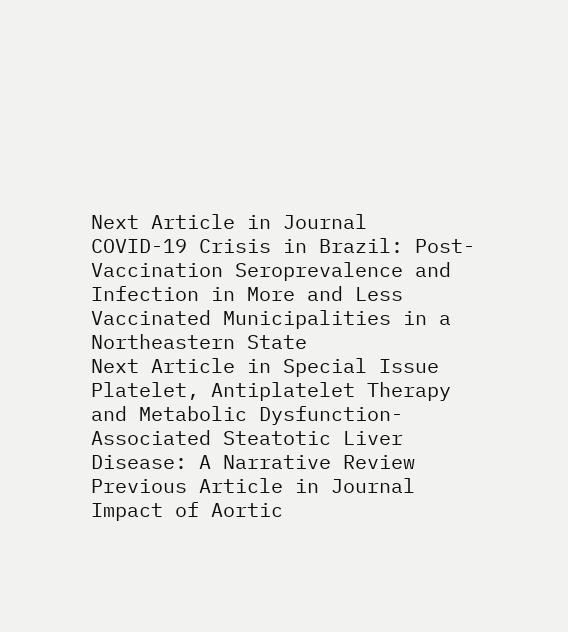Next Article in Journal
COVID-19 Crisis in Brazil: Post-Vaccination Seroprevalence and Infection in More and Less Vaccinated Municipalities in a Northeastern State
Next Article in Special Issue
Platelet, Antiplatelet Therapy and Metabolic Dysfunction-Associated Steatotic Liver Disease: A Narrative Review
Previous Article in Journal
Impact of Aortic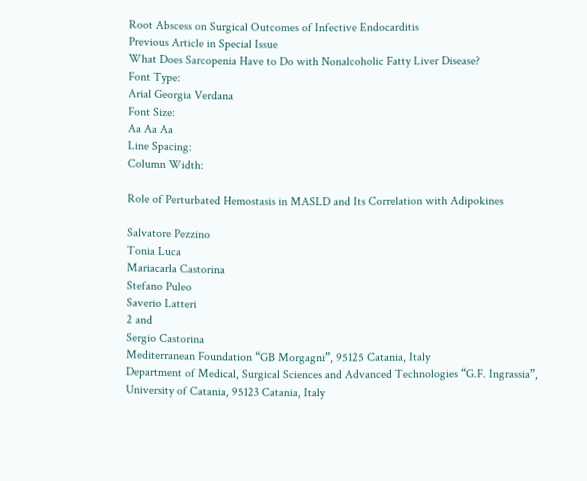Root Abscess on Surgical Outcomes of Infective Endocarditis
Previous Article in Special Issue
What Does Sarcopenia Have to Do with Nonalcoholic Fatty Liver Disease?
Font Type:
Arial Georgia Verdana
Font Size:
Aa Aa Aa
Line Spacing:
Column Width:

Role of Perturbated Hemostasis in MASLD and Its Correlation with Adipokines

Salvatore Pezzino
Tonia Luca
Mariacarla Castorina
Stefano Puleo
Saverio Latteri
2 and
Sergio Castorina
Mediterranean Foundation “GB Morgagni”, 95125 Catania, Italy
Department of Medical, Surgical Sciences and Advanced Technologies “G.F. Ingrassia”, University of Catania, 95123 Catania, Italy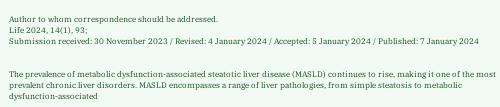Author to whom correspondence should be addressed.
Life 2024, 14(1), 93;
Submission received: 30 November 2023 / Revised: 4 January 2024 / Accepted: 5 January 2024 / Published: 7 January 2024


The prevalence of metabolic dysfunction-associated steatotic liver disease (MASLD) continues to rise, making it one of the most prevalent chronic liver disorders. MASLD encompasses a range of liver pathologies, from simple steatosis to metabolic dysfunction-associated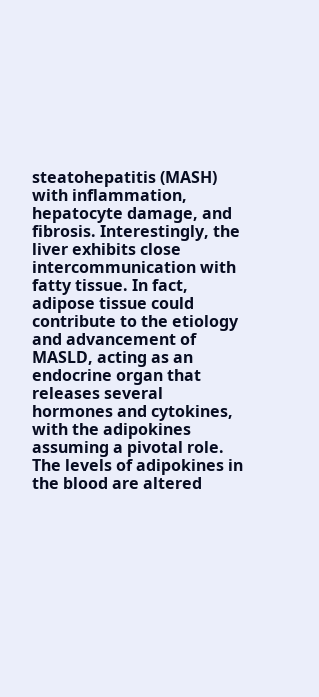steatohepatitis (MASH) with inflammation, hepatocyte damage, and fibrosis. Interestingly, the liver exhibits close intercommunication with fatty tissue. In fact, adipose tissue could contribute to the etiology and advancement of MASLD, acting as an endocrine organ that releases several hormones and cytokines, with the adipokines assuming a pivotal role. The levels of adipokines in the blood are altered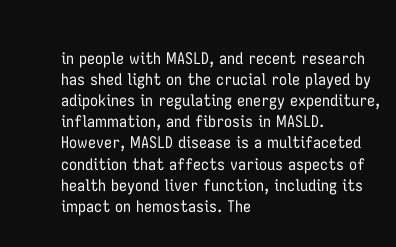in people with MASLD, and recent research has shed light on the crucial role played by adipokines in regulating energy expenditure, inflammation, and fibrosis in MASLD. However, MASLD disease is a multifaceted condition that affects various aspects of health beyond liver function, including its impact on hemostasis. The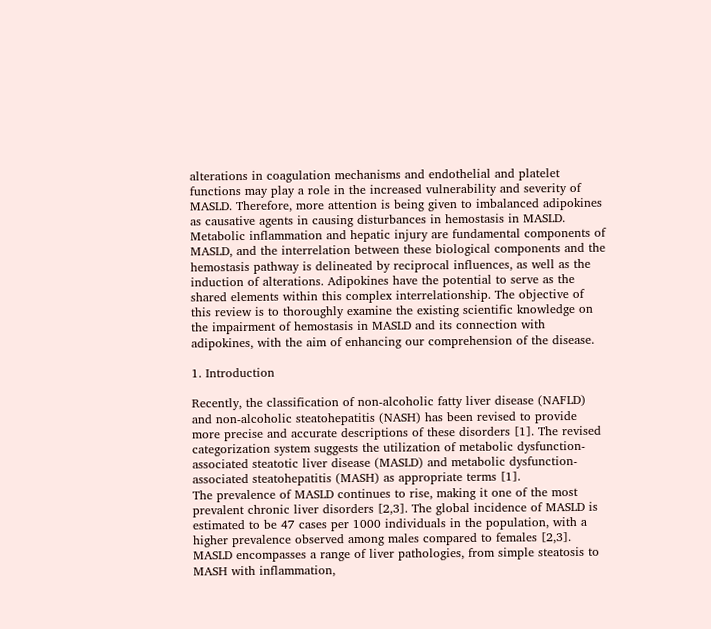alterations in coagulation mechanisms and endothelial and platelet functions may play a role in the increased vulnerability and severity of MASLD. Therefore, more attention is being given to imbalanced adipokines as causative agents in causing disturbances in hemostasis in MASLD. Metabolic inflammation and hepatic injury are fundamental components of MASLD, and the interrelation between these biological components and the hemostasis pathway is delineated by reciprocal influences, as well as the induction of alterations. Adipokines have the potential to serve as the shared elements within this complex interrelationship. The objective of this review is to thoroughly examine the existing scientific knowledge on the impairment of hemostasis in MASLD and its connection with adipokines, with the aim of enhancing our comprehension of the disease.

1. Introduction

Recently, the classification of non-alcoholic fatty liver disease (NAFLD) and non-alcoholic steatohepatitis (NASH) has been revised to provide more precise and accurate descriptions of these disorders [1]. The revised categorization system suggests the utilization of metabolic dysfunction-associated steatotic liver disease (MASLD) and metabolic dysfunction-associated steatohepatitis (MASH) as appropriate terms [1].
The prevalence of MASLD continues to rise, making it one of the most prevalent chronic liver disorders [2,3]. The global incidence of MASLD is estimated to be 47 cases per 1000 individuals in the population, with a higher prevalence observed among males compared to females [2,3]. MASLD encompasses a range of liver pathologies, from simple steatosis to MASH with inflammation,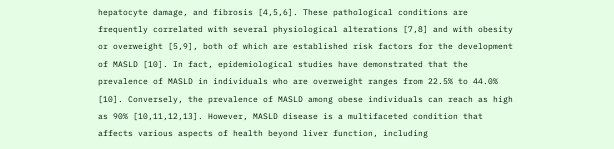hepatocyte damage, and fibrosis [4,5,6]. These pathological conditions are frequently correlated with several physiological alterations [7,8] and with obesity or overweight [5,9], both of which are established risk factors for the development of MASLD [10]. In fact, epidemiological studies have demonstrated that the prevalence of MASLD in individuals who are overweight ranges from 22.5% to 44.0% [10]. Conversely, the prevalence of MASLD among obese individuals can reach as high as 90% [10,11,12,13]. However, MASLD disease is a multifaceted condition that affects various aspects of health beyond liver function, including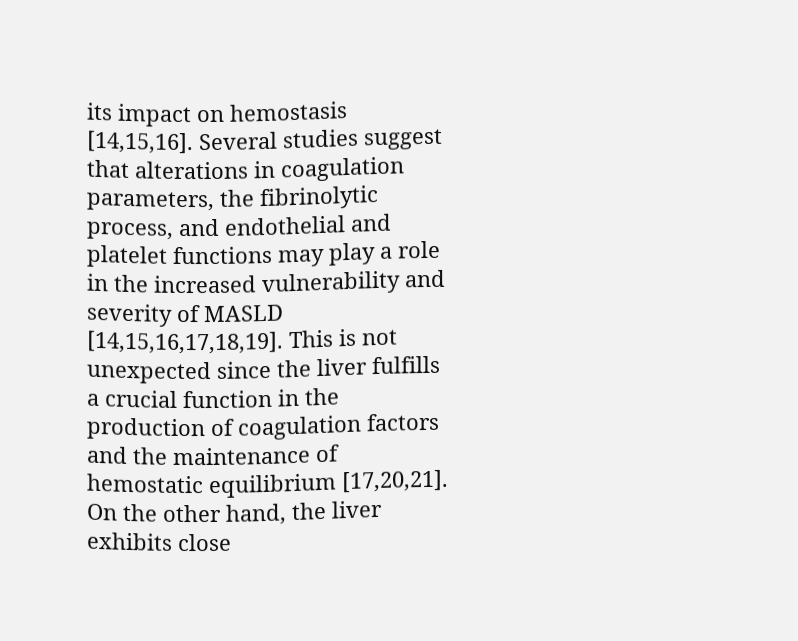its impact on hemostasis [14,15,16]. Several studies suggest that alterations in coagulation parameters, the fibrinolytic process, and endothelial and platelet functions may play a role in the increased vulnerability and severity of MASLD [14,15,16,17,18,19]. This is not unexpected since the liver fulfills a crucial function in the production of coagulation factors and the maintenance of hemostatic equilibrium [17,20,21]. On the other hand, the liver exhibits close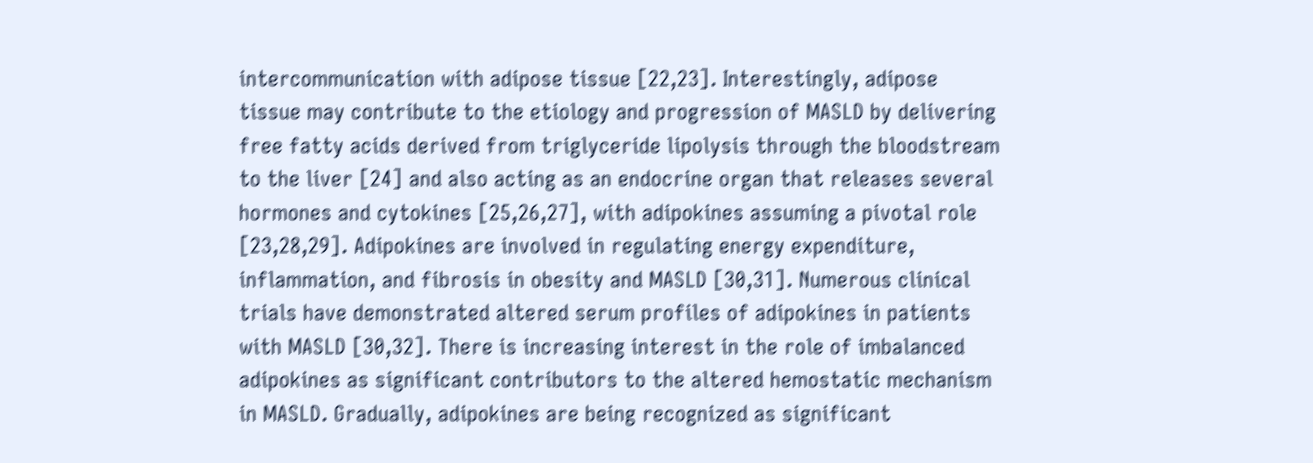intercommunication with adipose tissue [22,23]. Interestingly, adipose tissue may contribute to the etiology and progression of MASLD by delivering free fatty acids derived from triglyceride lipolysis through the bloodstream to the liver [24] and also acting as an endocrine organ that releases several hormones and cytokines [25,26,27], with adipokines assuming a pivotal role [23,28,29]. Adipokines are involved in regulating energy expenditure, inflammation, and fibrosis in obesity and MASLD [30,31]. Numerous clinical trials have demonstrated altered serum profiles of adipokines in patients with MASLD [30,32]. There is increasing interest in the role of imbalanced adipokines as significant contributors to the altered hemostatic mechanism in MASLD. Gradually, adipokines are being recognized as significant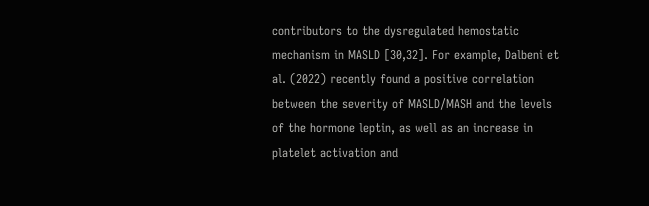contributors to the dysregulated hemostatic mechanism in MASLD [30,32]. For example, Dalbeni et al. (2022) recently found a positive correlation between the severity of MASLD/MASH and the levels of the hormone leptin, as well as an increase in platelet activation and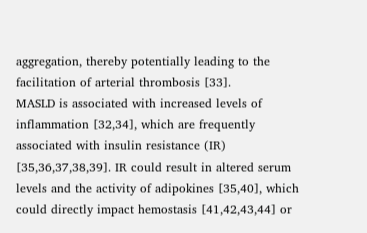aggregation, thereby potentially leading to the facilitation of arterial thrombosis [33].
MASLD is associated with increased levels of inflammation [32,34], which are frequently associated with insulin resistance (IR) [35,36,37,38,39]. IR could result in altered serum levels and the activity of adipokines [35,40], which could directly impact hemostasis [41,42,43,44] or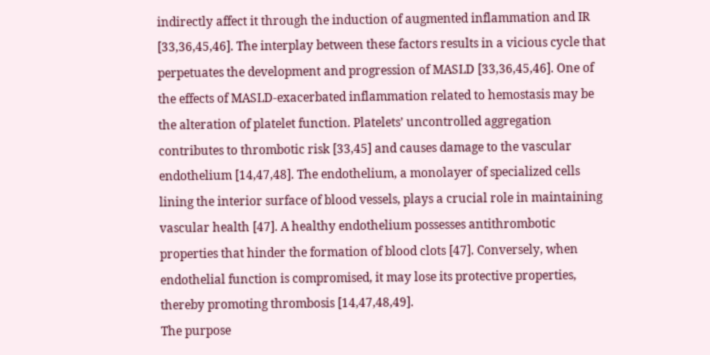indirectly affect it through the induction of augmented inflammation and IR [33,36,45,46]. The interplay between these factors results in a vicious cycle that perpetuates the development and progression of MASLD [33,36,45,46]. One of the effects of MASLD-exacerbated inflammation related to hemostasis may be the alteration of platelet function. Platelets’ uncontrolled aggregation contributes to thrombotic risk [33,45] and causes damage to the vascular endothelium [14,47,48]. The endothelium, a monolayer of specialized cells lining the interior surface of blood vessels, plays a crucial role in maintaining vascular health [47]. A healthy endothelium possesses antithrombotic properties that hinder the formation of blood clots [47]. Conversely, when endothelial function is compromised, it may lose its protective properties, thereby promoting thrombosis [14,47,48,49].
The purpose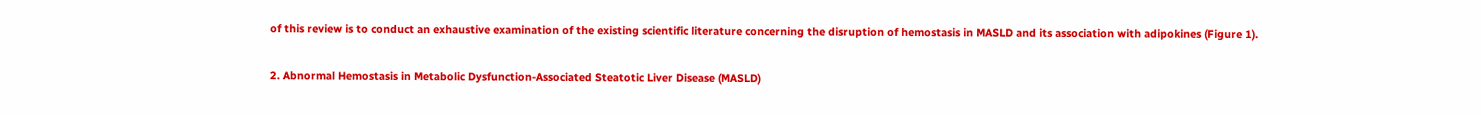of this review is to conduct an exhaustive examination of the existing scientific literature concerning the disruption of hemostasis in MASLD and its association with adipokines (Figure 1).

2. Abnormal Hemostasis in Metabolic Dysfunction-Associated Steatotic Liver Disease (MASLD)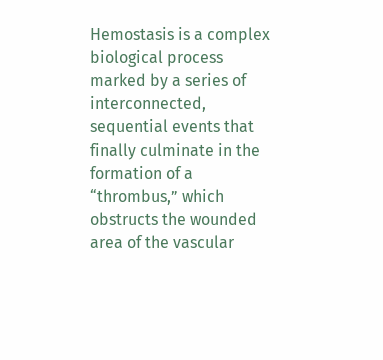Hemostasis is a complex biological process marked by a series of interconnected, sequential events that finally culminate in the formation of a “thrombus,” which obstructs the wounded area of the vascular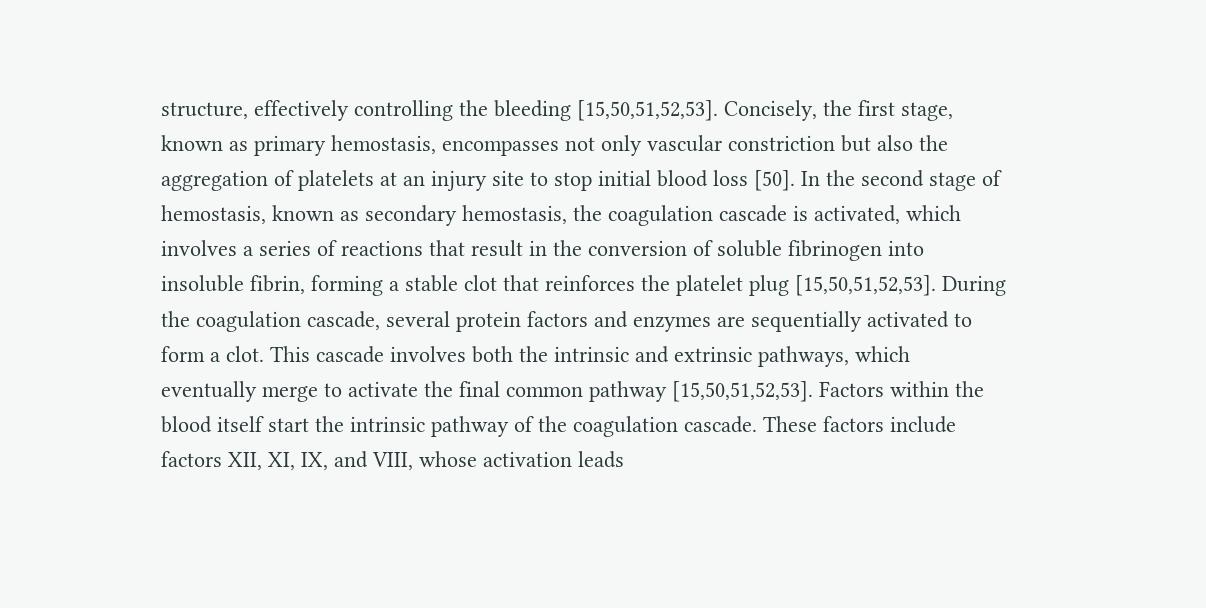structure, effectively controlling the bleeding [15,50,51,52,53]. Concisely, the first stage, known as primary hemostasis, encompasses not only vascular constriction but also the aggregation of platelets at an injury site to stop initial blood loss [50]. In the second stage of hemostasis, known as secondary hemostasis, the coagulation cascade is activated, which involves a series of reactions that result in the conversion of soluble fibrinogen into insoluble fibrin, forming a stable clot that reinforces the platelet plug [15,50,51,52,53]. During the coagulation cascade, several protein factors and enzymes are sequentially activated to form a clot. This cascade involves both the intrinsic and extrinsic pathways, which eventually merge to activate the final common pathway [15,50,51,52,53]. Factors within the blood itself start the intrinsic pathway of the coagulation cascade. These factors include factors XII, XI, IX, and VIII, whose activation leads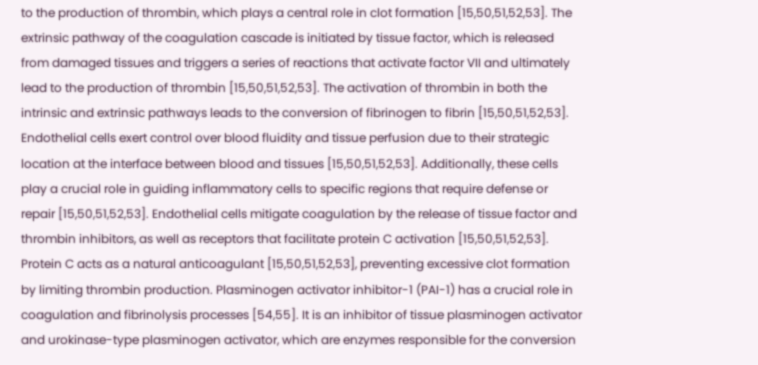to the production of thrombin, which plays a central role in clot formation [15,50,51,52,53]. The extrinsic pathway of the coagulation cascade is initiated by tissue factor, which is released from damaged tissues and triggers a series of reactions that activate factor VII and ultimately lead to the production of thrombin [15,50,51,52,53]. The activation of thrombin in both the intrinsic and extrinsic pathways leads to the conversion of fibrinogen to fibrin [15,50,51,52,53]. Endothelial cells exert control over blood fluidity and tissue perfusion due to their strategic location at the interface between blood and tissues [15,50,51,52,53]. Additionally, these cells play a crucial role in guiding inflammatory cells to specific regions that require defense or repair [15,50,51,52,53]. Endothelial cells mitigate coagulation by the release of tissue factor and thrombin inhibitors, as well as receptors that facilitate protein C activation [15,50,51,52,53]. Protein C acts as a natural anticoagulant [15,50,51,52,53], preventing excessive clot formation by limiting thrombin production. Plasminogen activator inhibitor-1 (PAI-1) has a crucial role in coagulation and fibrinolysis processes [54,55]. It is an inhibitor of tissue plasminogen activator and urokinase-type plasminogen activator, which are enzymes responsible for the conversion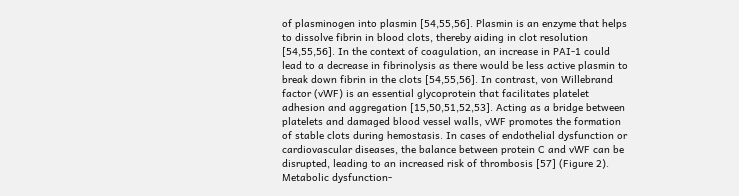of plasminogen into plasmin [54,55,56]. Plasmin is an enzyme that helps to dissolve fibrin in blood clots, thereby aiding in clot resolution [54,55,56]. In the context of coagulation, an increase in PAI-1 could lead to a decrease in fibrinolysis as there would be less active plasmin to break down fibrin in the clots [54,55,56]. In contrast, von Willebrand factor (vWF) is an essential glycoprotein that facilitates platelet adhesion and aggregation [15,50,51,52,53]. Acting as a bridge between platelets and damaged blood vessel walls, vWF promotes the formation of stable clots during hemostasis. In cases of endothelial dysfunction or cardiovascular diseases, the balance between protein C and vWF can be disrupted, leading to an increased risk of thrombosis [57] (Figure 2).
Metabolic dysfunction-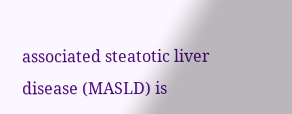associated steatotic liver disease (MASLD) is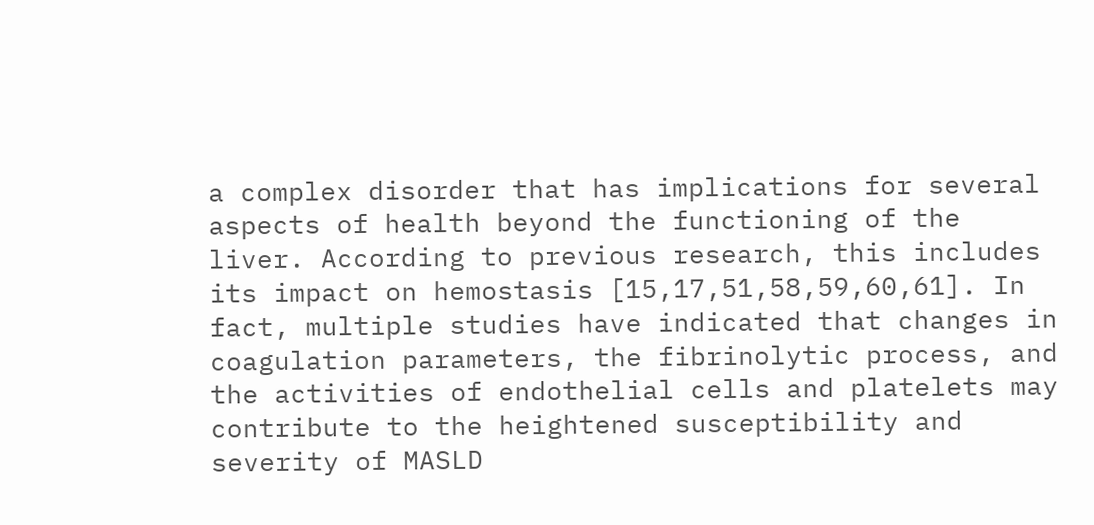a complex disorder that has implications for several aspects of health beyond the functioning of the liver. According to previous research, this includes its impact on hemostasis [15,17,51,58,59,60,61]. In fact, multiple studies have indicated that changes in coagulation parameters, the fibrinolytic process, and the activities of endothelial cells and platelets may contribute to the heightened susceptibility and severity of MASLD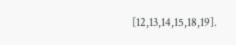[12,13,14,15,18,19].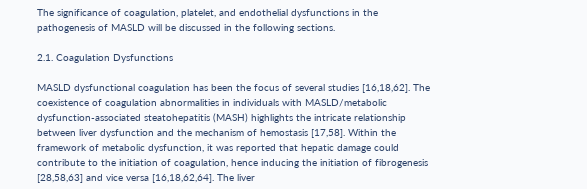The significance of coagulation, platelet, and endothelial dysfunctions in the pathogenesis of MASLD will be discussed in the following sections.

2.1. Coagulation Dysfunctions

MASLD dysfunctional coagulation has been the focus of several studies [16,18,62]. The coexistence of coagulation abnormalities in individuals with MASLD/metabolic dysfunction-associated steatohepatitis (MASH) highlights the intricate relationship between liver dysfunction and the mechanism of hemostasis [17,58]. Within the framework of metabolic dysfunction, it was reported that hepatic damage could contribute to the initiation of coagulation, hence inducing the initiation of fibrogenesis [28,58,63] and vice versa [16,18,62,64]. The liver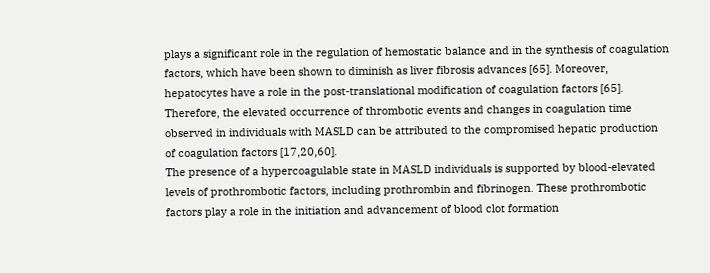plays a significant role in the regulation of hemostatic balance and in the synthesis of coagulation factors, which have been shown to diminish as liver fibrosis advances [65]. Moreover, hepatocytes have a role in the post-translational modification of coagulation factors [65]. Therefore, the elevated occurrence of thrombotic events and changes in coagulation time observed in individuals with MASLD can be attributed to the compromised hepatic production of coagulation factors [17,20,60].
The presence of a hypercoagulable state in MASLD individuals is supported by blood-elevated levels of prothrombotic factors, including prothrombin and fibrinogen. These prothrombotic factors play a role in the initiation and advancement of blood clot formation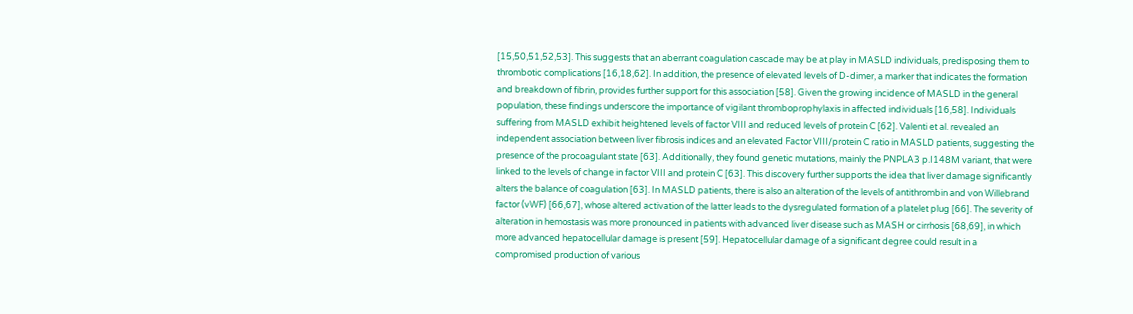[15,50,51,52,53]. This suggests that an aberrant coagulation cascade may be at play in MASLD individuals, predisposing them to thrombotic complications [16,18,62]. In addition, the presence of elevated levels of D-dimer, a marker that indicates the formation and breakdown of fibrin, provides further support for this association [58]. Given the growing incidence of MASLD in the general population, these findings underscore the importance of vigilant thromboprophylaxis in affected individuals [16,58]. Individuals suffering from MASLD exhibit heightened levels of factor VIII and reduced levels of protein C [62]. Valenti et al. revealed an independent association between liver fibrosis indices and an elevated Factor VIII/protein C ratio in MASLD patients, suggesting the presence of the procoagulant state [63]. Additionally, they found genetic mutations, mainly the PNPLA3 p.I148M variant, that were linked to the levels of change in factor VIII and protein C [63]. This discovery further supports the idea that liver damage significantly alters the balance of coagulation [63]. In MASLD patients, there is also an alteration of the levels of antithrombin and von Willebrand factor (vWF) [66,67], whose altered activation of the latter leads to the dysregulated formation of a platelet plug [66]. The severity of alteration in hemostasis was more pronounced in patients with advanced liver disease such as MASH or cirrhosis [68,69], in which more advanced hepatocellular damage is present [59]. Hepatocellular damage of a significant degree could result in a compromised production of various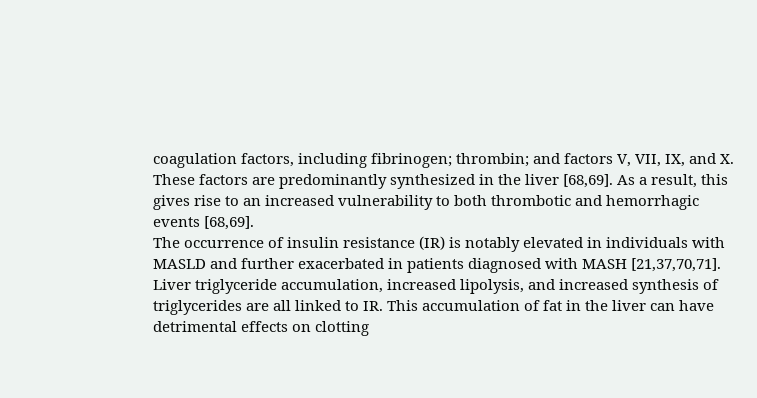coagulation factors, including fibrinogen; thrombin; and factors V, VII, IX, and X. These factors are predominantly synthesized in the liver [68,69]. As a result, this gives rise to an increased vulnerability to both thrombotic and hemorrhagic events [68,69].
The occurrence of insulin resistance (IR) is notably elevated in individuals with MASLD and further exacerbated in patients diagnosed with MASH [21,37,70,71]. Liver triglyceride accumulation, increased lipolysis, and increased synthesis of triglycerides are all linked to IR. This accumulation of fat in the liver can have detrimental effects on clotting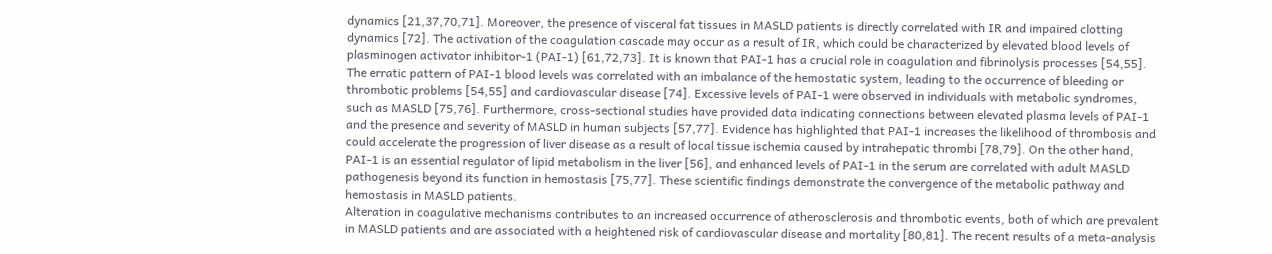dynamics [21,37,70,71]. Moreover, the presence of visceral fat tissues in MASLD patients is directly correlated with IR and impaired clotting dynamics [72]. The activation of the coagulation cascade may occur as a result of IR, which could be characterized by elevated blood levels of plasminogen activator inhibitor-1 (PAI-1) [61,72,73]. It is known that PAI-1 has a crucial role in coagulation and fibrinolysis processes [54,55]. The erratic pattern of PAI-1 blood levels was correlated with an imbalance of the hemostatic system, leading to the occurrence of bleeding or thrombotic problems [54,55] and cardiovascular disease [74]. Excessive levels of PAI-1 were observed in individuals with metabolic syndromes, such as MASLD [75,76]. Furthermore, cross-sectional studies have provided data indicating connections between elevated plasma levels of PAI-1 and the presence and severity of MASLD in human subjects [57,77]. Evidence has highlighted that PAI-1 increases the likelihood of thrombosis and could accelerate the progression of liver disease as a result of local tissue ischemia caused by intrahepatic thrombi [78,79]. On the other hand, PAI-1 is an essential regulator of lipid metabolism in the liver [56], and enhanced levels of PAI-1 in the serum are correlated with adult MASLD pathogenesis beyond its function in hemostasis [75,77]. These scientific findings demonstrate the convergence of the metabolic pathway and hemostasis in MASLD patients.
Alteration in coagulative mechanisms contributes to an increased occurrence of atherosclerosis and thrombotic events, both of which are prevalent in MASLD patients and are associated with a heightened risk of cardiovascular disease and mortality [80,81]. The recent results of a meta-analysis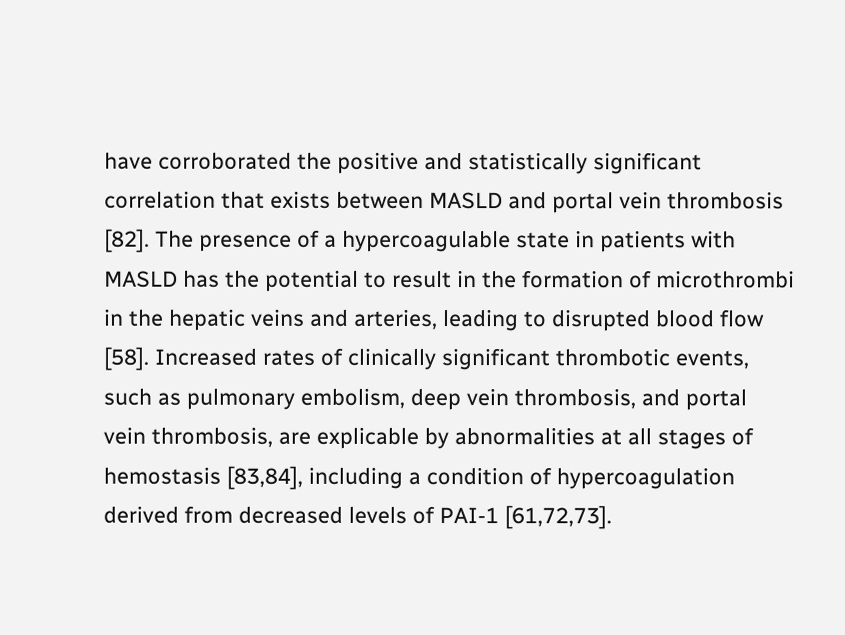have corroborated the positive and statistically significant correlation that exists between MASLD and portal vein thrombosis [82]. The presence of a hypercoagulable state in patients with MASLD has the potential to result in the formation of microthrombi in the hepatic veins and arteries, leading to disrupted blood flow [58]. Increased rates of clinically significant thrombotic events, such as pulmonary embolism, deep vein thrombosis, and portal vein thrombosis, are explicable by abnormalities at all stages of hemostasis [83,84], including a condition of hypercoagulation derived from decreased levels of PAI-1 [61,72,73].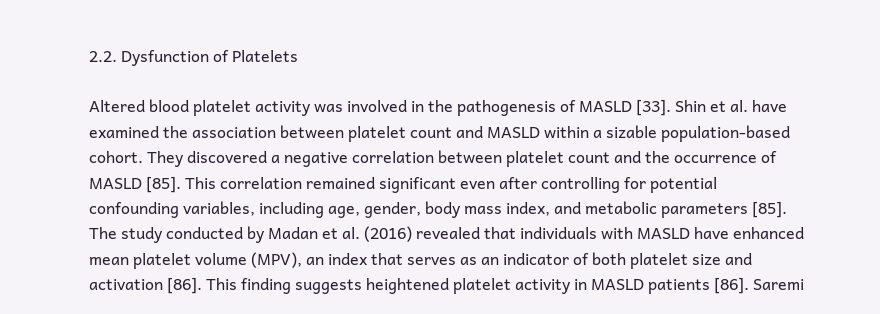2.2. Dysfunction of Platelets

Altered blood platelet activity was involved in the pathogenesis of MASLD [33]. Shin et al. have examined the association between platelet count and MASLD within a sizable population-based cohort. They discovered a negative correlation between platelet count and the occurrence of MASLD [85]. This correlation remained significant even after controlling for potential confounding variables, including age, gender, body mass index, and metabolic parameters [85]. The study conducted by Madan et al. (2016) revealed that individuals with MASLD have enhanced mean platelet volume (MPV), an index that serves as an indicator of both platelet size and activation [86]. This finding suggests heightened platelet activity in MASLD patients [86]. Saremi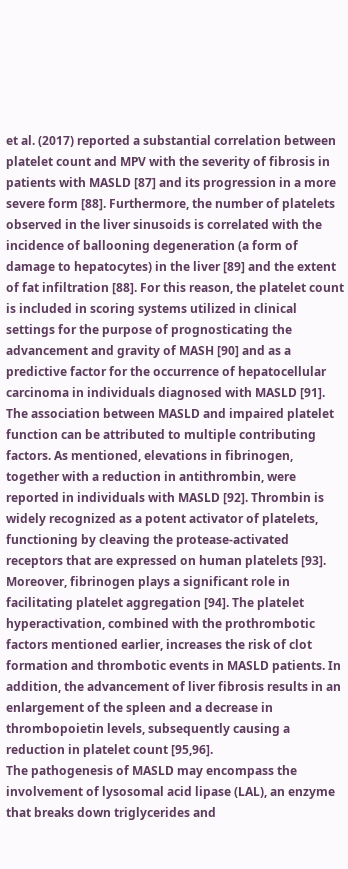et al. (2017) reported a substantial correlation between platelet count and MPV with the severity of fibrosis in patients with MASLD [87] and its progression in a more severe form [88]. Furthermore, the number of platelets observed in the liver sinusoids is correlated with the incidence of ballooning degeneration (a form of damage to hepatocytes) in the liver [89] and the extent of fat infiltration [88]. For this reason, the platelet count is included in scoring systems utilized in clinical settings for the purpose of prognosticating the advancement and gravity of MASH [90] and as a predictive factor for the occurrence of hepatocellular carcinoma in individuals diagnosed with MASLD [91].
The association between MASLD and impaired platelet function can be attributed to multiple contributing factors. As mentioned, elevations in fibrinogen, together with a reduction in antithrombin, were reported in individuals with MASLD [92]. Thrombin is widely recognized as a potent activator of platelets, functioning by cleaving the protease-activated receptors that are expressed on human platelets [93]. Moreover, fibrinogen plays a significant role in facilitating platelet aggregation [94]. The platelet hyperactivation, combined with the prothrombotic factors mentioned earlier, increases the risk of clot formation and thrombotic events in MASLD patients. In addition, the advancement of liver fibrosis results in an enlargement of the spleen and a decrease in thrombopoietin levels, subsequently causing a reduction in platelet count [95,96].
The pathogenesis of MASLD may encompass the involvement of lysosomal acid lipase (LAL), an enzyme that breaks down triglycerides and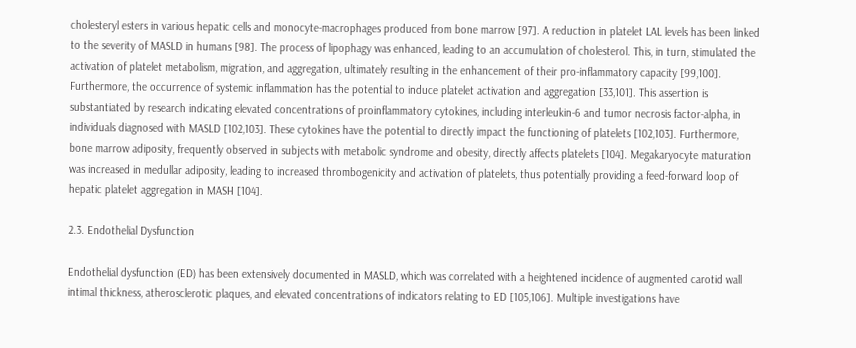cholesteryl esters in various hepatic cells and monocyte-macrophages produced from bone marrow [97]. A reduction in platelet LAL levels has been linked to the severity of MASLD in humans [98]. The process of lipophagy was enhanced, leading to an accumulation of cholesterol. This, in turn, stimulated the activation of platelet metabolism, migration, and aggregation, ultimately resulting in the enhancement of their pro-inflammatory capacity [99,100]. Furthermore, the occurrence of systemic inflammation has the potential to induce platelet activation and aggregation [33,101]. This assertion is substantiated by research indicating elevated concentrations of proinflammatory cytokines, including interleukin-6 and tumor necrosis factor-alpha, in individuals diagnosed with MASLD [102,103]. These cytokines have the potential to directly impact the functioning of platelets [102,103]. Furthermore, bone marrow adiposity, frequently observed in subjects with metabolic syndrome and obesity, directly affects platelets [104]. Megakaryocyte maturation was increased in medullar adiposity, leading to increased thrombogenicity and activation of platelets, thus potentially providing a feed-forward loop of hepatic platelet aggregation in MASH [104].

2.3. Endothelial Dysfunction

Endothelial dysfunction (ED) has been extensively documented in MASLD, which was correlated with a heightened incidence of augmented carotid wall intimal thickness, atherosclerotic plaques, and elevated concentrations of indicators relating to ED [105,106]. Multiple investigations have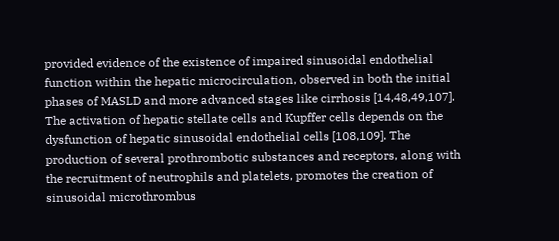provided evidence of the existence of impaired sinusoidal endothelial function within the hepatic microcirculation, observed in both the initial phases of MASLD and more advanced stages like cirrhosis [14,48,49,107]. The activation of hepatic stellate cells and Kupffer cells depends on the dysfunction of hepatic sinusoidal endothelial cells [108,109]. The production of several prothrombotic substances and receptors, along with the recruitment of neutrophils and platelets, promotes the creation of sinusoidal microthrombus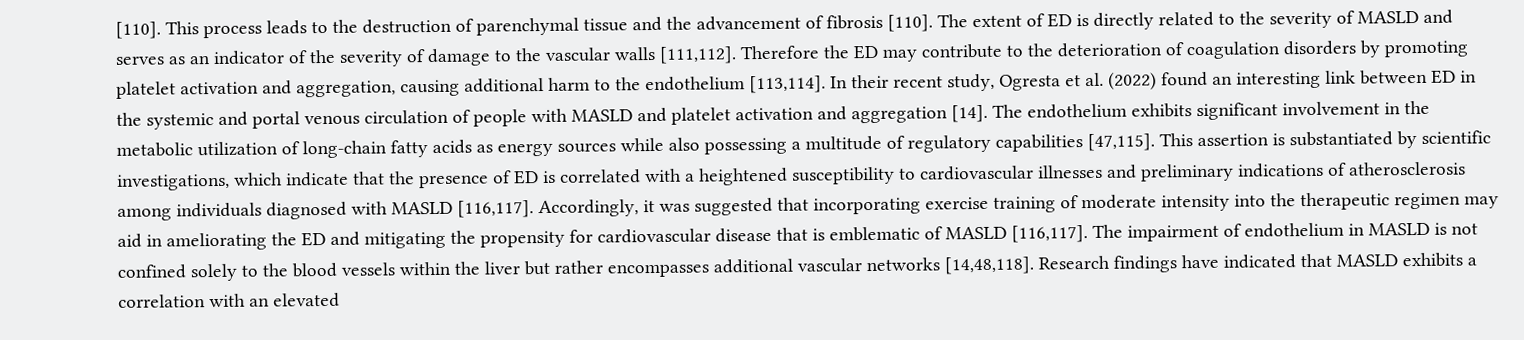[110]. This process leads to the destruction of parenchymal tissue and the advancement of fibrosis [110]. The extent of ED is directly related to the severity of MASLD and serves as an indicator of the severity of damage to the vascular walls [111,112]. Therefore the ED may contribute to the deterioration of coagulation disorders by promoting platelet activation and aggregation, causing additional harm to the endothelium [113,114]. In their recent study, Ogresta et al. (2022) found an interesting link between ED in the systemic and portal venous circulation of people with MASLD and platelet activation and aggregation [14]. The endothelium exhibits significant involvement in the metabolic utilization of long-chain fatty acids as energy sources while also possessing a multitude of regulatory capabilities [47,115]. This assertion is substantiated by scientific investigations, which indicate that the presence of ED is correlated with a heightened susceptibility to cardiovascular illnesses and preliminary indications of atherosclerosis among individuals diagnosed with MASLD [116,117]. Accordingly, it was suggested that incorporating exercise training of moderate intensity into the therapeutic regimen may aid in ameliorating the ED and mitigating the propensity for cardiovascular disease that is emblematic of MASLD [116,117]. The impairment of endothelium in MASLD is not confined solely to the blood vessels within the liver but rather encompasses additional vascular networks [14,48,118]. Research findings have indicated that MASLD exhibits a correlation with an elevated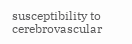susceptibility to cerebrovascular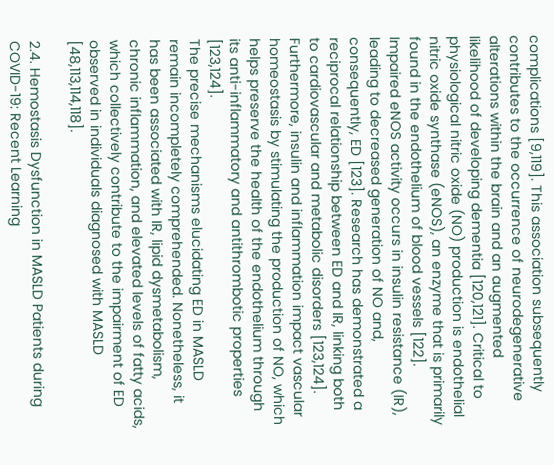complications [9,119]. This association subsequently contributes to the occurrence of neurodegenerative alterations within the brain and an augmented likelihood of developing dementia [120,121]. Critical to physiological nitric oxide (NO) production is endothelial nitric oxide synthase (eNOS), an enzyme that is primarily found in the endothelium of blood vessels [122]. Impaired eNOS activity occurs in insulin resistance (IR), leading to decreased generation of NO and, consequently, ED [123]. Research has demonstrated a reciprocal relationship between ED and IR, linking both to cardiovascular and metabolic disorders [123,124]. Furthermore, insulin and inflammation impact vascular homeostasis by stimulating the production of NO, which helps preserve the health of the endothelium through its anti-inflammatory and antithrombotic properties [123,124].
The precise mechanisms elucidating ED in MASLD remain incompletely comprehended. Nonetheless, it has been associated with IR, lipid dysmetabolism, chronic inflammation, and elevated levels of fatty acids, which collectively contribute to the impairment of ED observed in individuals diagnosed with MASLD [48,113,114,118].

2.4. Hemostasis Dysfunction in MASLD Patients during COVID-19: Recent Learning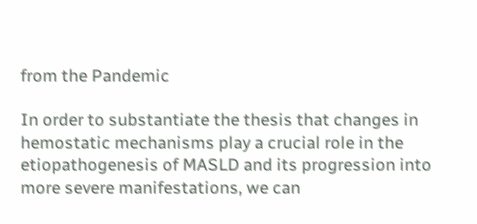from the Pandemic

In order to substantiate the thesis that changes in hemostatic mechanisms play a crucial role in the etiopathogenesis of MASLD and its progression into more severe manifestations, we can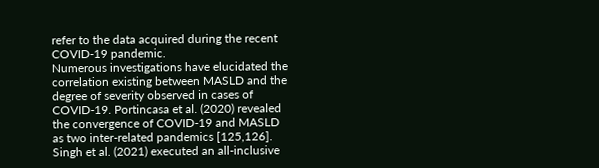refer to the data acquired during the recent COVID-19 pandemic.
Numerous investigations have elucidated the correlation existing between MASLD and the degree of severity observed in cases of COVID-19. Portincasa et al. (2020) revealed the convergence of COVID-19 and MASLD as two inter-related pandemics [125,126]. Singh et al. (2021) executed an all-inclusive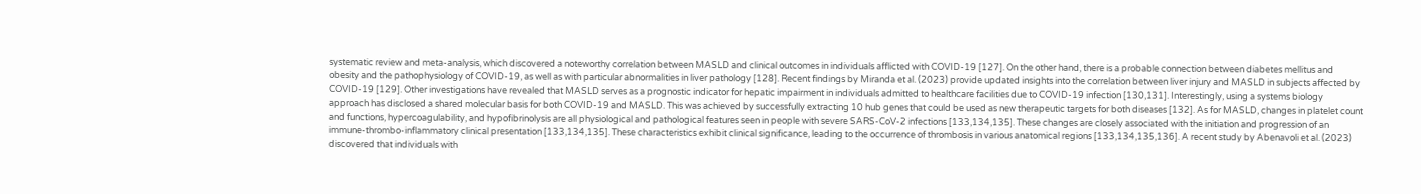systematic review and meta-analysis, which discovered a noteworthy correlation between MASLD and clinical outcomes in individuals afflicted with COVID-19 [127]. On the other hand, there is a probable connection between diabetes mellitus and obesity and the pathophysiology of COVID-19, as well as with particular abnormalities in liver pathology [128]. Recent findings by Miranda et al. (2023) provide updated insights into the correlation between liver injury and MASLD in subjects affected by COVID-19 [129]. Other investigations have revealed that MASLD serves as a prognostic indicator for hepatic impairment in individuals admitted to healthcare facilities due to COVID-19 infection [130,131]. Interestingly, using a systems biology approach has disclosed a shared molecular basis for both COVID-19 and MASLD. This was achieved by successfully extracting 10 hub genes that could be used as new therapeutic targets for both diseases [132]. As for MASLD, changes in platelet count and functions, hypercoagulability, and hypofibrinolysis are all physiological and pathological features seen in people with severe SARS-CoV-2 infections [133,134,135]. These changes are closely associated with the initiation and progression of an immune-thrombo-inflammatory clinical presentation [133,134,135]. These characteristics exhibit clinical significance, leading to the occurrence of thrombosis in various anatomical regions [133,134,135,136]. A recent study by Abenavoli et al. (2023) discovered that individuals with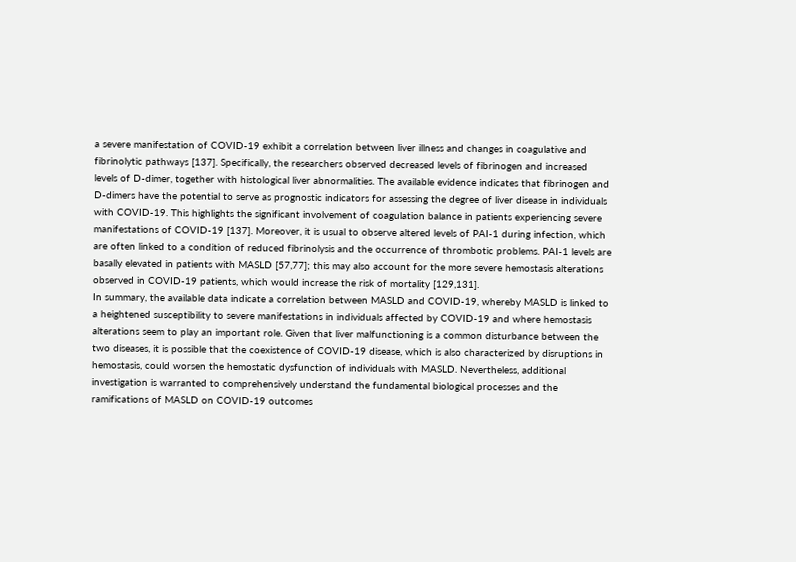a severe manifestation of COVID-19 exhibit a correlation between liver illness and changes in coagulative and fibrinolytic pathways [137]. Specifically, the researchers observed decreased levels of fibrinogen and increased levels of D-dimer, together with histological liver abnormalities. The available evidence indicates that fibrinogen and D-dimers have the potential to serve as prognostic indicators for assessing the degree of liver disease in individuals with COVID-19. This highlights the significant involvement of coagulation balance in patients experiencing severe manifestations of COVID-19 [137]. Moreover, it is usual to observe altered levels of PAI-1 during infection, which are often linked to a condition of reduced fibrinolysis and the occurrence of thrombotic problems. PAI-1 levels are basally elevated in patients with MASLD [57,77]; this may also account for the more severe hemostasis alterations observed in COVID-19 patients, which would increase the risk of mortality [129,131].
In summary, the available data indicate a correlation between MASLD and COVID-19, whereby MASLD is linked to a heightened susceptibility to severe manifestations in individuals affected by COVID-19 and where hemostasis alterations seem to play an important role. Given that liver malfunctioning is a common disturbance between the two diseases, it is possible that the coexistence of COVID-19 disease, which is also characterized by disruptions in hemostasis, could worsen the hemostatic dysfunction of individuals with MASLD. Nevertheless, additional investigation is warranted to comprehensively understand the fundamental biological processes and the ramifications of MASLD on COVID-19 outcomes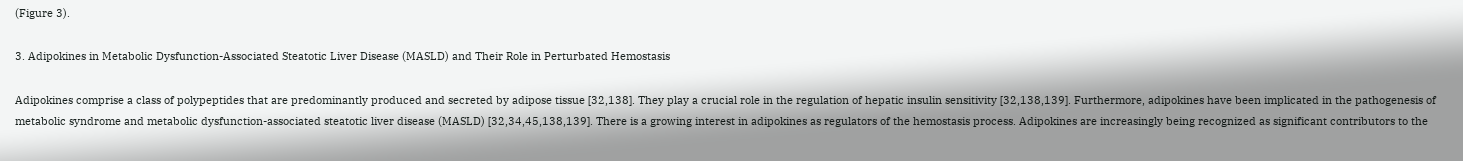(Figure 3).

3. Adipokines in Metabolic Dysfunction-Associated Steatotic Liver Disease (MASLD) and Their Role in Perturbated Hemostasis

Adipokines comprise a class of polypeptides that are predominantly produced and secreted by adipose tissue [32,138]. They play a crucial role in the regulation of hepatic insulin sensitivity [32,138,139]. Furthermore, adipokines have been implicated in the pathogenesis of metabolic syndrome and metabolic dysfunction-associated steatotic liver disease (MASLD) [32,34,45,138,139]. There is a growing interest in adipokines as regulators of the hemostasis process. Adipokines are increasingly being recognized as significant contributors to the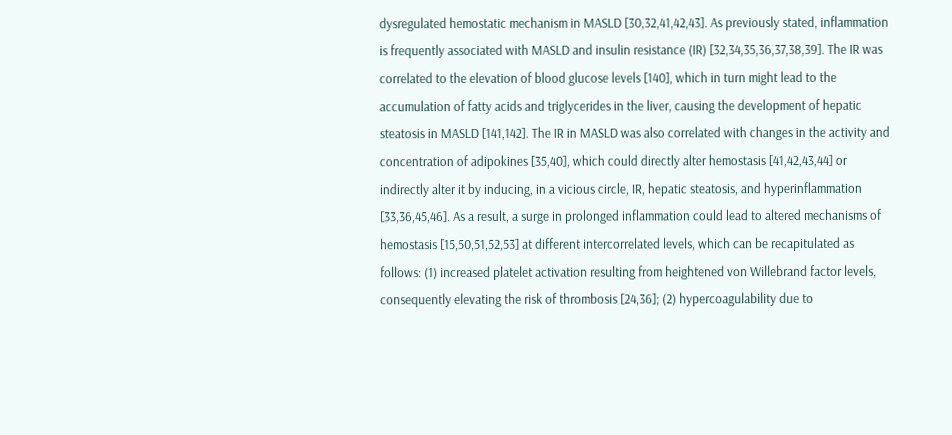dysregulated hemostatic mechanism in MASLD [30,32,41,42,43]. As previously stated, inflammation is frequently associated with MASLD and insulin resistance (IR) [32,34,35,36,37,38,39]. The IR was correlated to the elevation of blood glucose levels [140], which in turn might lead to the accumulation of fatty acids and triglycerides in the liver, causing the development of hepatic steatosis in MASLD [141,142]. The IR in MASLD was also correlated with changes in the activity and concentration of adipokines [35,40], which could directly alter hemostasis [41,42,43,44] or indirectly alter it by inducing, in a vicious circle, IR, hepatic steatosis, and hyperinflammation [33,36,45,46]. As a result, a surge in prolonged inflammation could lead to altered mechanisms of hemostasis [15,50,51,52,53] at different intercorrelated levels, which can be recapitulated as follows: (1) increased platelet activation resulting from heightened von Willebrand factor levels, consequently elevating the risk of thrombosis [24,36]; (2) hypercoagulability due to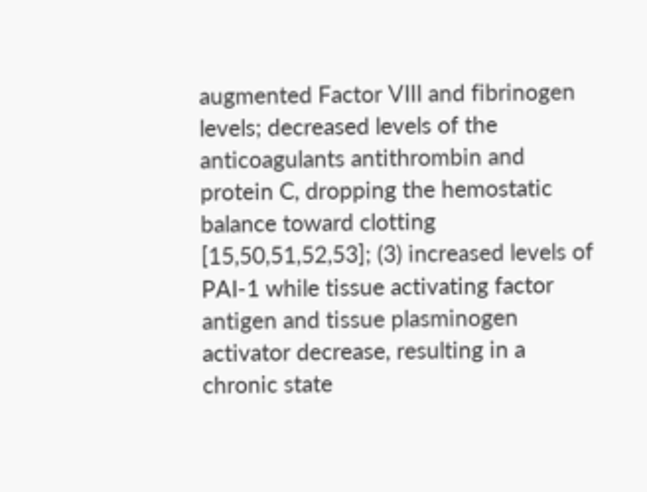augmented Factor VIII and fibrinogen levels; decreased levels of the anticoagulants antithrombin and protein C, dropping the hemostatic balance toward clotting [15,50,51,52,53]; (3) increased levels of PAI-1 while tissue activating factor antigen and tissue plasminogen activator decrease, resulting in a chronic state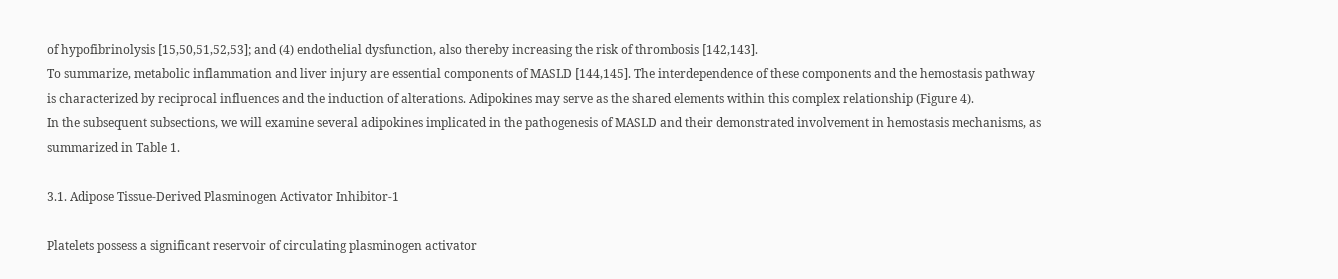of hypofibrinolysis [15,50,51,52,53]; and (4) endothelial dysfunction, also thereby increasing the risk of thrombosis [142,143].
To summarize, metabolic inflammation and liver injury are essential components of MASLD [144,145]. The interdependence of these components and the hemostasis pathway is characterized by reciprocal influences and the induction of alterations. Adipokines may serve as the shared elements within this complex relationship (Figure 4).
In the subsequent subsections, we will examine several adipokines implicated in the pathogenesis of MASLD and their demonstrated involvement in hemostasis mechanisms, as summarized in Table 1.

3.1. Adipose Tissue-Derived Plasminogen Activator Inhibitor-1

Platelets possess a significant reservoir of circulating plasminogen activator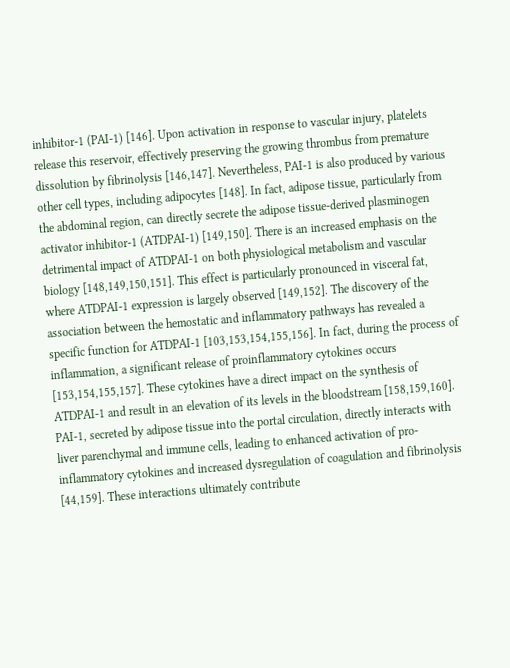inhibitor-1 (PAI-1) [146]. Upon activation in response to vascular injury, platelets release this reservoir, effectively preserving the growing thrombus from premature dissolution by fibrinolysis [146,147]. Nevertheless, PAI-1 is also produced by various other cell types, including adipocytes [148]. In fact, adipose tissue, particularly from the abdominal region, can directly secrete the adipose tissue-derived plasminogen activator inhibitor-1 (ATDPAI-1) [149,150]. There is an increased emphasis on the detrimental impact of ATDPAI-1 on both physiological metabolism and vascular biology [148,149,150,151]. This effect is particularly pronounced in visceral fat, where ATDPAI-1 expression is largely observed [149,152]. The discovery of the association between the hemostatic and inflammatory pathways has revealed a specific function for ATDPAI-1 [103,153,154,155,156]. In fact, during the process of inflammation, a significant release of proinflammatory cytokines occurs [153,154,155,157]. These cytokines have a direct impact on the synthesis of ATDPAI-1 and result in an elevation of its levels in the bloodstream [158,159,160]. PAI-1, secreted by adipose tissue into the portal circulation, directly interacts with liver parenchymal and immune cells, leading to enhanced activation of pro-inflammatory cytokines and increased dysregulation of coagulation and fibrinolysis [44,159]. These interactions ultimately contribute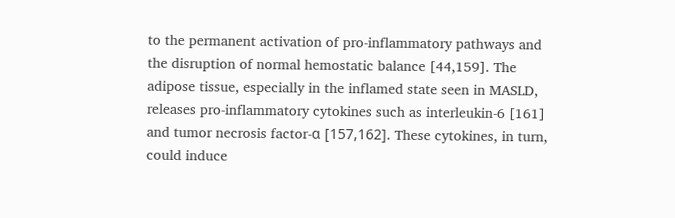to the permanent activation of pro-inflammatory pathways and the disruption of normal hemostatic balance [44,159]. The adipose tissue, especially in the inflamed state seen in MASLD, releases pro-inflammatory cytokines such as interleukin-6 [161] and tumor necrosis factor-α [157,162]. These cytokines, in turn, could induce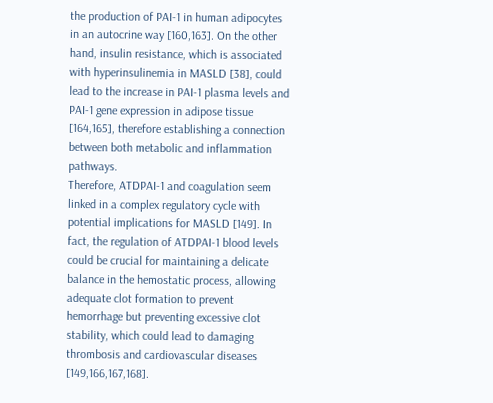the production of PAI-1 in human adipocytes in an autocrine way [160,163]. On the other hand, insulin resistance, which is associated with hyperinsulinemia in MASLD [38], could lead to the increase in PAI-1 plasma levels and PAI-1 gene expression in adipose tissue [164,165], therefore establishing a connection between both metabolic and inflammation pathways.
Therefore, ATDPAI-1 and coagulation seem linked in a complex regulatory cycle with potential implications for MASLD [149]. In fact, the regulation of ATDPAI-1 blood levels could be crucial for maintaining a delicate balance in the hemostatic process, allowing adequate clot formation to prevent hemorrhage but preventing excessive clot stability, which could lead to damaging thrombosis and cardiovascular diseases [149,166,167,168].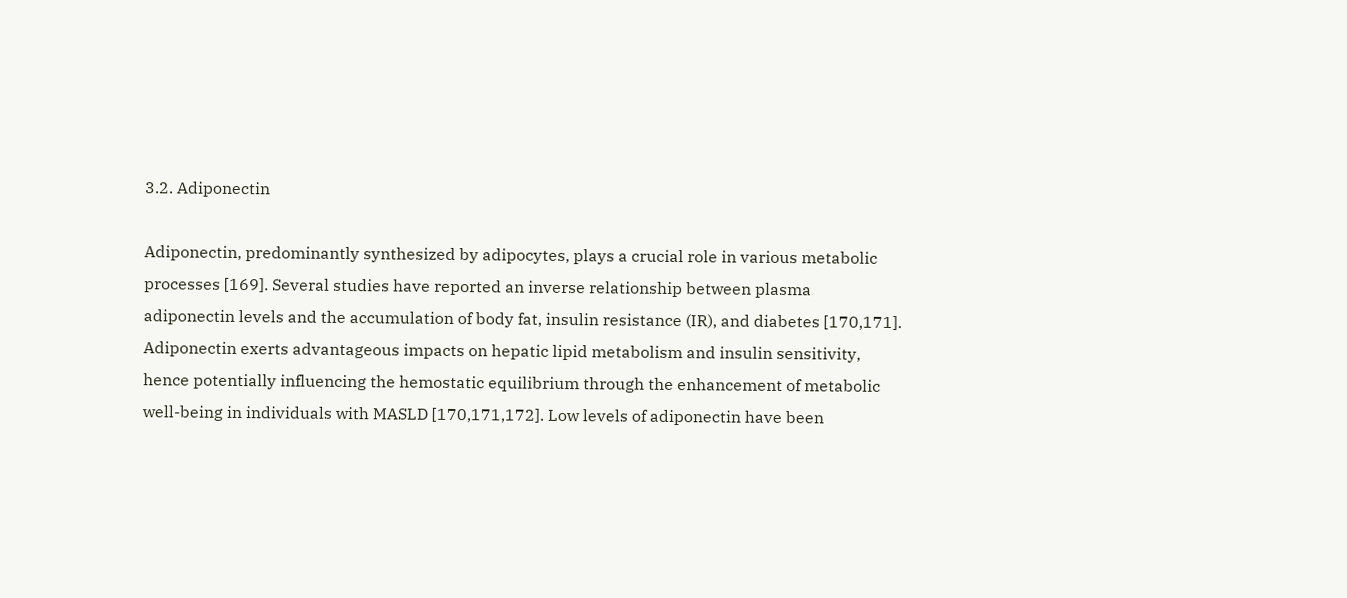3.2. Adiponectin

Adiponectin, predominantly synthesized by adipocytes, plays a crucial role in various metabolic processes [169]. Several studies have reported an inverse relationship between plasma adiponectin levels and the accumulation of body fat, insulin resistance (IR), and diabetes [170,171]. Adiponectin exerts advantageous impacts on hepatic lipid metabolism and insulin sensitivity, hence potentially influencing the hemostatic equilibrium through the enhancement of metabolic well-being in individuals with MASLD [170,171,172]. Low levels of adiponectin have been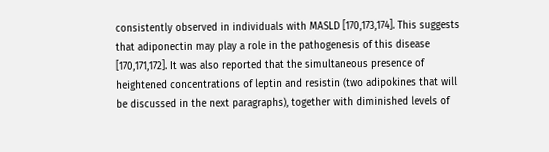consistently observed in individuals with MASLD [170,173,174]. This suggests that adiponectin may play a role in the pathogenesis of this disease [170,171,172]. It was also reported that the simultaneous presence of heightened concentrations of leptin and resistin (two adipokines that will be discussed in the next paragraphs), together with diminished levels of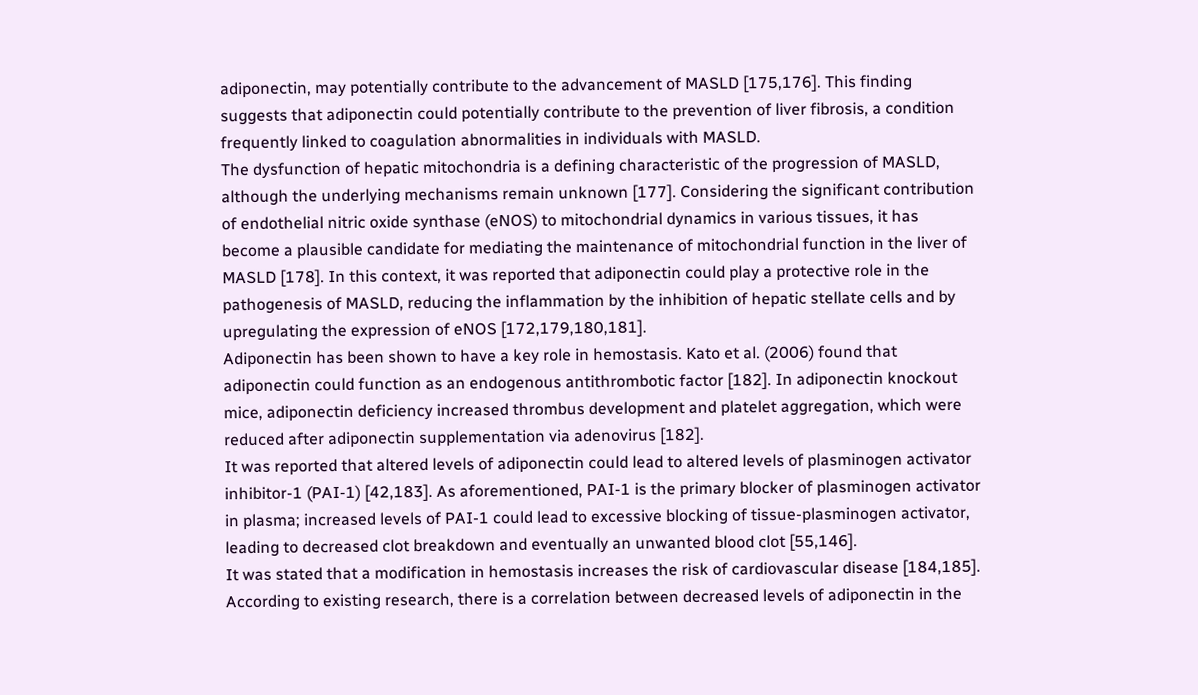adiponectin, may potentially contribute to the advancement of MASLD [175,176]. This finding suggests that adiponectin could potentially contribute to the prevention of liver fibrosis, a condition frequently linked to coagulation abnormalities in individuals with MASLD.
The dysfunction of hepatic mitochondria is a defining characteristic of the progression of MASLD, although the underlying mechanisms remain unknown [177]. Considering the significant contribution of endothelial nitric oxide synthase (eNOS) to mitochondrial dynamics in various tissues, it has become a plausible candidate for mediating the maintenance of mitochondrial function in the liver of MASLD [178]. In this context, it was reported that adiponectin could play a protective role in the pathogenesis of MASLD, reducing the inflammation by the inhibition of hepatic stellate cells and by upregulating the expression of eNOS [172,179,180,181].
Adiponectin has been shown to have a key role in hemostasis. Kato et al. (2006) found that adiponectin could function as an endogenous antithrombotic factor [182]. In adiponectin knockout mice, adiponectin deficiency increased thrombus development and platelet aggregation, which were reduced after adiponectin supplementation via adenovirus [182].
It was reported that altered levels of adiponectin could lead to altered levels of plasminogen activator inhibitor-1 (PAI-1) [42,183]. As aforementioned, PAI-1 is the primary blocker of plasminogen activator in plasma; increased levels of PAI-1 could lead to excessive blocking of tissue-plasminogen activator, leading to decreased clot breakdown and eventually an unwanted blood clot [55,146].
It was stated that a modification in hemostasis increases the risk of cardiovascular disease [184,185]. According to existing research, there is a correlation between decreased levels of adiponectin in the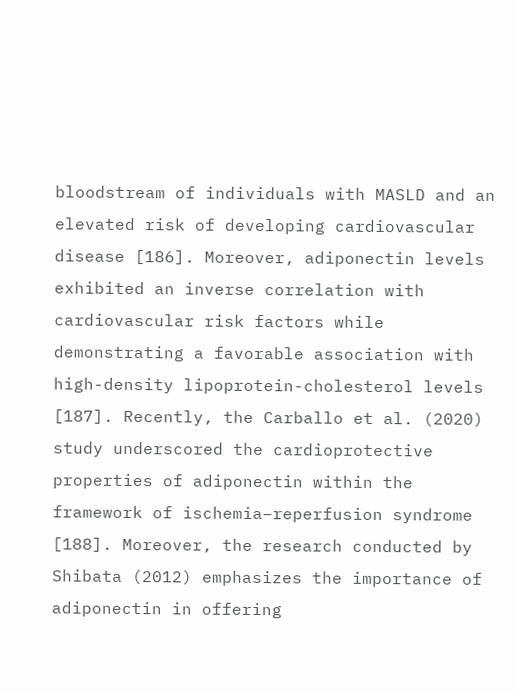bloodstream of individuals with MASLD and an elevated risk of developing cardiovascular disease [186]. Moreover, adiponectin levels exhibited an inverse correlation with cardiovascular risk factors while demonstrating a favorable association with high-density lipoprotein-cholesterol levels [187]. Recently, the Carballo et al. (2020) study underscored the cardioprotective properties of adiponectin within the framework of ischemia–reperfusion syndrome [188]. Moreover, the research conducted by Shibata (2012) emphasizes the importance of adiponectin in offering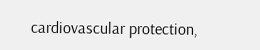cardiovascular protection,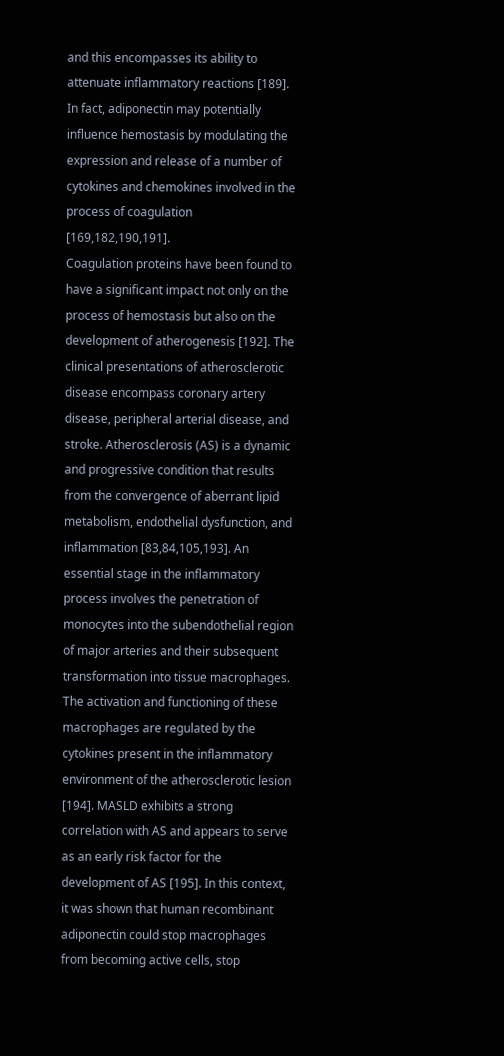and this encompasses its ability to attenuate inflammatory reactions [189]. In fact, adiponectin may potentially influence hemostasis by modulating the expression and release of a number of cytokines and chemokines involved in the process of coagulation [169,182,190,191].
Coagulation proteins have been found to have a significant impact not only on the process of hemostasis but also on the development of atherogenesis [192]. The clinical presentations of atherosclerotic disease encompass coronary artery disease, peripheral arterial disease, and stroke. Atherosclerosis (AS) is a dynamic and progressive condition that results from the convergence of aberrant lipid metabolism, endothelial dysfunction, and inflammation [83,84,105,193]. An essential stage in the inflammatory process involves the penetration of monocytes into the subendothelial region of major arteries and their subsequent transformation into tissue macrophages. The activation and functioning of these macrophages are regulated by the cytokines present in the inflammatory environment of the atherosclerotic lesion [194]. MASLD exhibits a strong correlation with AS and appears to serve as an early risk factor for the development of AS [195]. In this context, it was shown that human recombinant adiponectin could stop macrophages from becoming active cells, stop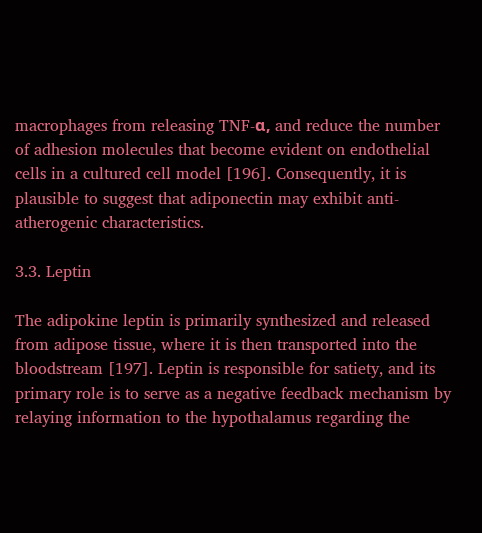macrophages from releasing TNF-α, and reduce the number of adhesion molecules that become evident on endothelial cells in a cultured cell model [196]. Consequently, it is plausible to suggest that adiponectin may exhibit anti-atherogenic characteristics.

3.3. Leptin

The adipokine leptin is primarily synthesized and released from adipose tissue, where it is then transported into the bloodstream [197]. Leptin is responsible for satiety, and its primary role is to serve as a negative feedback mechanism by relaying information to the hypothalamus regarding the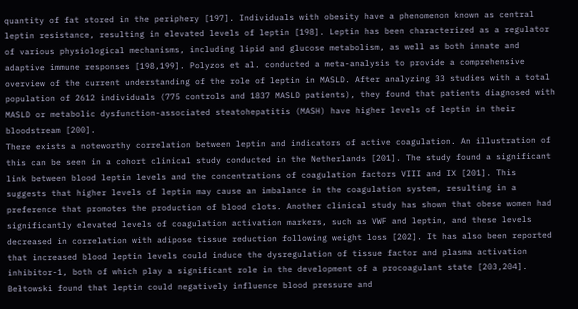quantity of fat stored in the periphery [197]. Individuals with obesity have a phenomenon known as central leptin resistance, resulting in elevated levels of leptin [198]. Leptin has been characterized as a regulator of various physiological mechanisms, including lipid and glucose metabolism, as well as both innate and adaptive immune responses [198,199]. Polyzos et al. conducted a meta-analysis to provide a comprehensive overview of the current understanding of the role of leptin in MASLD. After analyzing 33 studies with a total population of 2612 individuals (775 controls and 1837 MASLD patients), they found that patients diagnosed with MASLD or metabolic dysfunction-associated steatohepatitis (MASH) have higher levels of leptin in their bloodstream [200].
There exists a noteworthy correlation between leptin and indicators of active coagulation. An illustration of this can be seen in a cohort clinical study conducted in the Netherlands [201]. The study found a significant link between blood leptin levels and the concentrations of coagulation factors VIII and IX [201]. This suggests that higher levels of leptin may cause an imbalance in the coagulation system, resulting in a preference that promotes the production of blood clots. Another clinical study has shown that obese women had significantly elevated levels of coagulation activation markers, such as VWF and leptin, and these levels decreased in correlation with adipose tissue reduction following weight loss [202]. It has also been reported that increased blood leptin levels could induce the dysregulation of tissue factor and plasma activation inhibitor-1, both of which play a significant role in the development of a procoagulant state [203,204]. Bełtowski found that leptin could negatively influence blood pressure and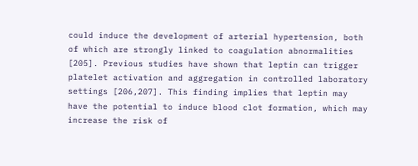could induce the development of arterial hypertension, both of which are strongly linked to coagulation abnormalities [205]. Previous studies have shown that leptin can trigger platelet activation and aggregation in controlled laboratory settings [206,207]. This finding implies that leptin may have the potential to induce blood clot formation, which may increase the risk of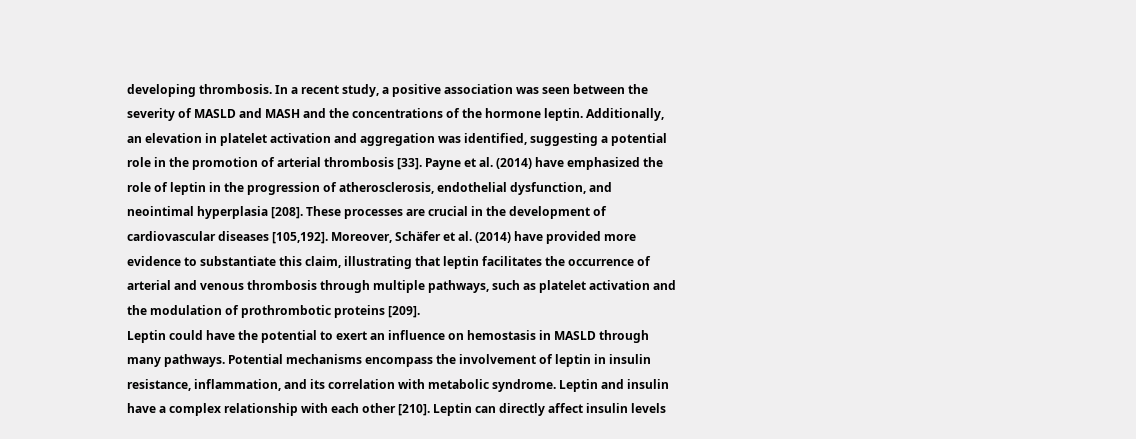developing thrombosis. In a recent study, a positive association was seen between the severity of MASLD and MASH and the concentrations of the hormone leptin. Additionally, an elevation in platelet activation and aggregation was identified, suggesting a potential role in the promotion of arterial thrombosis [33]. Payne et al. (2014) have emphasized the role of leptin in the progression of atherosclerosis, endothelial dysfunction, and neointimal hyperplasia [208]. These processes are crucial in the development of cardiovascular diseases [105,192]. Moreover, Schäfer et al. (2014) have provided more evidence to substantiate this claim, illustrating that leptin facilitates the occurrence of arterial and venous thrombosis through multiple pathways, such as platelet activation and the modulation of prothrombotic proteins [209].
Leptin could have the potential to exert an influence on hemostasis in MASLD through many pathways. Potential mechanisms encompass the involvement of leptin in insulin resistance, inflammation, and its correlation with metabolic syndrome. Leptin and insulin have a complex relationship with each other [210]. Leptin can directly affect insulin levels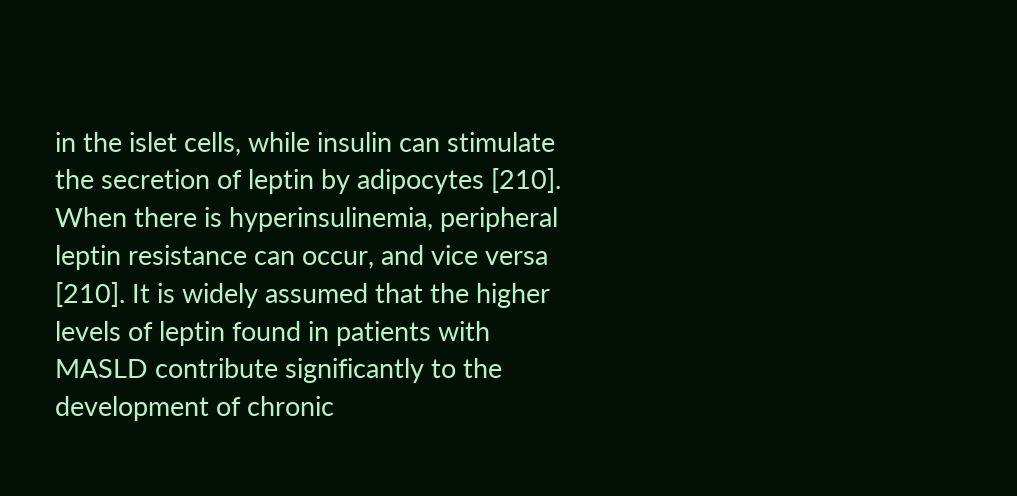in the islet cells, while insulin can stimulate the secretion of leptin by adipocytes [210]. When there is hyperinsulinemia, peripheral leptin resistance can occur, and vice versa [210]. It is widely assumed that the higher levels of leptin found in patients with MASLD contribute significantly to the development of chronic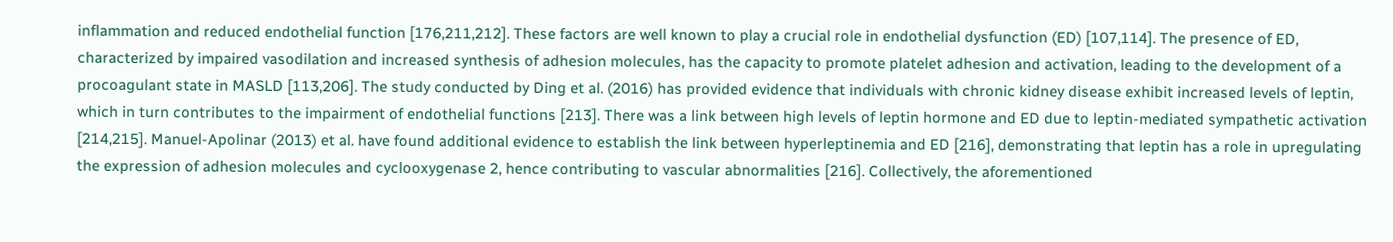inflammation and reduced endothelial function [176,211,212]. These factors are well known to play a crucial role in endothelial dysfunction (ED) [107,114]. The presence of ED, characterized by impaired vasodilation and increased synthesis of adhesion molecules, has the capacity to promote platelet adhesion and activation, leading to the development of a procoagulant state in MASLD [113,206]. The study conducted by Ding et al. (2016) has provided evidence that individuals with chronic kidney disease exhibit increased levels of leptin, which in turn contributes to the impairment of endothelial functions [213]. There was a link between high levels of leptin hormone and ED due to leptin-mediated sympathetic activation [214,215]. Manuel-Apolinar (2013) et al. have found additional evidence to establish the link between hyperleptinemia and ED [216], demonstrating that leptin has a role in upregulating the expression of adhesion molecules and cyclooxygenase 2, hence contributing to vascular abnormalities [216]. Collectively, the aforementioned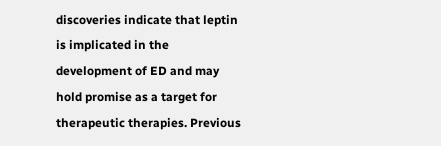discoveries indicate that leptin is implicated in the development of ED and may hold promise as a target for therapeutic therapies. Previous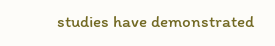studies have demonstrated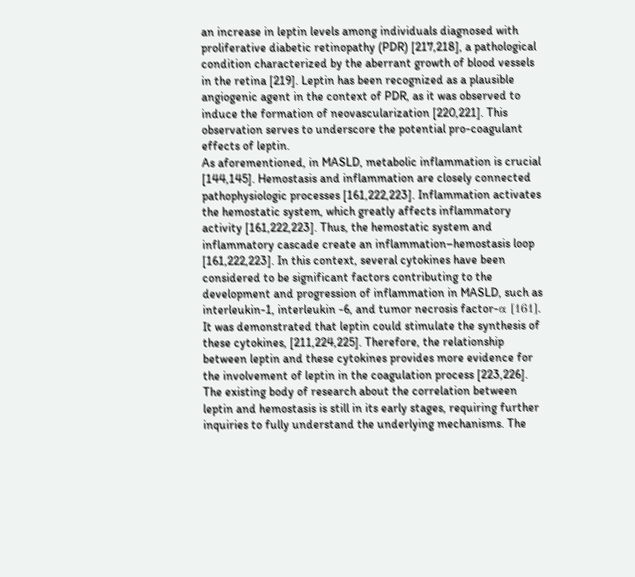an increase in leptin levels among individuals diagnosed with proliferative diabetic retinopathy (PDR) [217,218], a pathological condition characterized by the aberrant growth of blood vessels in the retina [219]. Leptin has been recognized as a plausible angiogenic agent in the context of PDR, as it was observed to induce the formation of neovascularization [220,221]. This observation serves to underscore the potential pro-coagulant effects of leptin.
As aforementioned, in MASLD, metabolic inflammation is crucial [144,145]. Hemostasis and inflammation are closely connected pathophysiologic processes [161,222,223]. Inflammation activates the hemostatic system, which greatly affects inflammatory activity [161,222,223]. Thus, the hemostatic system and inflammatory cascade create an inflammation–hemostasis loop [161,222,223]. In this context, several cytokines have been considered to be significant factors contributing to the development and progression of inflammation in MASLD, such as interleukin-1, interleukin -6, and tumor necrosis factor-α [161]. It was demonstrated that leptin could stimulate the synthesis of these cytokines, [211,224,225]. Therefore, the relationship between leptin and these cytokines provides more evidence for the involvement of leptin in the coagulation process [223,226].
The existing body of research about the correlation between leptin and hemostasis is still in its early stages, requiring further inquiries to fully understand the underlying mechanisms. The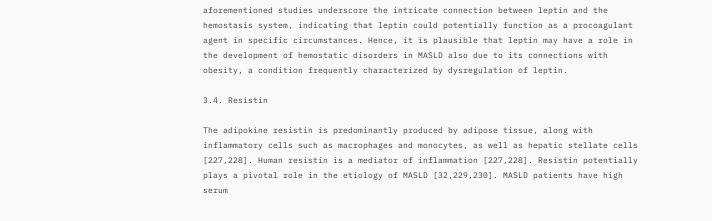aforementioned studies underscore the intricate connection between leptin and the hemostasis system, indicating that leptin could potentially function as a procoagulant agent in specific circumstances. Hence, it is plausible that leptin may have a role in the development of hemostatic disorders in MASLD also due to its connections with obesity, a condition frequently characterized by dysregulation of leptin.

3.4. Resistin

The adipokine resistin is predominantly produced by adipose tissue, along with inflammatory cells such as macrophages and monocytes, as well as hepatic stellate cells [227,228]. Human resistin is a mediator of inflammation [227,228]. Resistin potentially plays a pivotal role in the etiology of MASLD [32,229,230]. MASLD patients have high serum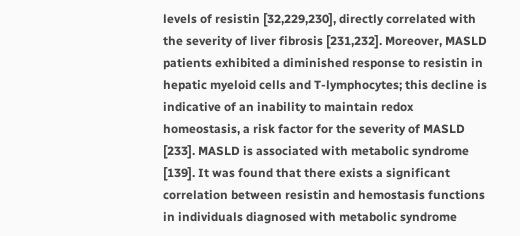levels of resistin [32,229,230], directly correlated with the severity of liver fibrosis [231,232]. Moreover, MASLD patients exhibited a diminished response to resistin in hepatic myeloid cells and T-lymphocytes; this decline is indicative of an inability to maintain redox homeostasis, a risk factor for the severity of MASLD [233]. MASLD is associated with metabolic syndrome [139]. It was found that there exists a significant correlation between resistin and hemostasis functions in individuals diagnosed with metabolic syndrome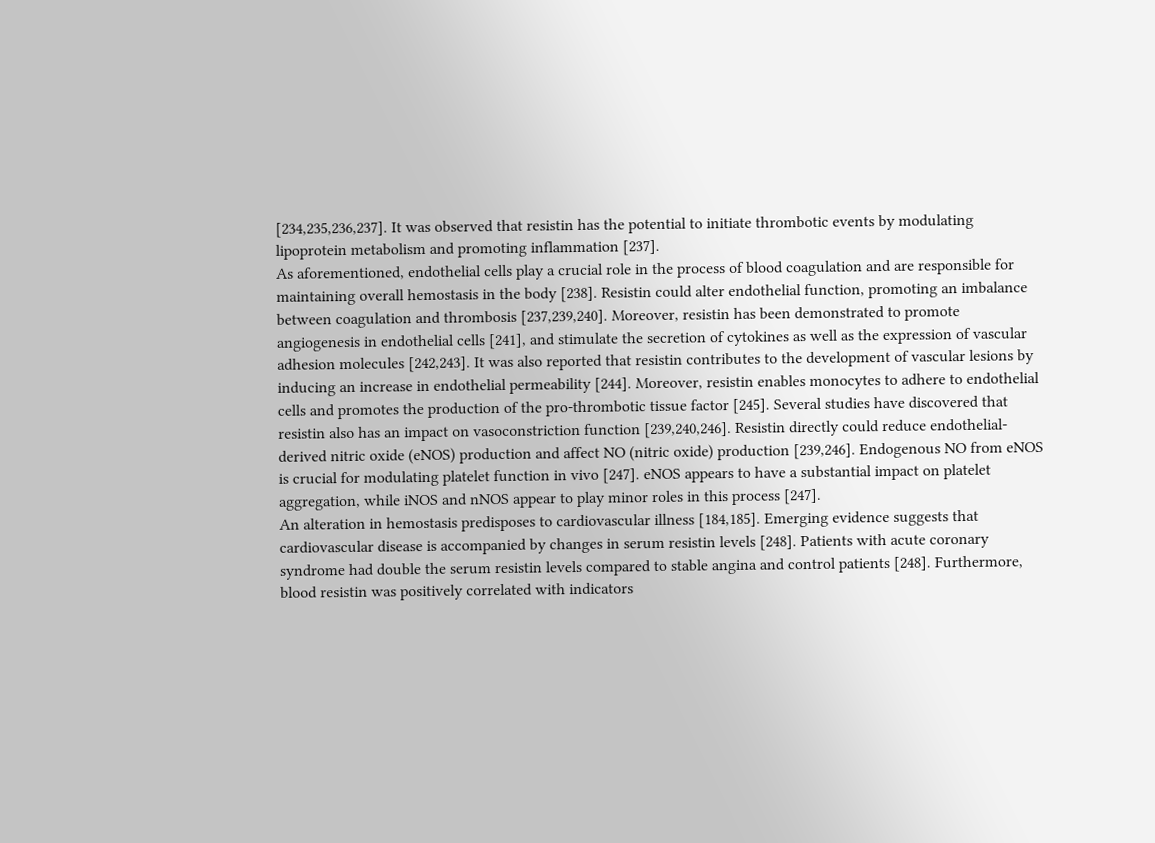[234,235,236,237]. It was observed that resistin has the potential to initiate thrombotic events by modulating lipoprotein metabolism and promoting inflammation [237].
As aforementioned, endothelial cells play a crucial role in the process of blood coagulation and are responsible for maintaining overall hemostasis in the body [238]. Resistin could alter endothelial function, promoting an imbalance between coagulation and thrombosis [237,239,240]. Moreover, resistin has been demonstrated to promote angiogenesis in endothelial cells [241], and stimulate the secretion of cytokines as well as the expression of vascular adhesion molecules [242,243]. It was also reported that resistin contributes to the development of vascular lesions by inducing an increase in endothelial permeability [244]. Moreover, resistin enables monocytes to adhere to endothelial cells and promotes the production of the pro-thrombotic tissue factor [245]. Several studies have discovered that resistin also has an impact on vasoconstriction function [239,240,246]. Resistin directly could reduce endothelial-derived nitric oxide (eNOS) production and affect NO (nitric oxide) production [239,246]. Endogenous NO from eNOS is crucial for modulating platelet function in vivo [247]. eNOS appears to have a substantial impact on platelet aggregation, while iNOS and nNOS appear to play minor roles in this process [247].
An alteration in hemostasis predisposes to cardiovascular illness [184,185]. Emerging evidence suggests that cardiovascular disease is accompanied by changes in serum resistin levels [248]. Patients with acute coronary syndrome had double the serum resistin levels compared to stable angina and control patients [248]. Furthermore, blood resistin was positively correlated with indicators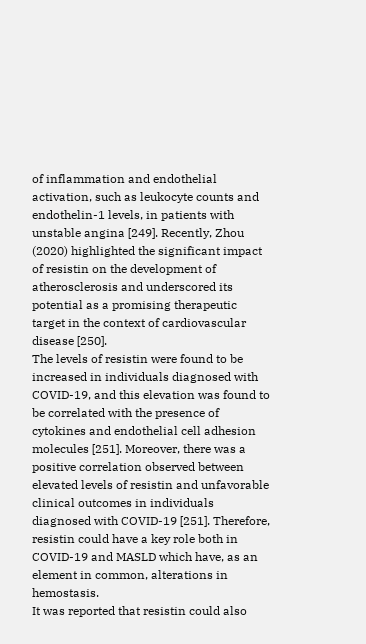of inflammation and endothelial activation, such as leukocyte counts and endothelin-1 levels, in patients with unstable angina [249]. Recently, Zhou (2020) highlighted the significant impact of resistin on the development of atherosclerosis and underscored its potential as a promising therapeutic target in the context of cardiovascular disease [250].
The levels of resistin were found to be increased in individuals diagnosed with COVID-19, and this elevation was found to be correlated with the presence of cytokines and endothelial cell adhesion molecules [251]. Moreover, there was a positive correlation observed between elevated levels of resistin and unfavorable clinical outcomes in individuals diagnosed with COVID-19 [251]. Therefore, resistin could have a key role both in COVID-19 and MASLD which have, as an element in common, alterations in hemostasis.
It was reported that resistin could also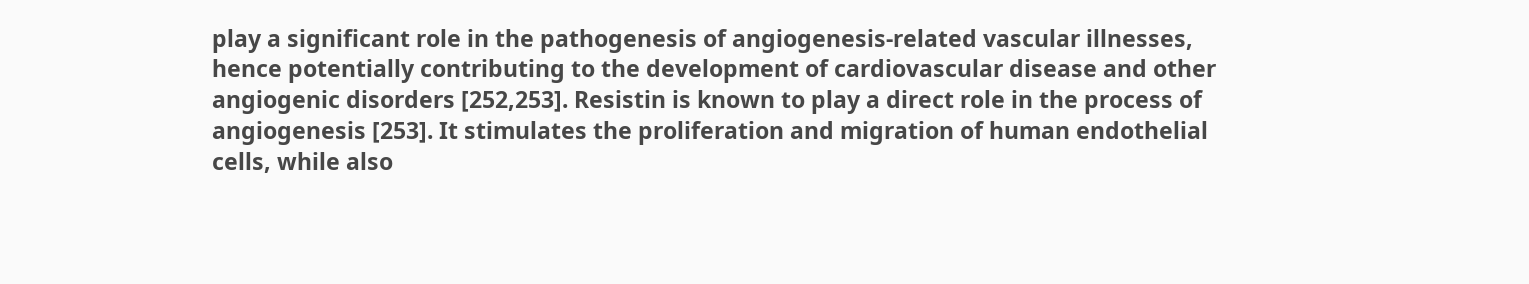play a significant role in the pathogenesis of angiogenesis-related vascular illnesses, hence potentially contributing to the development of cardiovascular disease and other angiogenic disorders [252,253]. Resistin is known to play a direct role in the process of angiogenesis [253]. It stimulates the proliferation and migration of human endothelial cells, while also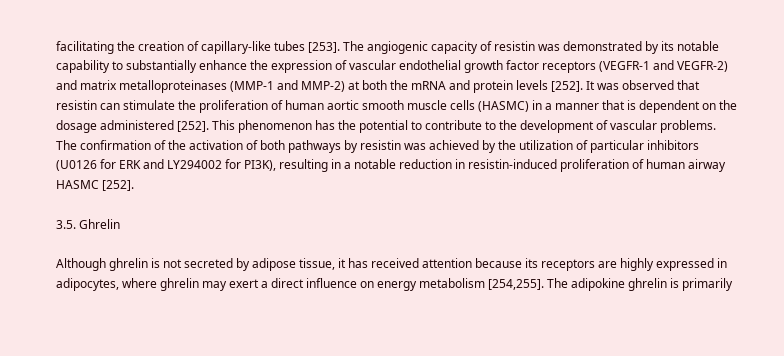facilitating the creation of capillary-like tubes [253]. The angiogenic capacity of resistin was demonstrated by its notable capability to substantially enhance the expression of vascular endothelial growth factor receptors (VEGFR-1 and VEGFR-2) and matrix metalloproteinases (MMP-1 and MMP-2) at both the mRNA and protein levels [252]. It was observed that resistin can stimulate the proliferation of human aortic smooth muscle cells (HASMC) in a manner that is dependent on the dosage administered [252]. This phenomenon has the potential to contribute to the development of vascular problems. The confirmation of the activation of both pathways by resistin was achieved by the utilization of particular inhibitors (U0126 for ERK and LY294002 for PI3K), resulting in a notable reduction in resistin-induced proliferation of human airway HASMC [252].

3.5. Ghrelin

Although ghrelin is not secreted by adipose tissue, it has received attention because its receptors are highly expressed in adipocytes, where ghrelin may exert a direct influence on energy metabolism [254,255]. The adipokine ghrelin is primarily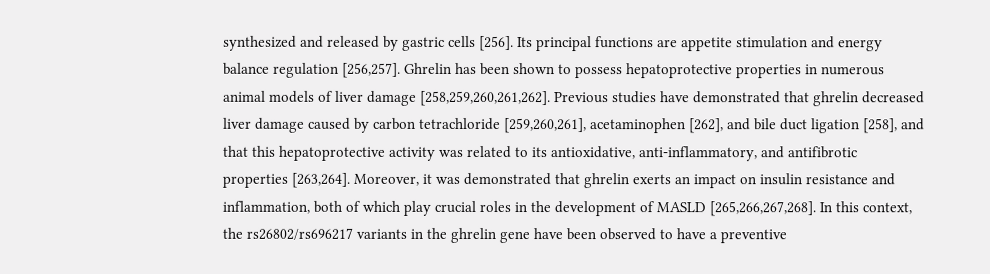synthesized and released by gastric cells [256]. Its principal functions are appetite stimulation and energy balance regulation [256,257]. Ghrelin has been shown to possess hepatoprotective properties in numerous animal models of liver damage [258,259,260,261,262]. Previous studies have demonstrated that ghrelin decreased liver damage caused by carbon tetrachloride [259,260,261], acetaminophen [262], and bile duct ligation [258], and that this hepatoprotective activity was related to its antioxidative, anti-inflammatory, and antifibrotic properties [263,264]. Moreover, it was demonstrated that ghrelin exerts an impact on insulin resistance and inflammation, both of which play crucial roles in the development of MASLD [265,266,267,268]. In this context, the rs26802/rs696217 variants in the ghrelin gene have been observed to have a preventive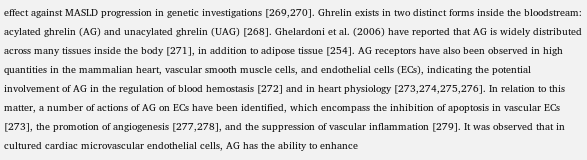effect against MASLD progression in genetic investigations [269,270]. Ghrelin exists in two distinct forms inside the bloodstream: acylated ghrelin (AG) and unacylated ghrelin (UAG) [268]. Ghelardoni et al. (2006) have reported that AG is widely distributed across many tissues inside the body [271], in addition to adipose tissue [254]. AG receptors have also been observed in high quantities in the mammalian heart, vascular smooth muscle cells, and endothelial cells (ECs), indicating the potential involvement of AG in the regulation of blood hemostasis [272] and in heart physiology [273,274,275,276]. In relation to this matter, a number of actions of AG on ECs have been identified, which encompass the inhibition of apoptosis in vascular ECs [273], the promotion of angiogenesis [277,278], and the suppression of vascular inflammation [279]. It was observed that in cultured cardiac microvascular endothelial cells, AG has the ability to enhance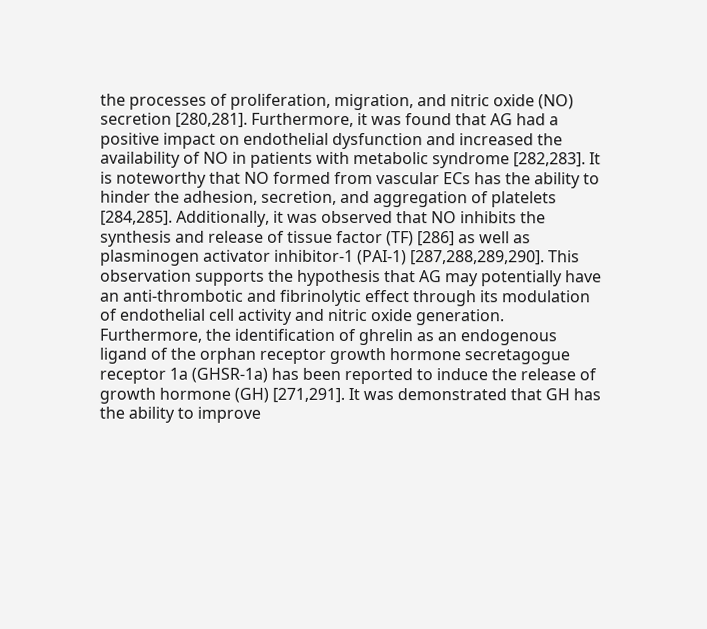the processes of proliferation, migration, and nitric oxide (NO) secretion [280,281]. Furthermore, it was found that AG had a positive impact on endothelial dysfunction and increased the availability of NO in patients with metabolic syndrome [282,283]. It is noteworthy that NO formed from vascular ECs has the ability to hinder the adhesion, secretion, and aggregation of platelets [284,285]. Additionally, it was observed that NO inhibits the synthesis and release of tissue factor (TF) [286] as well as plasminogen activator inhibitor-1 (PAI-1) [287,288,289,290]. This observation supports the hypothesis that AG may potentially have an anti-thrombotic and fibrinolytic effect through its modulation of endothelial cell activity and nitric oxide generation. Furthermore, the identification of ghrelin as an endogenous ligand of the orphan receptor growth hormone secretagogue receptor 1a (GHSR-1a) has been reported to induce the release of growth hormone (GH) [271,291]. It was demonstrated that GH has the ability to improve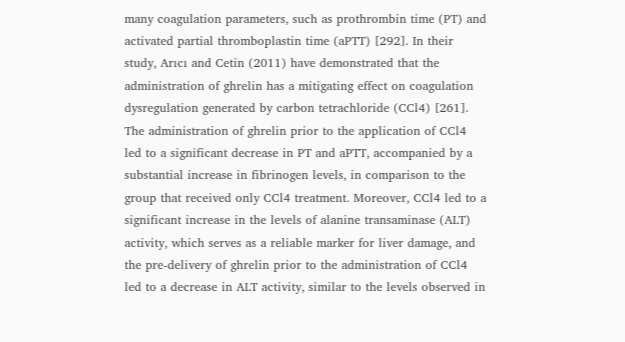many coagulation parameters, such as prothrombin time (PT) and activated partial thromboplastin time (aPTT) [292]. In their study, Arıcı and Cetin (2011) have demonstrated that the administration of ghrelin has a mitigating effect on coagulation dysregulation generated by carbon tetrachloride (CCl4) [261]. The administration of ghrelin prior to the application of CCl4 led to a significant decrease in PT and aPTT, accompanied by a substantial increase in fibrinogen levels, in comparison to the group that received only CCl4 treatment. Moreover, CCl4 led to a significant increase in the levels of alanine transaminase (ALT) activity, which serves as a reliable marker for liver damage, and the pre-delivery of ghrelin prior to the administration of CCl4 led to a decrease in ALT activity, similar to the levels observed in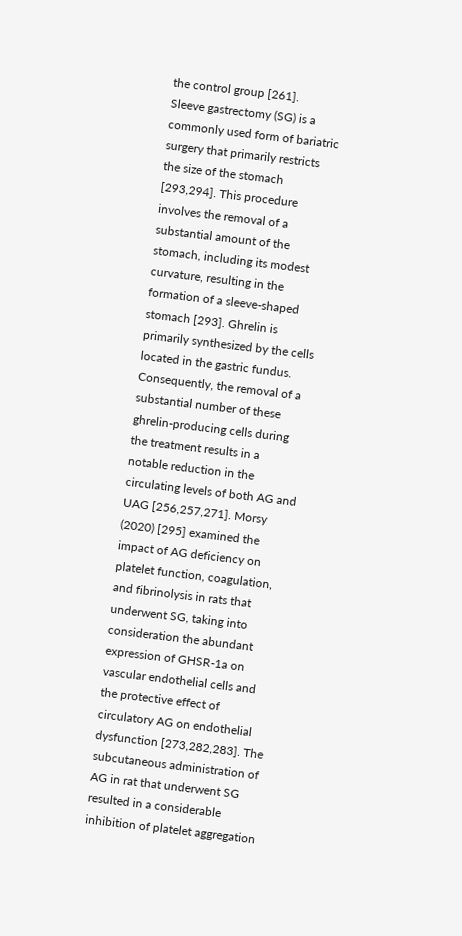the control group [261].
Sleeve gastrectomy (SG) is a commonly used form of bariatric surgery that primarily restricts the size of the stomach [293,294]. This procedure involves the removal of a substantial amount of the stomach, including its modest curvature, resulting in the formation of a sleeve-shaped stomach [293]. Ghrelin is primarily synthesized by the cells located in the gastric fundus. Consequently, the removal of a substantial number of these ghrelin-producing cells during the treatment results in a notable reduction in the circulating levels of both AG and UAG [256,257,271]. Morsy (2020) [295] examined the impact of AG deficiency on platelet function, coagulation, and fibrinolysis in rats that underwent SG, taking into consideration the abundant expression of GHSR-1a on vascular endothelial cells and the protective effect of circulatory AG on endothelial dysfunction [273,282,283]. The subcutaneous administration of AG in rat that underwent SG resulted in a considerable inhibition of platelet aggregation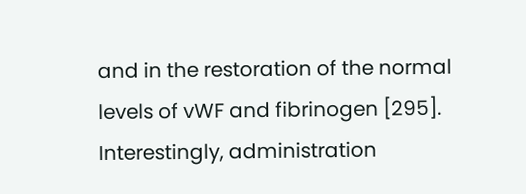and in the restoration of the normal levels of vWF and fibrinogen [295]. Interestingly, administration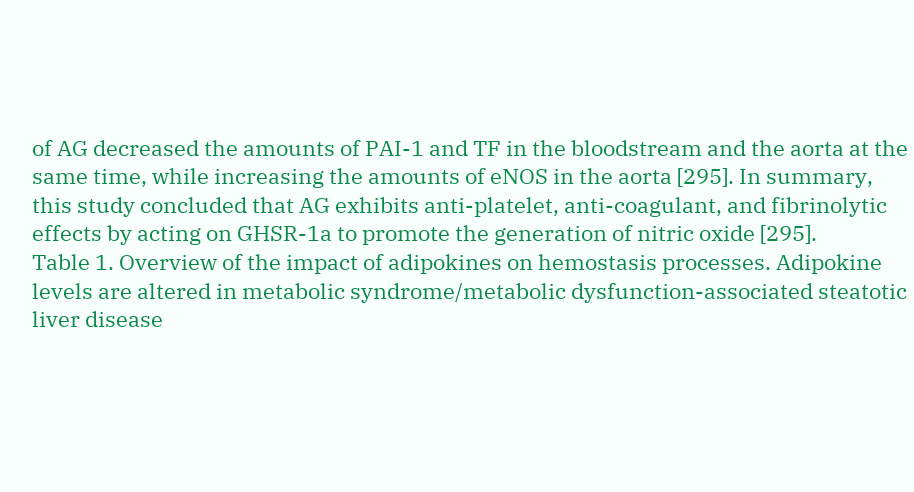of AG decreased the amounts of PAI-1 and TF in the bloodstream and the aorta at the same time, while increasing the amounts of eNOS in the aorta [295]. In summary, this study concluded that AG exhibits anti-platelet, anti-coagulant, and fibrinolytic effects by acting on GHSR-1a to promote the generation of nitric oxide [295].
Table 1. Overview of the impact of adipokines on hemostasis processes. Adipokine levels are altered in metabolic syndrome/metabolic dysfunction-associated steatotic liver disease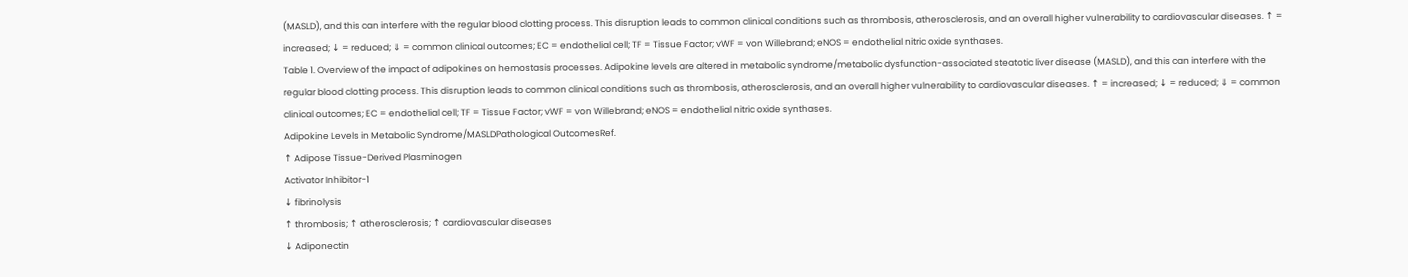(MASLD), and this can interfere with the regular blood clotting process. This disruption leads to common clinical conditions such as thrombosis, atherosclerosis, and an overall higher vulnerability to cardiovascular diseases. ↑ = increased; ↓ = reduced; ⇓ = common clinical outcomes; EC = endothelial cell; TF = Tissue Factor; vWF = von Willebrand; eNOS = endothelial nitric oxide synthases.
Table 1. Overview of the impact of adipokines on hemostasis processes. Adipokine levels are altered in metabolic syndrome/metabolic dysfunction-associated steatotic liver disease (MASLD), and this can interfere with the regular blood clotting process. This disruption leads to common clinical conditions such as thrombosis, atherosclerosis, and an overall higher vulnerability to cardiovascular diseases. ↑ = increased; ↓ = reduced; ⇓ = common clinical outcomes; EC = endothelial cell; TF = Tissue Factor; vWF = von Willebrand; eNOS = endothelial nitric oxide synthases.
Adipokine Levels in Metabolic Syndrome/MASLDPathological OutcomesRef.
↑ Adipose Tissue-Derived Plasminogen
Activator Inhibitor-1
↓ fibrinolysis
↑ thrombosis; ↑ atherosclerosis; ↑ cardiovascular diseases
↓ Adiponectin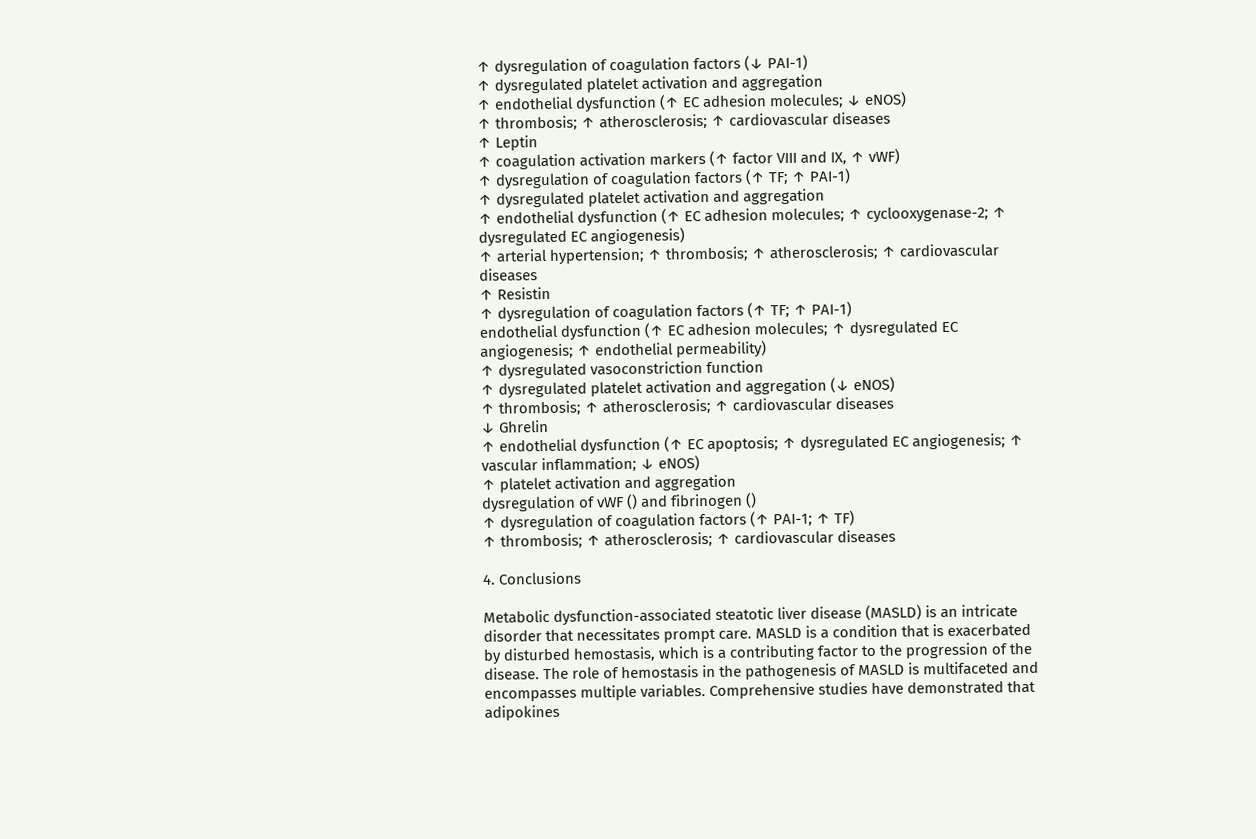↑ dysregulation of coagulation factors (↓ PAI-1)
↑ dysregulated platelet activation and aggregation
↑ endothelial dysfunction (↑ EC adhesion molecules; ↓ eNOS)
↑ thrombosis; ↑ atherosclerosis; ↑ cardiovascular diseases
↑ Leptin
↑ coagulation activation markers (↑ factor VIII and IX, ↑ vWF)
↑ dysregulation of coagulation factors (↑ TF; ↑ PAI-1)
↑ dysregulated platelet activation and aggregation
↑ endothelial dysfunction (↑ EC adhesion molecules; ↑ cyclooxygenase-2; ↑ dysregulated EC angiogenesis)
↑ arterial hypertension; ↑ thrombosis; ↑ atherosclerosis; ↑ cardiovascular diseases
↑ Resistin
↑ dysregulation of coagulation factors (↑ TF; ↑ PAI-1)
endothelial dysfunction (↑ EC adhesion molecules; ↑ dysregulated EC angiogenesis; ↑ endothelial permeability)
↑ dysregulated vasoconstriction function
↑ dysregulated platelet activation and aggregation (↓ eNOS)
↑ thrombosis; ↑ atherosclerosis; ↑ cardiovascular diseases
↓ Ghrelin
↑ endothelial dysfunction (↑ EC apoptosis; ↑ dysregulated EC angiogenesis; ↑ vascular inflammation; ↓ eNOS)
↑ platelet activation and aggregation
dysregulation of vWF () and fibrinogen ()
↑ dysregulation of coagulation factors (↑ PAI-1; ↑ TF)
↑ thrombosis; ↑ atherosclerosis; ↑ cardiovascular diseases

4. Conclusions

Metabolic dysfunction-associated steatotic liver disease (MASLD) is an intricate disorder that necessitates prompt care. MASLD is a condition that is exacerbated by disturbed hemostasis, which is a contributing factor to the progression of the disease. The role of hemostasis in the pathogenesis of MASLD is multifaceted and encompasses multiple variables. Comprehensive studies have demonstrated that adipokines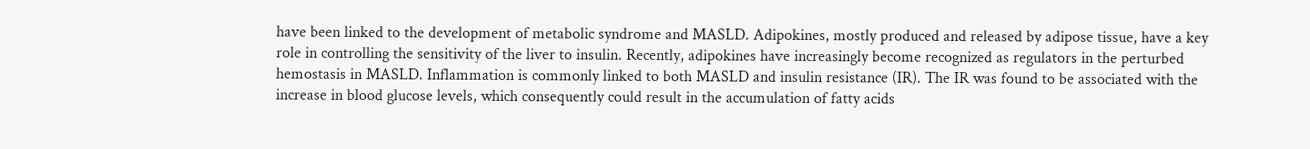have been linked to the development of metabolic syndrome and MASLD. Adipokines, mostly produced and released by adipose tissue, have a key role in controlling the sensitivity of the liver to insulin. Recently, adipokines have increasingly become recognized as regulators in the perturbed hemostasis in MASLD. Inflammation is commonly linked to both MASLD and insulin resistance (IR). The IR was found to be associated with the increase in blood glucose levels, which consequently could result in the accumulation of fatty acids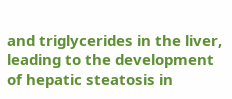and triglycerides in the liver, leading to the development of hepatic steatosis in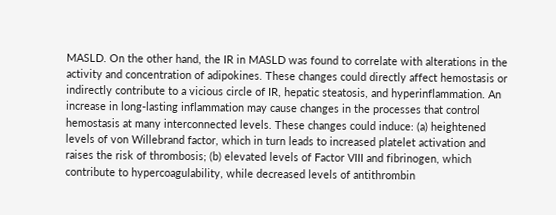MASLD. On the other hand, the IR in MASLD was found to correlate with alterations in the activity and concentration of adipokines. These changes could directly affect hemostasis or indirectly contribute to a vicious circle of IR, hepatic steatosis, and hyperinflammation. An increase in long-lasting inflammation may cause changes in the processes that control hemostasis at many interconnected levels. These changes could induce: (a) heightened levels of von Willebrand factor, which in turn leads to increased platelet activation and raises the risk of thrombosis; (b) elevated levels of Factor VIII and fibrinogen, which contribute to hypercoagulability, while decreased levels of antithrombin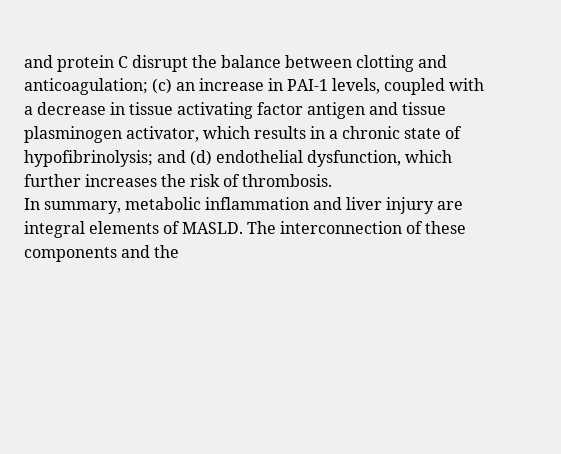and protein C disrupt the balance between clotting and anticoagulation; (c) an increase in PAI-1 levels, coupled with a decrease in tissue activating factor antigen and tissue plasminogen activator, which results in a chronic state of hypofibrinolysis; and (d) endothelial dysfunction, which further increases the risk of thrombosis.
In summary, metabolic inflammation and liver injury are integral elements of MASLD. The interconnection of these components and the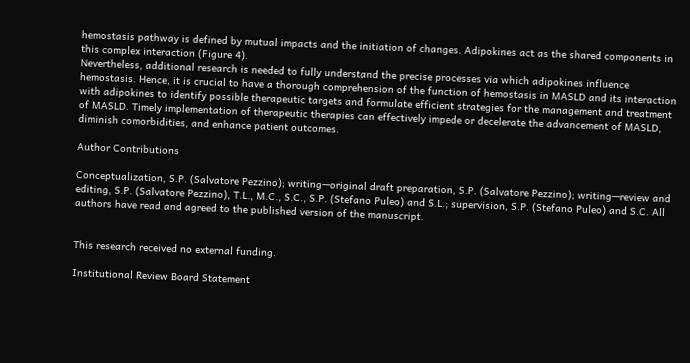hemostasis pathway is defined by mutual impacts and the initiation of changes. Adipokines act as the shared components in this complex interaction (Figure 4).
Nevertheless, additional research is needed to fully understand the precise processes via which adipokines influence hemostasis. Hence, it is crucial to have a thorough comprehension of the function of hemostasis in MASLD and its interaction with adipokines to identify possible therapeutic targets and formulate efficient strategies for the management and treatment of MASLD. Timely implementation of therapeutic therapies can effectively impede or decelerate the advancement of MASLD, diminish comorbidities, and enhance patient outcomes.

Author Contributions

Conceptualization, S.P. (Salvatore Pezzino); writing—original draft preparation, S.P. (Salvatore Pezzino); writing—review and editing, S.P. (Salvatore Pezzino), T.L., M.C., S.C., S.P. (Stefano Puleo) and S.L.; supervision, S.P. (Stefano Puleo) and S.C. All authors have read and agreed to the published version of the manuscript.


This research received no external funding.

Institutional Review Board Statement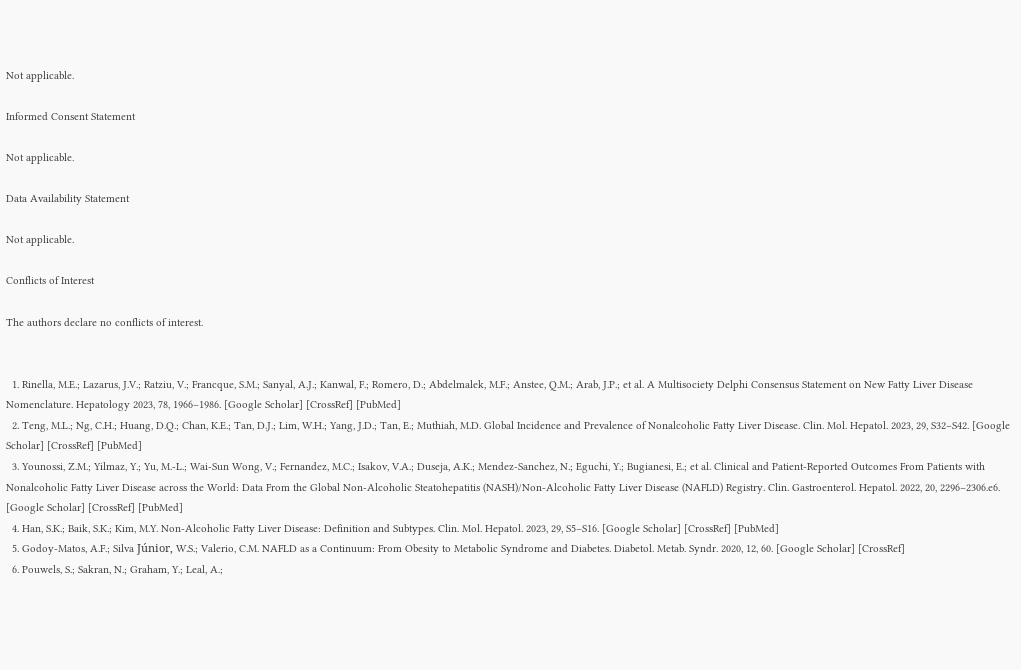Not applicable.

Informed Consent Statement

Not applicable.

Data Availability Statement

Not applicable.

Conflicts of Interest

The authors declare no conflicts of interest.


  1. Rinella, M.E.; Lazarus, J.V.; Ratziu, V.; Francque, S.M.; Sanyal, A.J.; Kanwal, F.; Romero, D.; Abdelmalek, M.F.; Anstee, Q.M.; Arab, J.P.; et al. A Multisociety Delphi Consensus Statement on New Fatty Liver Disease Nomenclature. Hepatology 2023, 78, 1966–1986. [Google Scholar] [CrossRef] [PubMed]
  2. Teng, M.L.; Ng, C.H.; Huang, D.Q.; Chan, K.E.; Tan, D.J.; Lim, W.H.; Yang, J.D.; Tan, E.; Muthiah, M.D. Global Incidence and Prevalence of Nonalcoholic Fatty Liver Disease. Clin. Mol. Hepatol. 2023, 29, S32–S42. [Google Scholar] [CrossRef] [PubMed]
  3. Younossi, Z.M.; Yilmaz, Y.; Yu, M.-L.; Wai-Sun Wong, V.; Fernandez, M.C.; Isakov, V.A.; Duseja, A.K.; Mendez-Sanchez, N.; Eguchi, Y.; Bugianesi, E.; et al. Clinical and Patient-Reported Outcomes From Patients with Nonalcoholic Fatty Liver Disease across the World: Data From the Global Non-Alcoholic Steatohepatitis (NASH)/Non-Alcoholic Fatty Liver Disease (NAFLD) Registry. Clin. Gastroenterol. Hepatol. 2022, 20, 2296–2306.e6. [Google Scholar] [CrossRef] [PubMed]
  4. Han, S.K.; Baik, S.K.; Kim, M.Y. Non-Alcoholic Fatty Liver Disease: Definition and Subtypes. Clin. Mol. Hepatol. 2023, 29, S5–S16. [Google Scholar] [CrossRef] [PubMed]
  5. Godoy-Matos, A.F.; Silva Júnior, W.S.; Valerio, C.M. NAFLD as a Continuum: From Obesity to Metabolic Syndrome and Diabetes. Diabetol. Metab. Syndr. 2020, 12, 60. [Google Scholar] [CrossRef]
  6. Pouwels, S.; Sakran, N.; Graham, Y.; Leal, A.;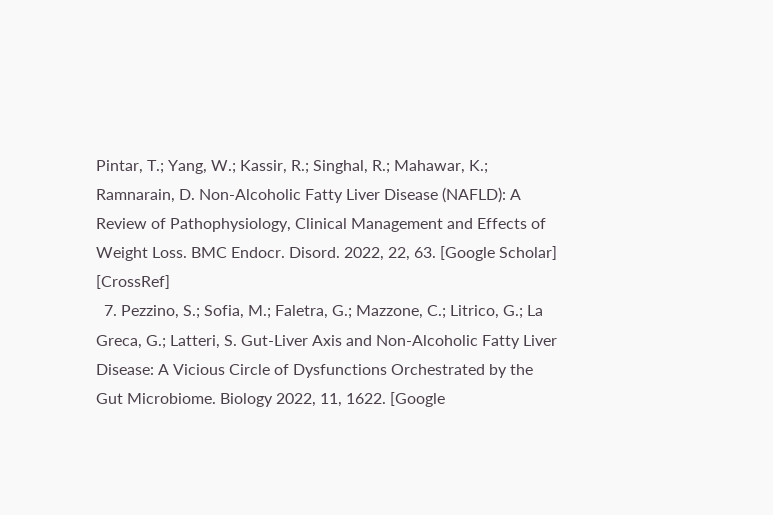Pintar, T.; Yang, W.; Kassir, R.; Singhal, R.; Mahawar, K.; Ramnarain, D. Non-Alcoholic Fatty Liver Disease (NAFLD): A Review of Pathophysiology, Clinical Management and Effects of Weight Loss. BMC Endocr. Disord. 2022, 22, 63. [Google Scholar] [CrossRef]
  7. Pezzino, S.; Sofia, M.; Faletra, G.; Mazzone, C.; Litrico, G.; La Greca, G.; Latteri, S. Gut-Liver Axis and Non-Alcoholic Fatty Liver Disease: A Vicious Circle of Dysfunctions Orchestrated by the Gut Microbiome. Biology 2022, 11, 1622. [Google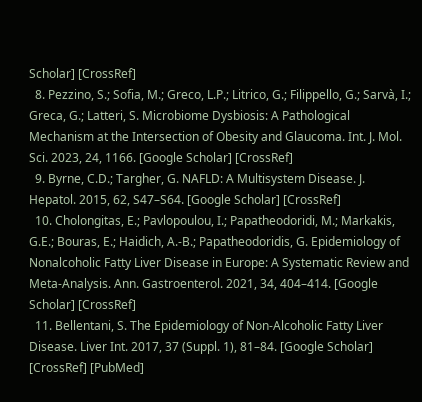Scholar] [CrossRef]
  8. Pezzino, S.; Sofia, M.; Greco, L.P.; Litrico, G.; Filippello, G.; Sarvà, I.; Greca, G.; Latteri, S. Microbiome Dysbiosis: A Pathological Mechanism at the Intersection of Obesity and Glaucoma. Int. J. Mol. Sci. 2023, 24, 1166. [Google Scholar] [CrossRef]
  9. Byrne, C.D.; Targher, G. NAFLD: A Multisystem Disease. J. Hepatol. 2015, 62, S47–S64. [Google Scholar] [CrossRef]
  10. Cholongitas, E.; Pavlopoulou, I.; Papatheodoridi, M.; Markakis, G.E.; Bouras, E.; Haidich, A.-B.; Papatheodoridis, G. Epidemiology of Nonalcoholic Fatty Liver Disease in Europe: A Systematic Review and Meta-Analysis. Ann. Gastroenterol. 2021, 34, 404–414. [Google Scholar] [CrossRef]
  11. Bellentani, S. The Epidemiology of Non-Alcoholic Fatty Liver Disease. Liver Int. 2017, 37 (Suppl. 1), 81–84. [Google Scholar] [CrossRef] [PubMed]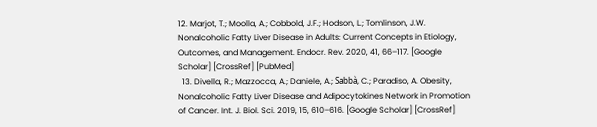12. Marjot, T.; Moolla, A.; Cobbold, J.F.; Hodson, L.; Tomlinson, J.W. Nonalcoholic Fatty Liver Disease in Adults: Current Concepts in Etiology, Outcomes, and Management. Endocr. Rev. 2020, 41, 66–117. [Google Scholar] [CrossRef] [PubMed]
  13. Divella, R.; Mazzocca, A.; Daniele, A.; Sabbà, C.; Paradiso, A. Obesity, Nonalcoholic Fatty Liver Disease and Adipocytokines Network in Promotion of Cancer. Int. J. Biol. Sci. 2019, 15, 610–616. [Google Scholar] [CrossRef]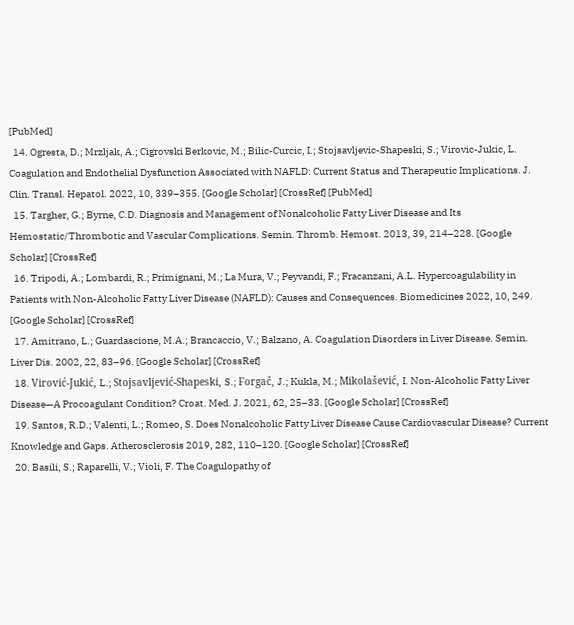[PubMed]
  14. Ogresta, D.; Mrzljak, A.; Cigrovski Berkovic, M.; Bilic-Curcic, I.; Stojsavljevic-Shapeski, S.; Virovic-Jukic, L. Coagulation and Endothelial Dysfunction Associated with NAFLD: Current Status and Therapeutic Implications. J. Clin. Transl. Hepatol. 2022, 10, 339–355. [Google Scholar] [CrossRef] [PubMed]
  15. Targher, G.; Byrne, C.D. Diagnosis and Management of Nonalcoholic Fatty Liver Disease and Its Hemostatic/Thrombotic and Vascular Complications. Semin. Thromb. Hemost. 2013, 39, 214–228. [Google Scholar] [CrossRef]
  16. Tripodi, A.; Lombardi, R.; Primignani, M.; La Mura, V.; Peyvandi, F.; Fracanzani, A.L. Hypercoagulability in Patients with Non-Alcoholic Fatty Liver Disease (NAFLD): Causes and Consequences. Biomedicines 2022, 10, 249. [Google Scholar] [CrossRef]
  17. Amitrano, L.; Guardascione, M.A.; Brancaccio, V.; Balzano, A. Coagulation Disorders in Liver Disease. Semin. Liver Dis. 2002, 22, 83–96. [Google Scholar] [CrossRef]
  18. Virović-Jukić, L.; Stojsavljević-Shapeski, S.; Forgač, J.; Kukla, M.; Mikolašević, I. Non-Alcoholic Fatty Liver Disease—A Procoagulant Condition? Croat. Med. J. 2021, 62, 25–33. [Google Scholar] [CrossRef]
  19. Santos, R.D.; Valenti, L.; Romeo, S. Does Nonalcoholic Fatty Liver Disease Cause Cardiovascular Disease? Current Knowledge and Gaps. Atherosclerosis 2019, 282, 110–120. [Google Scholar] [CrossRef]
  20. Basili, S.; Raparelli, V.; Violi, F. The Coagulopathy of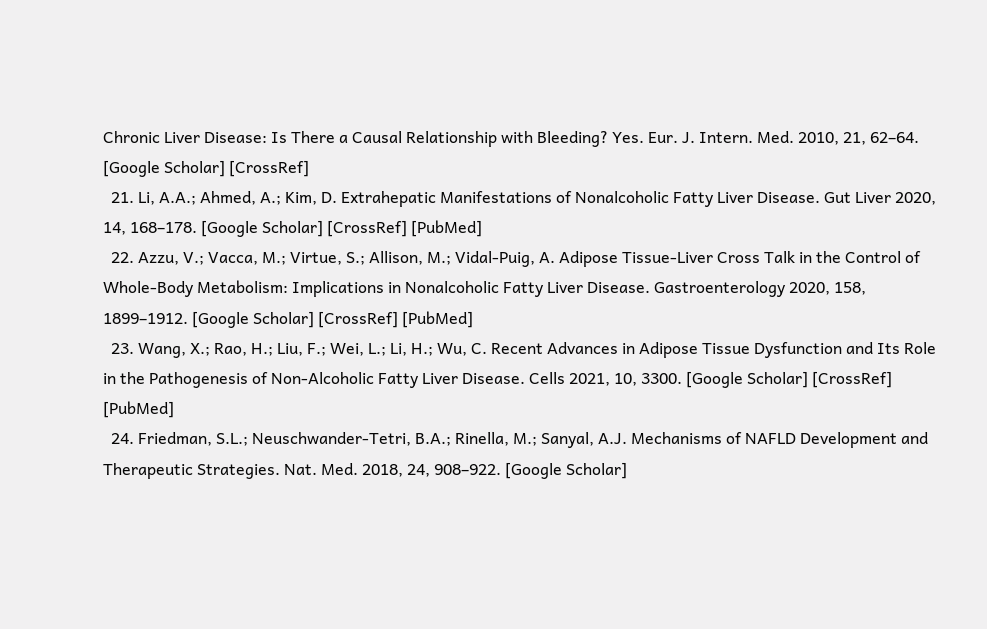Chronic Liver Disease: Is There a Causal Relationship with Bleeding? Yes. Eur. J. Intern. Med. 2010, 21, 62–64. [Google Scholar] [CrossRef]
  21. Li, A.A.; Ahmed, A.; Kim, D. Extrahepatic Manifestations of Nonalcoholic Fatty Liver Disease. Gut Liver 2020, 14, 168–178. [Google Scholar] [CrossRef] [PubMed]
  22. Azzu, V.; Vacca, M.; Virtue, S.; Allison, M.; Vidal-Puig, A. Adipose Tissue-Liver Cross Talk in the Control of Whole-Body Metabolism: Implications in Nonalcoholic Fatty Liver Disease. Gastroenterology 2020, 158, 1899–1912. [Google Scholar] [CrossRef] [PubMed]
  23. Wang, X.; Rao, H.; Liu, F.; Wei, L.; Li, H.; Wu, C. Recent Advances in Adipose Tissue Dysfunction and Its Role in the Pathogenesis of Non-Alcoholic Fatty Liver Disease. Cells 2021, 10, 3300. [Google Scholar] [CrossRef] [PubMed]
  24. Friedman, S.L.; Neuschwander-Tetri, B.A.; Rinella, M.; Sanyal, A.J. Mechanisms of NAFLD Development and Therapeutic Strategies. Nat. Med. 2018, 24, 908–922. [Google Scholar]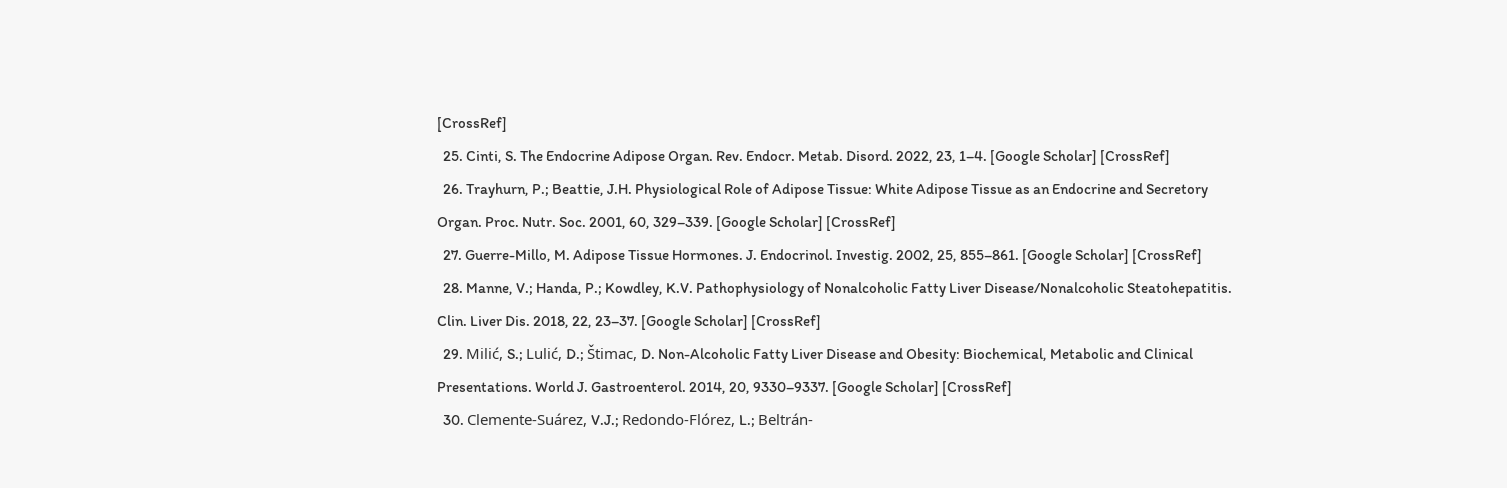[CrossRef]
  25. Cinti, S. The Endocrine Adipose Organ. Rev. Endocr. Metab. Disord. 2022, 23, 1–4. [Google Scholar] [CrossRef]
  26. Trayhurn, P.; Beattie, J.H. Physiological Role of Adipose Tissue: White Adipose Tissue as an Endocrine and Secretory Organ. Proc. Nutr. Soc. 2001, 60, 329–339. [Google Scholar] [CrossRef]
  27. Guerre-Millo, M. Adipose Tissue Hormones. J. Endocrinol. Investig. 2002, 25, 855–861. [Google Scholar] [CrossRef]
  28. Manne, V.; Handa, P.; Kowdley, K.V. Pathophysiology of Nonalcoholic Fatty Liver Disease/Nonalcoholic Steatohepatitis. Clin. Liver Dis. 2018, 22, 23–37. [Google Scholar] [CrossRef]
  29. Milić, S.; Lulić, D.; Štimac, D. Non-Alcoholic Fatty Liver Disease and Obesity: Biochemical, Metabolic and Clinical Presentations. World J. Gastroenterol. 2014, 20, 9330–9337. [Google Scholar] [CrossRef]
  30. Clemente-Suárez, V.J.; Redondo-Flórez, L.; Beltrán-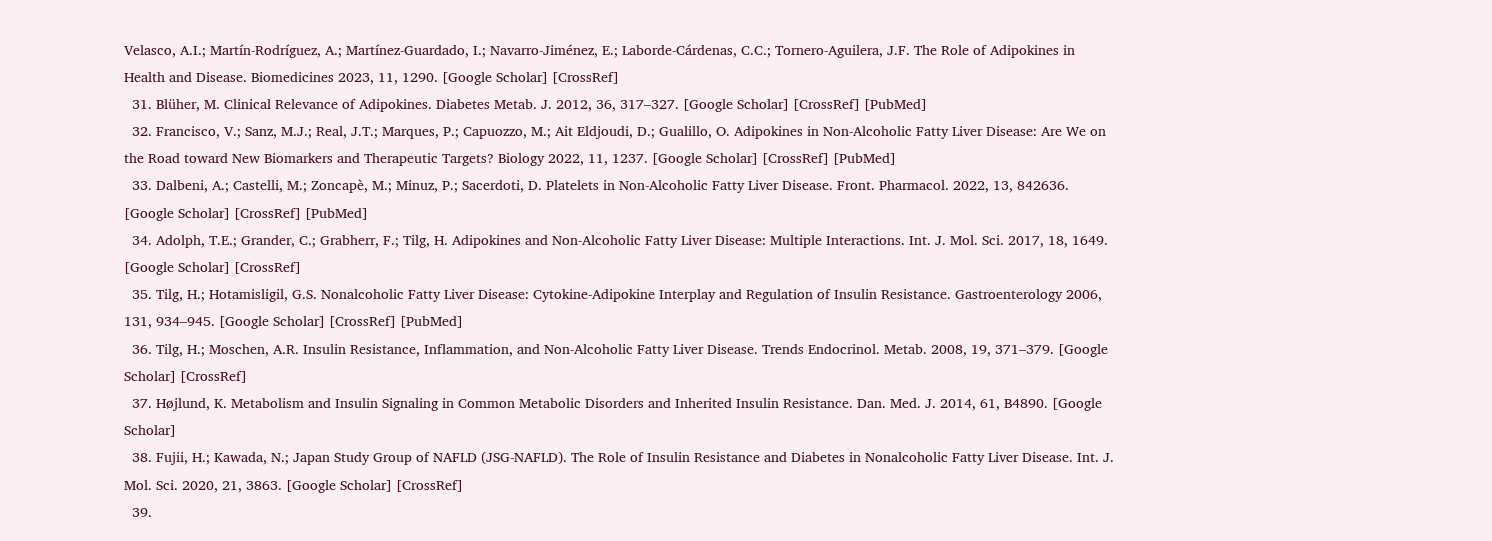Velasco, A.I.; Martín-Rodríguez, A.; Martínez-Guardado, I.; Navarro-Jiménez, E.; Laborde-Cárdenas, C.C.; Tornero-Aguilera, J.F. The Role of Adipokines in Health and Disease. Biomedicines 2023, 11, 1290. [Google Scholar] [CrossRef]
  31. Blüher, M. Clinical Relevance of Adipokines. Diabetes Metab. J. 2012, 36, 317–327. [Google Scholar] [CrossRef] [PubMed]
  32. Francisco, V.; Sanz, M.J.; Real, J.T.; Marques, P.; Capuozzo, M.; Ait Eldjoudi, D.; Gualillo, O. Adipokines in Non-Alcoholic Fatty Liver Disease: Are We on the Road toward New Biomarkers and Therapeutic Targets? Biology 2022, 11, 1237. [Google Scholar] [CrossRef] [PubMed]
  33. Dalbeni, A.; Castelli, M.; Zoncapè, M.; Minuz, P.; Sacerdoti, D. Platelets in Non-Alcoholic Fatty Liver Disease. Front. Pharmacol. 2022, 13, 842636. [Google Scholar] [CrossRef] [PubMed]
  34. Adolph, T.E.; Grander, C.; Grabherr, F.; Tilg, H. Adipokines and Non-Alcoholic Fatty Liver Disease: Multiple Interactions. Int. J. Mol. Sci. 2017, 18, 1649. [Google Scholar] [CrossRef]
  35. Tilg, H.; Hotamisligil, G.S. Nonalcoholic Fatty Liver Disease: Cytokine-Adipokine Interplay and Regulation of Insulin Resistance. Gastroenterology 2006, 131, 934–945. [Google Scholar] [CrossRef] [PubMed]
  36. Tilg, H.; Moschen, A.R. Insulin Resistance, Inflammation, and Non-Alcoholic Fatty Liver Disease. Trends Endocrinol. Metab. 2008, 19, 371–379. [Google Scholar] [CrossRef]
  37. Højlund, K. Metabolism and Insulin Signaling in Common Metabolic Disorders and Inherited Insulin Resistance. Dan. Med. J. 2014, 61, B4890. [Google Scholar]
  38. Fujii, H.; Kawada, N.; Japan Study Group of NAFLD (JSG-NAFLD). The Role of Insulin Resistance and Diabetes in Nonalcoholic Fatty Liver Disease. Int. J. Mol. Sci. 2020, 21, 3863. [Google Scholar] [CrossRef]
  39.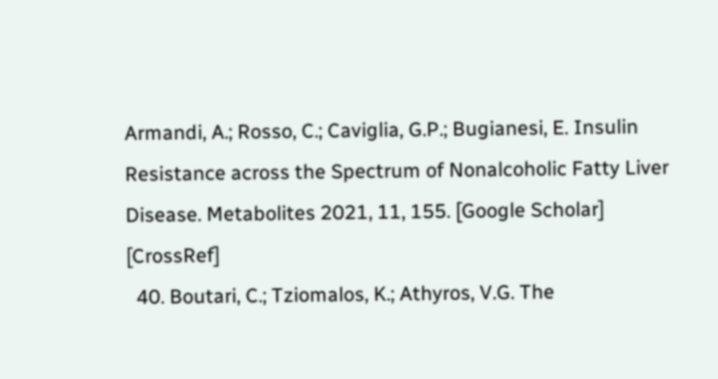Armandi, A.; Rosso, C.; Caviglia, G.P.; Bugianesi, E. Insulin Resistance across the Spectrum of Nonalcoholic Fatty Liver Disease. Metabolites 2021, 11, 155. [Google Scholar] [CrossRef]
  40. Boutari, C.; Tziomalos, K.; Athyros, V.G. The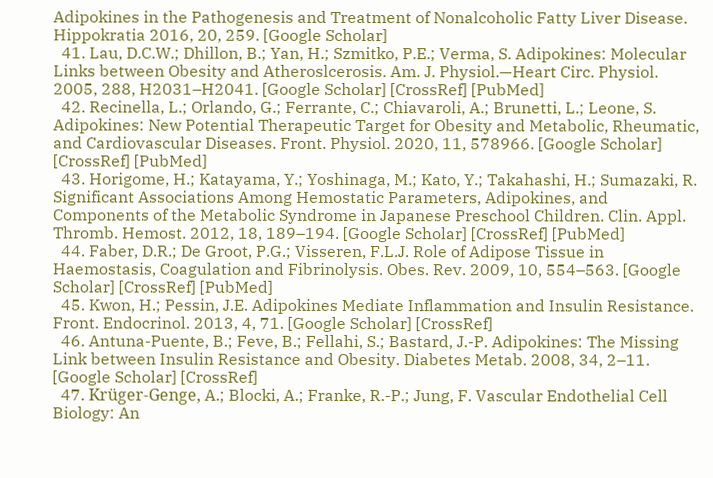Adipokines in the Pathogenesis and Treatment of Nonalcoholic Fatty Liver Disease. Hippokratia 2016, 20, 259. [Google Scholar]
  41. Lau, D.C.W.; Dhillon, B.; Yan, H.; Szmitko, P.E.; Verma, S. Adipokines: Molecular Links between Obesity and Atheroslcerosis. Am. J. Physiol.—Heart Circ. Physiol. 2005, 288, H2031–H2041. [Google Scholar] [CrossRef] [PubMed]
  42. Recinella, L.; Orlando, G.; Ferrante, C.; Chiavaroli, A.; Brunetti, L.; Leone, S. Adipokines: New Potential Therapeutic Target for Obesity and Metabolic, Rheumatic, and Cardiovascular Diseases. Front. Physiol. 2020, 11, 578966. [Google Scholar] [CrossRef] [PubMed]
  43. Horigome, H.; Katayama, Y.; Yoshinaga, M.; Kato, Y.; Takahashi, H.; Sumazaki, R. Significant Associations Among Hemostatic Parameters, Adipokines, and Components of the Metabolic Syndrome in Japanese Preschool Children. Clin. Appl. Thromb. Hemost. 2012, 18, 189–194. [Google Scholar] [CrossRef] [PubMed]
  44. Faber, D.R.; De Groot, P.G.; Visseren, F.L.J. Role of Adipose Tissue in Haemostasis, Coagulation and Fibrinolysis. Obes. Rev. 2009, 10, 554–563. [Google Scholar] [CrossRef] [PubMed]
  45. Kwon, H.; Pessin, J.E. Adipokines Mediate Inflammation and Insulin Resistance. Front. Endocrinol. 2013, 4, 71. [Google Scholar] [CrossRef]
  46. Antuna-Puente, B.; Feve, B.; Fellahi, S.; Bastard, J.-P. Adipokines: The Missing Link between Insulin Resistance and Obesity. Diabetes Metab. 2008, 34, 2–11. [Google Scholar] [CrossRef]
  47. Krüger-Genge, A.; Blocki, A.; Franke, R.-P.; Jung, F. Vascular Endothelial Cell Biology: An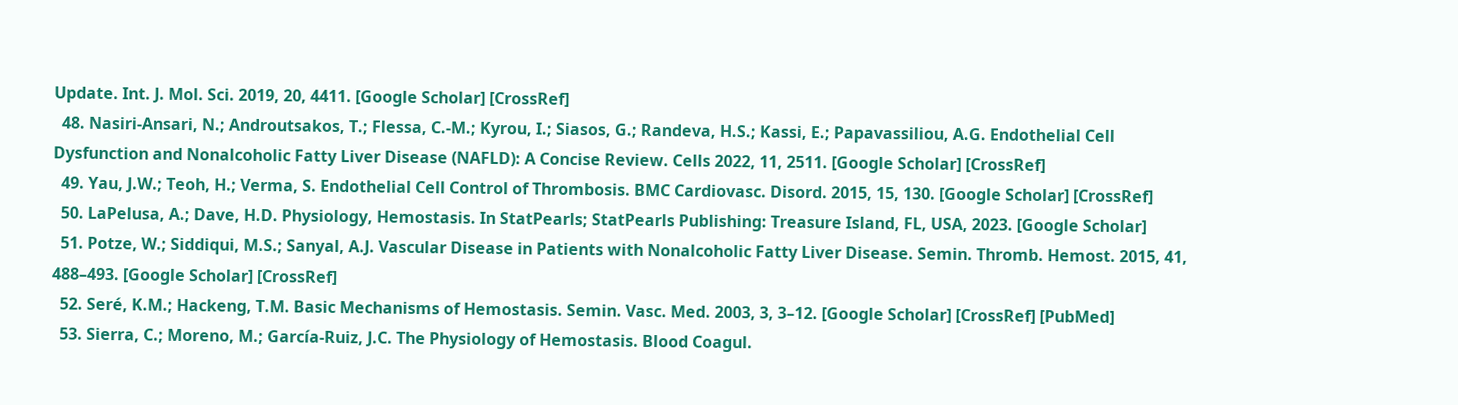Update. Int. J. Mol. Sci. 2019, 20, 4411. [Google Scholar] [CrossRef]
  48. Nasiri-Ansari, N.; Androutsakos, T.; Flessa, C.-M.; Kyrou, I.; Siasos, G.; Randeva, H.S.; Kassi, E.; Papavassiliou, A.G. Endothelial Cell Dysfunction and Nonalcoholic Fatty Liver Disease (NAFLD): A Concise Review. Cells 2022, 11, 2511. [Google Scholar] [CrossRef]
  49. Yau, J.W.; Teoh, H.; Verma, S. Endothelial Cell Control of Thrombosis. BMC Cardiovasc. Disord. 2015, 15, 130. [Google Scholar] [CrossRef]
  50. LaPelusa, A.; Dave, H.D. Physiology, Hemostasis. In StatPearls; StatPearls Publishing: Treasure Island, FL, USA, 2023. [Google Scholar]
  51. Potze, W.; Siddiqui, M.S.; Sanyal, A.J. Vascular Disease in Patients with Nonalcoholic Fatty Liver Disease. Semin. Thromb. Hemost. 2015, 41, 488–493. [Google Scholar] [CrossRef]
  52. Seré, K.M.; Hackeng, T.M. Basic Mechanisms of Hemostasis. Semin. Vasc. Med. 2003, 3, 3–12. [Google Scholar] [CrossRef] [PubMed]
  53. Sierra, C.; Moreno, M.; García-Ruiz, J.C. The Physiology of Hemostasis. Blood Coagul.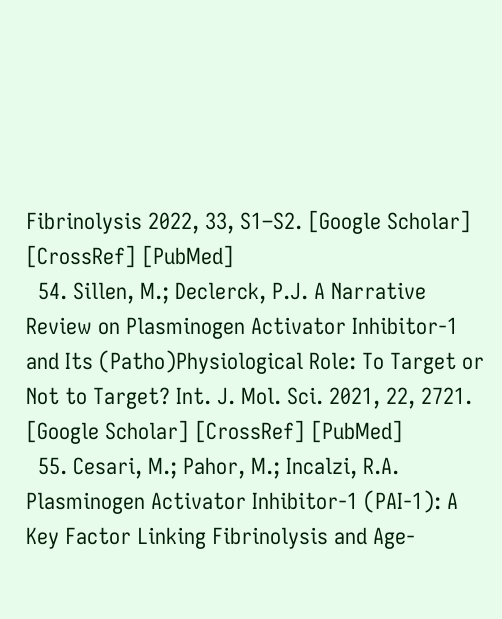Fibrinolysis 2022, 33, S1–S2. [Google Scholar] [CrossRef] [PubMed]
  54. Sillen, M.; Declerck, P.J. A Narrative Review on Plasminogen Activator Inhibitor-1 and Its (Patho)Physiological Role: To Target or Not to Target? Int. J. Mol. Sci. 2021, 22, 2721. [Google Scholar] [CrossRef] [PubMed]
  55. Cesari, M.; Pahor, M.; Incalzi, R.A. Plasminogen Activator Inhibitor-1 (PAI-1): A Key Factor Linking Fibrinolysis and Age-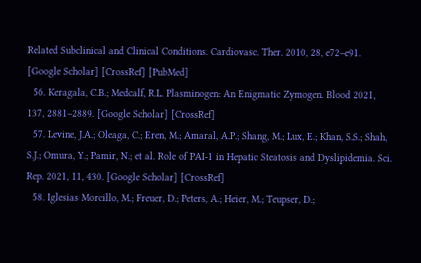Related Subclinical and Clinical Conditions. Cardiovasc. Ther. 2010, 28, e72–e91. [Google Scholar] [CrossRef] [PubMed]
  56. Keragala, C.B.; Medcalf, R.L. Plasminogen: An Enigmatic Zymogen. Blood 2021, 137, 2881–2889. [Google Scholar] [CrossRef]
  57. Levine, J.A.; Oleaga, C.; Eren, M.; Amaral, A.P.; Shang, M.; Lux, E.; Khan, S.S.; Shah, S.J.; Omura, Y.; Pamir, N.; et al. Role of PAI-1 in Hepatic Steatosis and Dyslipidemia. Sci. Rep. 2021, 11, 430. [Google Scholar] [CrossRef]
  58. Iglesias Morcillo, M.; Freuer, D.; Peters, A.; Heier, M.; Teupser, D.;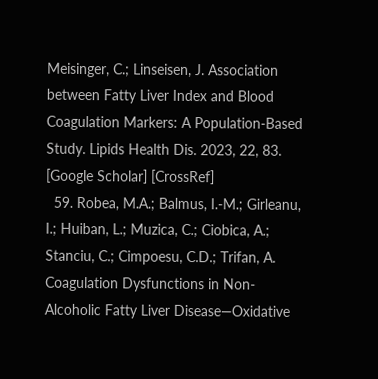Meisinger, C.; Linseisen, J. Association between Fatty Liver Index and Blood Coagulation Markers: A Population-Based Study. Lipids Health Dis. 2023, 22, 83. [Google Scholar] [CrossRef]
  59. Robea, M.A.; Balmus, I.-M.; Girleanu, I.; Huiban, L.; Muzica, C.; Ciobica, A.; Stanciu, C.; Cimpoesu, C.D.; Trifan, A. Coagulation Dysfunctions in Non-Alcoholic Fatty Liver Disease—Oxidative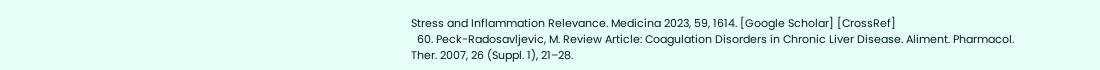Stress and Inflammation Relevance. Medicina 2023, 59, 1614. [Google Scholar] [CrossRef]
  60. Peck-Radosavljevic, M. Review Article: Coagulation Disorders in Chronic Liver Disease. Aliment. Pharmacol. Ther. 2007, 26 (Suppl. 1), 21–28.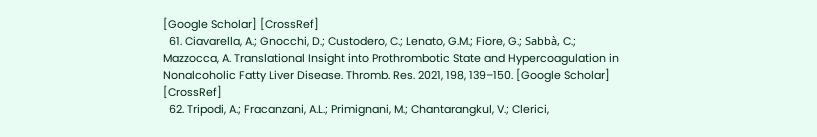[Google Scholar] [CrossRef]
  61. Ciavarella, A.; Gnocchi, D.; Custodero, C.; Lenato, G.M.; Fiore, G.; Sabbà, C.; Mazzocca, A. Translational Insight into Prothrombotic State and Hypercoagulation in Nonalcoholic Fatty Liver Disease. Thromb. Res. 2021, 198, 139–150. [Google Scholar] [CrossRef]
  62. Tripodi, A.; Fracanzani, A.L.; Primignani, M.; Chantarangkul, V.; Clerici,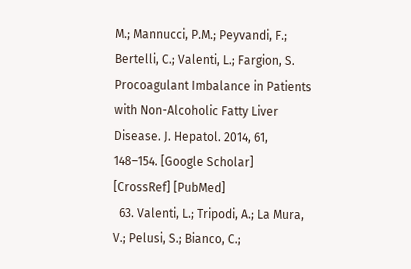M.; Mannucci, P.M.; Peyvandi, F.; Bertelli, C.; Valenti, L.; Fargion, S. Procoagulant Imbalance in Patients with Non-Alcoholic Fatty Liver Disease. J. Hepatol. 2014, 61, 148–154. [Google Scholar] [CrossRef] [PubMed]
  63. Valenti, L.; Tripodi, A.; La Mura, V.; Pelusi, S.; Bianco, C.;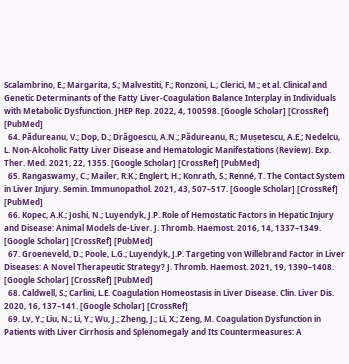Scalambrino, E.; Margarita, S.; Malvestiti, F.; Ronzoni, L.; Clerici, M.; et al. Clinical and Genetic Determinants of the Fatty Liver-Coagulation Balance Interplay in Individuals with Metabolic Dysfunction. JHEP Rep. 2022, 4, 100598. [Google Scholar] [CrossRef] [PubMed]
  64. Pădureanu, V.; Dop, D.; Drăgoescu, A.N.; Pădureanu, R.; Mușetescu, A.E.; Nedelcu, L. Non-Alcoholic Fatty Liver Disease and Hematologic Manifestations (Review). Exp. Ther. Med. 2021, 22, 1355. [Google Scholar] [CrossRef] [PubMed]
  65. Rangaswamy, C.; Mailer, R.K.; Englert, H.; Konrath, S.; Renné, T. The Contact System in Liver Injury. Semin. Immunopathol. 2021, 43, 507–517. [Google Scholar] [CrossRef] [PubMed]
  66. Kopec, A.K.; Joshi, N.; Luyendyk, J.P. Role of Hemostatic Factors in Hepatic Injury and Disease: Animal Models de-Liver. J. Thromb. Haemost. 2016, 14, 1337–1349. [Google Scholar] [CrossRef] [PubMed]
  67. Groeneveld, D.; Poole, L.G.; Luyendyk, J.P. Targeting von Willebrand Factor in Liver Diseases: A Novel Therapeutic Strategy? J. Thromb. Haemost. 2021, 19, 1390–1408. [Google Scholar] [CrossRef] [PubMed]
  68. Caldwell, S.; Carlini, L.E. Coagulation Homeostasis in Liver Disease. Clin. Liver Dis. 2020, 16, 137–141. [Google Scholar] [CrossRef]
  69. Lv, Y.; Liu, N.; Li, Y.; Wu, J.; Zheng, J.; Li, X.; Zeng, M. Coagulation Dysfunction in Patients with Liver Cirrhosis and Splenomegaly and Its Countermeasures: A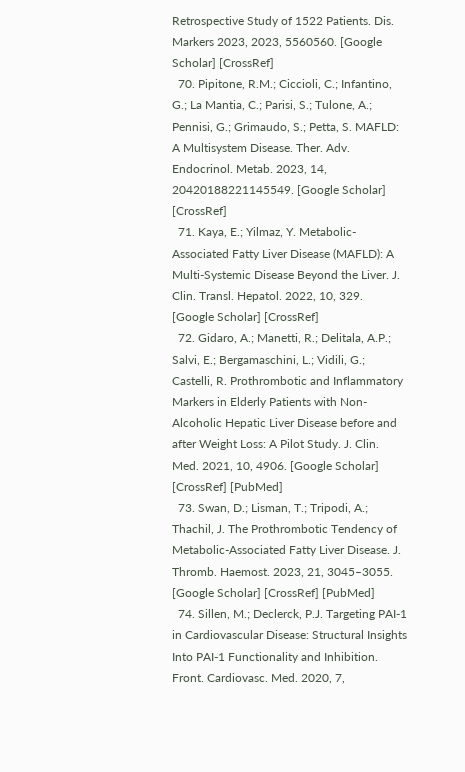Retrospective Study of 1522 Patients. Dis. Markers 2023, 2023, 5560560. [Google Scholar] [CrossRef]
  70. Pipitone, R.M.; Ciccioli, C.; Infantino, G.; La Mantia, C.; Parisi, S.; Tulone, A.; Pennisi, G.; Grimaudo, S.; Petta, S. MAFLD: A Multisystem Disease. Ther. Adv. Endocrinol. Metab. 2023, 14, 20420188221145549. [Google Scholar] [CrossRef]
  71. Kaya, E.; Yilmaz, Y. Metabolic-Associated Fatty Liver Disease (MAFLD): A Multi-Systemic Disease Beyond the Liver. J. Clin. Transl. Hepatol. 2022, 10, 329. [Google Scholar] [CrossRef]
  72. Gidaro, A.; Manetti, R.; Delitala, A.P.; Salvi, E.; Bergamaschini, L.; Vidili, G.; Castelli, R. Prothrombotic and Inflammatory Markers in Elderly Patients with Non-Alcoholic Hepatic Liver Disease before and after Weight Loss: A Pilot Study. J. Clin. Med. 2021, 10, 4906. [Google Scholar] [CrossRef] [PubMed]
  73. Swan, D.; Lisman, T.; Tripodi, A.; Thachil, J. The Prothrombotic Tendency of Metabolic-Associated Fatty Liver Disease. J. Thromb. Haemost. 2023, 21, 3045–3055. [Google Scholar] [CrossRef] [PubMed]
  74. Sillen, M.; Declerck, P.J. Targeting PAI-1 in Cardiovascular Disease: Structural Insights Into PAI-1 Functionality and Inhibition. Front. Cardiovasc. Med. 2020, 7,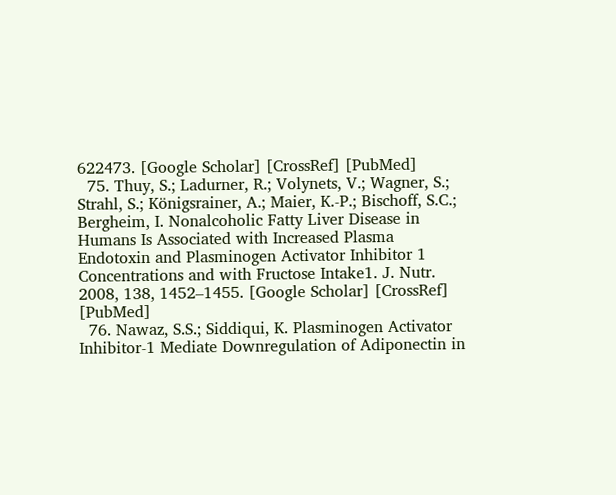622473. [Google Scholar] [CrossRef] [PubMed]
  75. Thuy, S.; Ladurner, R.; Volynets, V.; Wagner, S.; Strahl, S.; Königsrainer, A.; Maier, K.-P.; Bischoff, S.C.; Bergheim, I. Nonalcoholic Fatty Liver Disease in Humans Is Associated with Increased Plasma Endotoxin and Plasminogen Activator Inhibitor 1 Concentrations and with Fructose Intake1. J. Nutr. 2008, 138, 1452–1455. [Google Scholar] [CrossRef] [PubMed]
  76. Nawaz, S.S.; Siddiqui, K. Plasminogen Activator Inhibitor-1 Mediate Downregulation of Adiponectin in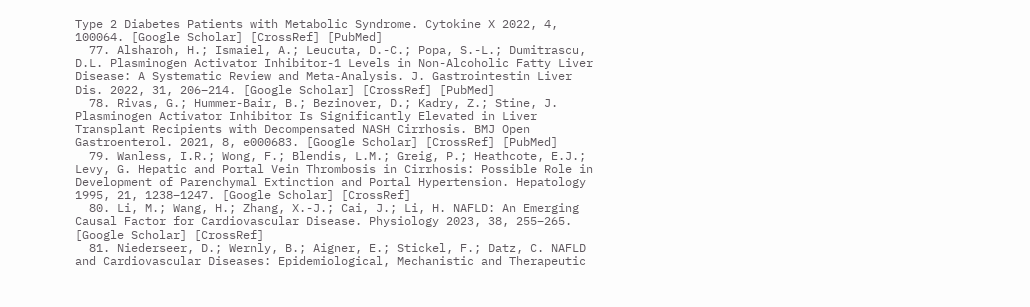Type 2 Diabetes Patients with Metabolic Syndrome. Cytokine X 2022, 4, 100064. [Google Scholar] [CrossRef] [PubMed]
  77. Alsharoh, H.; Ismaiel, A.; Leucuta, D.-C.; Popa, S.-L.; Dumitrascu, D.L. Plasminogen Activator Inhibitor-1 Levels in Non-Alcoholic Fatty Liver Disease: A Systematic Review and Meta-Analysis. J. Gastrointestin Liver Dis. 2022, 31, 206–214. [Google Scholar] [CrossRef] [PubMed]
  78. Rivas, G.; Hummer-Bair, B.; Bezinover, D.; Kadry, Z.; Stine, J. Plasminogen Activator Inhibitor Is Significantly Elevated in Liver Transplant Recipients with Decompensated NASH Cirrhosis. BMJ Open Gastroenterol. 2021, 8, e000683. [Google Scholar] [CrossRef] [PubMed]
  79. Wanless, I.R.; Wong, F.; Blendis, L.M.; Greig, P.; Heathcote, E.J.; Levy, G. Hepatic and Portal Vein Thrombosis in Cirrhosis: Possible Role in Development of Parenchymal Extinction and Portal Hypertension. Hepatology 1995, 21, 1238–1247. [Google Scholar] [CrossRef]
  80. Li, M.; Wang, H.; Zhang, X.-J.; Cai, J.; Li, H. NAFLD: An Emerging Causal Factor for Cardiovascular Disease. Physiology 2023, 38, 255–265. [Google Scholar] [CrossRef]
  81. Niederseer, D.; Wernly, B.; Aigner, E.; Stickel, F.; Datz, C. NAFLD and Cardiovascular Diseases: Epidemiological, Mechanistic and Therapeutic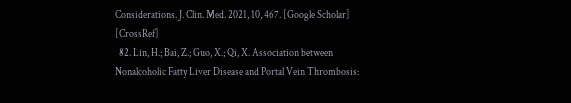Considerations. J. Clin. Med. 2021, 10, 467. [Google Scholar] [CrossRef]
  82. Lin, H.; Bai, Z.; Guo, X.; Qi, X. Association between Nonalcoholic Fatty Liver Disease and Portal Vein Thrombosis: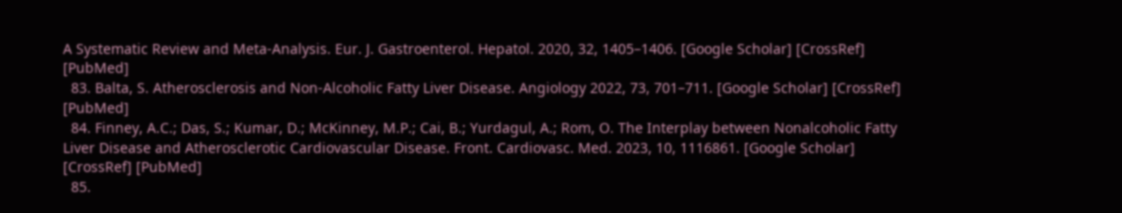A Systematic Review and Meta-Analysis. Eur. J. Gastroenterol. Hepatol. 2020, 32, 1405–1406. [Google Scholar] [CrossRef] [PubMed]
  83. Balta, S. Atherosclerosis and Non-Alcoholic Fatty Liver Disease. Angiology 2022, 73, 701–711. [Google Scholar] [CrossRef] [PubMed]
  84. Finney, A.C.; Das, S.; Kumar, D.; McKinney, M.P.; Cai, B.; Yurdagul, A.; Rom, O. The Interplay between Nonalcoholic Fatty Liver Disease and Atherosclerotic Cardiovascular Disease. Front. Cardiovasc. Med. 2023, 10, 1116861. [Google Scholar] [CrossRef] [PubMed]
  85.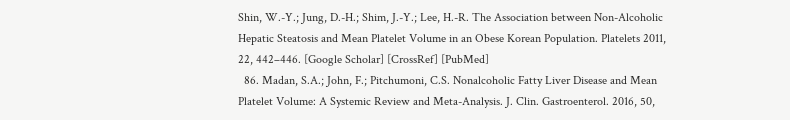Shin, W.-Y.; Jung, D.-H.; Shim, J.-Y.; Lee, H.-R. The Association between Non-Alcoholic Hepatic Steatosis and Mean Platelet Volume in an Obese Korean Population. Platelets 2011, 22, 442–446. [Google Scholar] [CrossRef] [PubMed]
  86. Madan, S.A.; John, F.; Pitchumoni, C.S. Nonalcoholic Fatty Liver Disease and Mean Platelet Volume: A Systemic Review and Meta-Analysis. J. Clin. Gastroenterol. 2016, 50,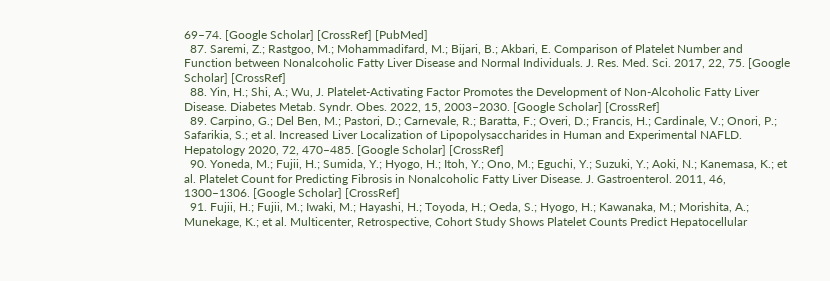69–74. [Google Scholar] [CrossRef] [PubMed]
  87. Saremi, Z.; Rastgoo, M.; Mohammadifard, M.; Bijari, B.; Akbari, E. Comparison of Platelet Number and Function between Nonalcoholic Fatty Liver Disease and Normal Individuals. J. Res. Med. Sci. 2017, 22, 75. [Google Scholar] [CrossRef]
  88. Yin, H.; Shi, A.; Wu, J. Platelet-Activating Factor Promotes the Development of Non-Alcoholic Fatty Liver Disease. Diabetes Metab. Syndr. Obes. 2022, 15, 2003–2030. [Google Scholar] [CrossRef]
  89. Carpino, G.; Del Ben, M.; Pastori, D.; Carnevale, R.; Baratta, F.; Overi, D.; Francis, H.; Cardinale, V.; Onori, P.; Safarikia, S.; et al. Increased Liver Localization of Lipopolysaccharides in Human and Experimental NAFLD. Hepatology 2020, 72, 470–485. [Google Scholar] [CrossRef]
  90. Yoneda, M.; Fujii, H.; Sumida, Y.; Hyogo, H.; Itoh, Y.; Ono, M.; Eguchi, Y.; Suzuki, Y.; Aoki, N.; Kanemasa, K.; et al. Platelet Count for Predicting Fibrosis in Nonalcoholic Fatty Liver Disease. J. Gastroenterol. 2011, 46, 1300–1306. [Google Scholar] [CrossRef]
  91. Fujii, H.; Fujii, M.; Iwaki, M.; Hayashi, H.; Toyoda, H.; Oeda, S.; Hyogo, H.; Kawanaka, M.; Morishita, A.; Munekage, K.; et al. Multicenter, Retrospective, Cohort Study Shows Platelet Counts Predict Hepatocellular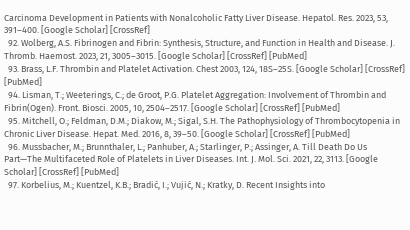Carcinoma Development in Patients with Nonalcoholic Fatty Liver Disease. Hepatol. Res. 2023, 53, 391–400. [Google Scholar] [CrossRef]
  92. Wolberg, A.S. Fibrinogen and Fibrin: Synthesis, Structure, and Function in Health and Disease. J. Thromb. Haemost. 2023, 21, 3005–3015. [Google Scholar] [CrossRef] [PubMed]
  93. Brass, L.F. Thrombin and Platelet Activation. Chest 2003, 124, 18S–25S. [Google Scholar] [CrossRef] [PubMed]
  94. Lisman, T.; Weeterings, C.; de Groot, P.G. Platelet Aggregation: Involvement of Thrombin and Fibrin(Ogen). Front. Biosci. 2005, 10, 2504–2517. [Google Scholar] [CrossRef] [PubMed]
  95. Mitchell, O.; Feldman, D.M.; Diakow, M.; Sigal, S.H. The Pathophysiology of Thrombocytopenia in Chronic Liver Disease. Hepat. Med. 2016, 8, 39–50. [Google Scholar] [CrossRef] [PubMed]
  96. Mussbacher, M.; Brunnthaler, L.; Panhuber, A.; Starlinger, P.; Assinger, A. Till Death Do Us Part—The Multifaceted Role of Platelets in Liver Diseases. Int. J. Mol. Sci. 2021, 22, 3113. [Google Scholar] [CrossRef] [PubMed]
  97. Korbelius, M.; Kuentzel, K.B.; Bradić, I.; Vujić, N.; Kratky, D. Recent Insights into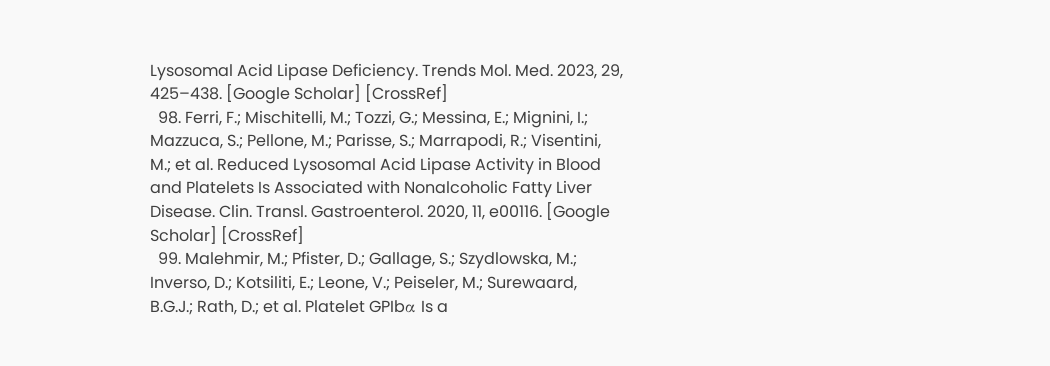Lysosomal Acid Lipase Deficiency. Trends Mol. Med. 2023, 29, 425–438. [Google Scholar] [CrossRef]
  98. Ferri, F.; Mischitelli, M.; Tozzi, G.; Messina, E.; Mignini, I.; Mazzuca, S.; Pellone, M.; Parisse, S.; Marrapodi, R.; Visentini, M.; et al. Reduced Lysosomal Acid Lipase Activity in Blood and Platelets Is Associated with Nonalcoholic Fatty Liver Disease. Clin. Transl. Gastroenterol. 2020, 11, e00116. [Google Scholar] [CrossRef]
  99. Malehmir, M.; Pfister, D.; Gallage, S.; Szydlowska, M.; Inverso, D.; Kotsiliti, E.; Leone, V.; Peiseler, M.; Surewaard, B.G.J.; Rath, D.; et al. Platelet GPIbα Is a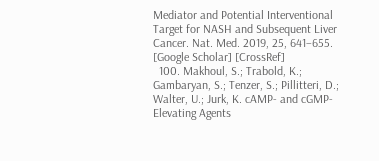Mediator and Potential Interventional Target for NASH and Subsequent Liver Cancer. Nat. Med. 2019, 25, 641–655. [Google Scholar] [CrossRef]
  100. Makhoul, S.; Trabold, K.; Gambaryan, S.; Tenzer, S.; Pillitteri, D.; Walter, U.; Jurk, K. cAMP- and cGMP-Elevating Agents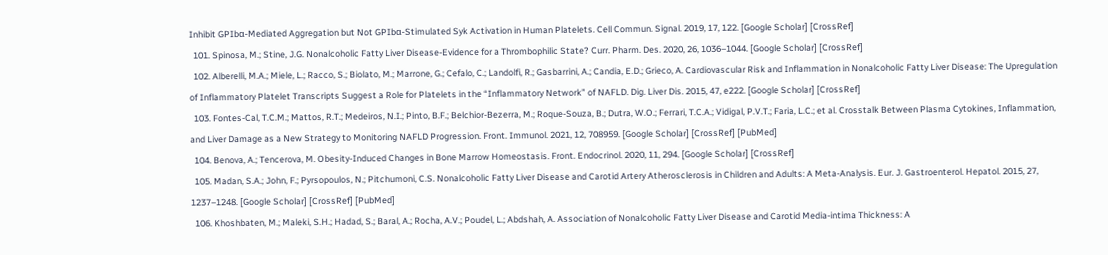Inhibit GPIbα-Mediated Aggregation but Not GPIbα-Stimulated Syk Activation in Human Platelets. Cell Commun. Signal. 2019, 17, 122. [Google Scholar] [CrossRef]
  101. Spinosa, M.; Stine, J.G. Nonalcoholic Fatty Liver Disease-Evidence for a Thrombophilic State? Curr. Pharm. Des. 2020, 26, 1036–1044. [Google Scholar] [CrossRef]
  102. Alberelli, M.A.; Miele, L.; Racco, S.; Biolato, M.; Marrone, G.; Cefalo, C.; Landolfi, R.; Gasbarrini, A.; Candia, E.D.; Grieco, A. Cardiovascular Risk and Inflammation in Nonalcoholic Fatty Liver Disease: The Upregulation of Inflammatory Platelet Transcripts Suggest a Role for Platelets in the “Inflammatory Network” of NAFLD. Dig. Liver Dis. 2015, 47, e222. [Google Scholar] [CrossRef]
  103. Fontes-Cal, T.C.M.; Mattos, R.T.; Medeiros, N.I.; Pinto, B.F.; Belchior-Bezerra, M.; Roque-Souza, B.; Dutra, W.O.; Ferrari, T.C.A.; Vidigal, P.V.T.; Faria, L.C.; et al. Crosstalk Between Plasma Cytokines, Inflammation, and Liver Damage as a New Strategy to Monitoring NAFLD Progression. Front. Immunol. 2021, 12, 708959. [Google Scholar] [CrossRef] [PubMed]
  104. Benova, A.; Tencerova, M. Obesity-Induced Changes in Bone Marrow Homeostasis. Front. Endocrinol. 2020, 11, 294. [Google Scholar] [CrossRef]
  105. Madan, S.A.; John, F.; Pyrsopoulos, N.; Pitchumoni, C.S. Nonalcoholic Fatty Liver Disease and Carotid Artery Atherosclerosis in Children and Adults: A Meta-Analysis. Eur. J. Gastroenterol. Hepatol. 2015, 27, 1237–1248. [Google Scholar] [CrossRef] [PubMed]
  106. Khoshbaten, M.; Maleki, S.H.; Hadad, S.; Baral, A.; Rocha, A.V.; Poudel, L.; Abdshah, A. Association of Nonalcoholic Fatty Liver Disease and Carotid Media-intima Thickness: A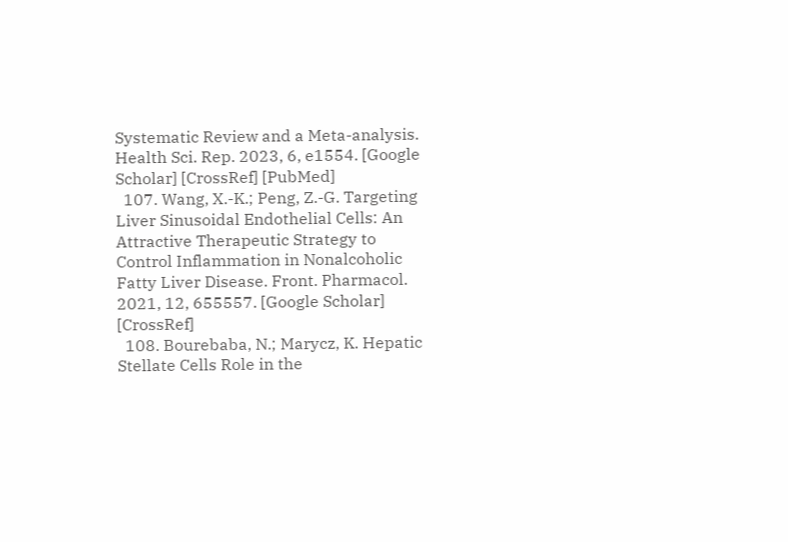Systematic Review and a Meta-analysis. Health Sci. Rep. 2023, 6, e1554. [Google Scholar] [CrossRef] [PubMed]
  107. Wang, X.-K.; Peng, Z.-G. Targeting Liver Sinusoidal Endothelial Cells: An Attractive Therapeutic Strategy to Control Inflammation in Nonalcoholic Fatty Liver Disease. Front. Pharmacol. 2021, 12, 655557. [Google Scholar] [CrossRef]
  108. Bourebaba, N.; Marycz, K. Hepatic Stellate Cells Role in the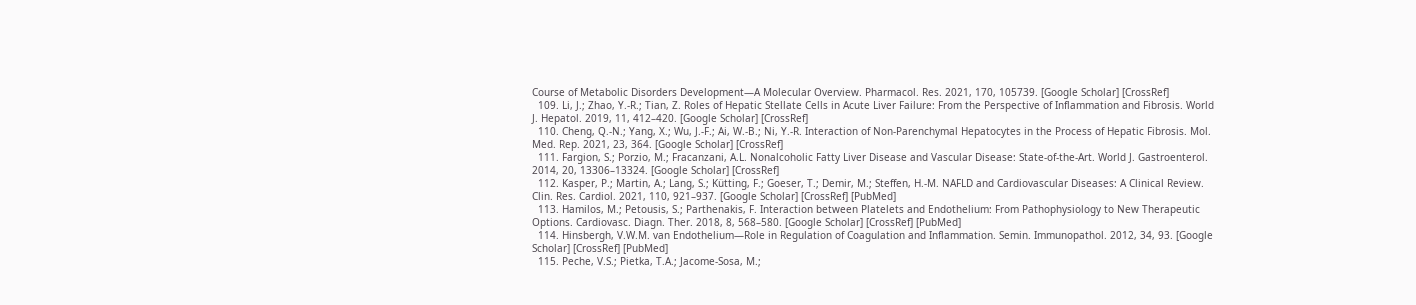Course of Metabolic Disorders Development—A Molecular Overview. Pharmacol. Res. 2021, 170, 105739. [Google Scholar] [CrossRef]
  109. Li, J.; Zhao, Y.-R.; Tian, Z. Roles of Hepatic Stellate Cells in Acute Liver Failure: From the Perspective of Inflammation and Fibrosis. World J. Hepatol. 2019, 11, 412–420. [Google Scholar] [CrossRef]
  110. Cheng, Q.-N.; Yang, X.; Wu, J.-F.; Ai, W.-B.; Ni, Y.-R. Interaction of Non-Parenchymal Hepatocytes in the Process of Hepatic Fibrosis. Mol. Med. Rep. 2021, 23, 364. [Google Scholar] [CrossRef]
  111. Fargion, S.; Porzio, M.; Fracanzani, A.L. Nonalcoholic Fatty Liver Disease and Vascular Disease: State-of-the-Art. World J. Gastroenterol. 2014, 20, 13306–13324. [Google Scholar] [CrossRef]
  112. Kasper, P.; Martin, A.; Lang, S.; Kütting, F.; Goeser, T.; Demir, M.; Steffen, H.-M. NAFLD and Cardiovascular Diseases: A Clinical Review. Clin. Res. Cardiol. 2021, 110, 921–937. [Google Scholar] [CrossRef] [PubMed]
  113. Hamilos, M.; Petousis, S.; Parthenakis, F. Interaction between Platelets and Endothelium: From Pathophysiology to New Therapeutic Options. Cardiovasc. Diagn. Ther. 2018, 8, 568–580. [Google Scholar] [CrossRef] [PubMed]
  114. Hinsbergh, V.W.M. van Endothelium—Role in Regulation of Coagulation and Inflammation. Semin. Immunopathol. 2012, 34, 93. [Google Scholar] [CrossRef] [PubMed]
  115. Peche, V.S.; Pietka, T.A.; Jacome-Sosa, M.;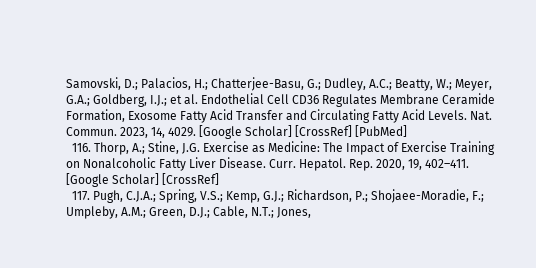Samovski, D.; Palacios, H.; Chatterjee-Basu, G.; Dudley, A.C.; Beatty, W.; Meyer, G.A.; Goldberg, I.J.; et al. Endothelial Cell CD36 Regulates Membrane Ceramide Formation, Exosome Fatty Acid Transfer and Circulating Fatty Acid Levels. Nat. Commun. 2023, 14, 4029. [Google Scholar] [CrossRef] [PubMed]
  116. Thorp, A.; Stine, J.G. Exercise as Medicine: The Impact of Exercise Training on Nonalcoholic Fatty Liver Disease. Curr. Hepatol. Rep. 2020, 19, 402–411. [Google Scholar] [CrossRef]
  117. Pugh, C.J.A.; Spring, V.S.; Kemp, G.J.; Richardson, P.; Shojaee-Moradie, F.; Umpleby, A.M.; Green, D.J.; Cable, N.T.; Jones,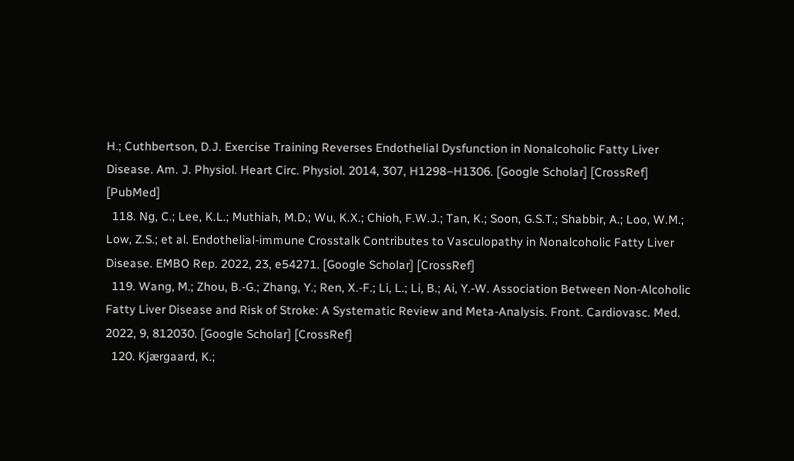H.; Cuthbertson, D.J. Exercise Training Reverses Endothelial Dysfunction in Nonalcoholic Fatty Liver Disease. Am. J. Physiol. Heart Circ. Physiol. 2014, 307, H1298–H1306. [Google Scholar] [CrossRef] [PubMed]
  118. Ng, C.; Lee, K.L.; Muthiah, M.D.; Wu, K.X.; Chioh, F.W.J.; Tan, K.; Soon, G.S.T.; Shabbir, A.; Loo, W.M.; Low, Z.S.; et al. Endothelial-immune Crosstalk Contributes to Vasculopathy in Nonalcoholic Fatty Liver Disease. EMBO Rep. 2022, 23, e54271. [Google Scholar] [CrossRef]
  119. Wang, M.; Zhou, B.-G.; Zhang, Y.; Ren, X.-F.; Li, L.; Li, B.; Ai, Y.-W. Association Between Non-Alcoholic Fatty Liver Disease and Risk of Stroke: A Systematic Review and Meta-Analysis. Front. Cardiovasc. Med. 2022, 9, 812030. [Google Scholar] [CrossRef]
  120. Kjærgaard, K.;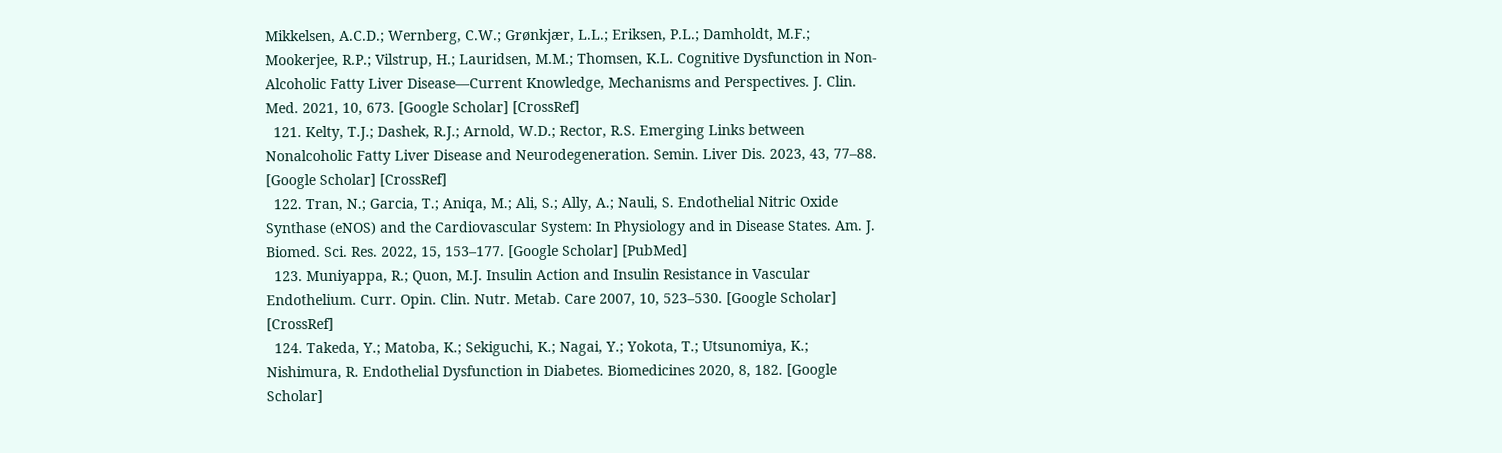Mikkelsen, A.C.D.; Wernberg, C.W.; Grønkjær, L.L.; Eriksen, P.L.; Damholdt, M.F.; Mookerjee, R.P.; Vilstrup, H.; Lauridsen, M.M.; Thomsen, K.L. Cognitive Dysfunction in Non-Alcoholic Fatty Liver Disease—Current Knowledge, Mechanisms and Perspectives. J. Clin. Med. 2021, 10, 673. [Google Scholar] [CrossRef]
  121. Kelty, T.J.; Dashek, R.J.; Arnold, W.D.; Rector, R.S. Emerging Links between Nonalcoholic Fatty Liver Disease and Neurodegeneration. Semin. Liver Dis. 2023, 43, 77–88. [Google Scholar] [CrossRef]
  122. Tran, N.; Garcia, T.; Aniqa, M.; Ali, S.; Ally, A.; Nauli, S. Endothelial Nitric Oxide Synthase (eNOS) and the Cardiovascular System: In Physiology and in Disease States. Am. J. Biomed. Sci. Res. 2022, 15, 153–177. [Google Scholar] [PubMed]
  123. Muniyappa, R.; Quon, M.J. Insulin Action and Insulin Resistance in Vascular Endothelium. Curr. Opin. Clin. Nutr. Metab. Care 2007, 10, 523–530. [Google Scholar] [CrossRef]
  124. Takeda, Y.; Matoba, K.; Sekiguchi, K.; Nagai, Y.; Yokota, T.; Utsunomiya, K.; Nishimura, R. Endothelial Dysfunction in Diabetes. Biomedicines 2020, 8, 182. [Google Scholar]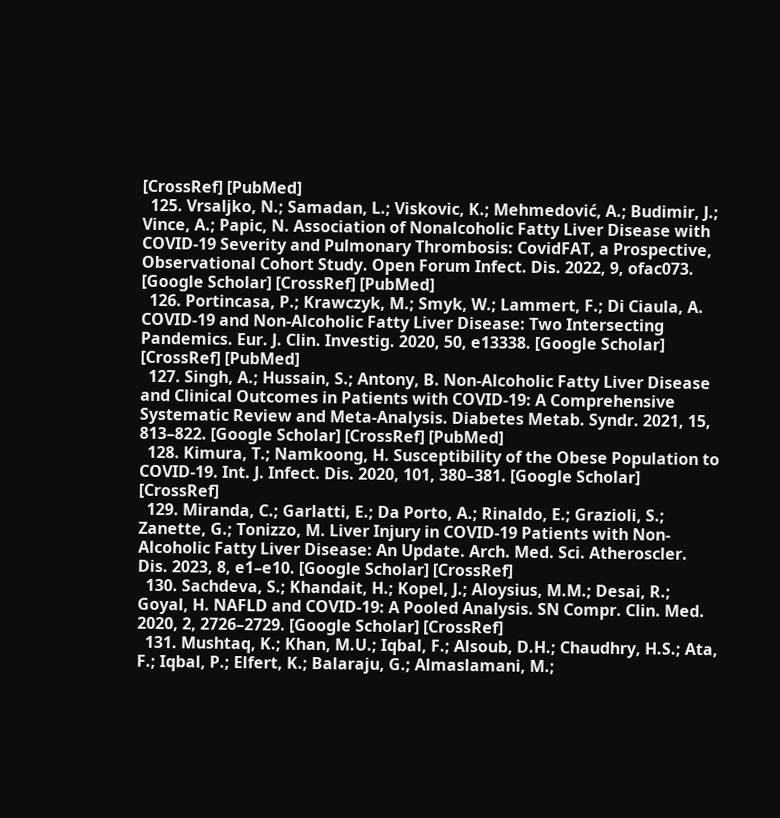[CrossRef] [PubMed]
  125. Vrsaljko, N.; Samadan, L.; Viskovic, K.; Mehmedović, A.; Budimir, J.; Vince, A.; Papic, N. Association of Nonalcoholic Fatty Liver Disease with COVID-19 Severity and Pulmonary Thrombosis: CovidFAT, a Prospective, Observational Cohort Study. Open Forum Infect. Dis. 2022, 9, ofac073. [Google Scholar] [CrossRef] [PubMed]
  126. Portincasa, P.; Krawczyk, M.; Smyk, W.; Lammert, F.; Di Ciaula, A. COVID-19 and Non-Alcoholic Fatty Liver Disease: Two Intersecting Pandemics. Eur. J. Clin. Investig. 2020, 50, e13338. [Google Scholar] [CrossRef] [PubMed]
  127. Singh, A.; Hussain, S.; Antony, B. Non-Alcoholic Fatty Liver Disease and Clinical Outcomes in Patients with COVID-19: A Comprehensive Systematic Review and Meta-Analysis. Diabetes Metab. Syndr. 2021, 15, 813–822. [Google Scholar] [CrossRef] [PubMed]
  128. Kimura, T.; Namkoong, H. Susceptibility of the Obese Population to COVID-19. Int. J. Infect. Dis. 2020, 101, 380–381. [Google Scholar] [CrossRef]
  129. Miranda, C.; Garlatti, E.; Da Porto, A.; Rinaldo, E.; Grazioli, S.; Zanette, G.; Tonizzo, M. Liver Injury in COVID-19 Patients with Non-Alcoholic Fatty Liver Disease: An Update. Arch. Med. Sci. Atheroscler. Dis. 2023, 8, e1–e10. [Google Scholar] [CrossRef]
  130. Sachdeva, S.; Khandait, H.; Kopel, J.; Aloysius, M.M.; Desai, R.; Goyal, H. NAFLD and COVID-19: A Pooled Analysis. SN Compr. Clin. Med. 2020, 2, 2726–2729. [Google Scholar] [CrossRef]
  131. Mushtaq, K.; Khan, M.U.; Iqbal, F.; Alsoub, D.H.; Chaudhry, H.S.; Ata, F.; Iqbal, P.; Elfert, K.; Balaraju, G.; Almaslamani, M.;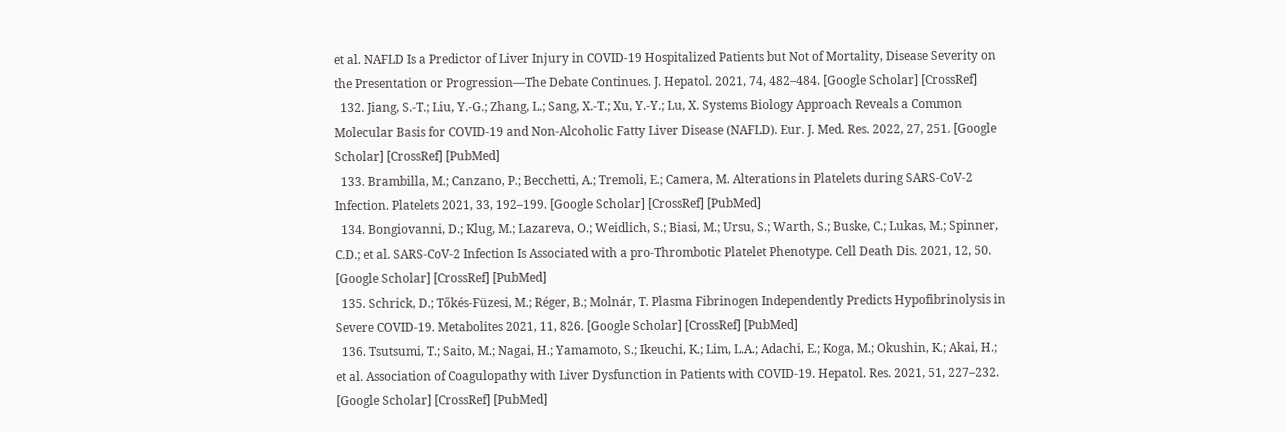et al. NAFLD Is a Predictor of Liver Injury in COVID-19 Hospitalized Patients but Not of Mortality, Disease Severity on the Presentation or Progression—The Debate Continues. J. Hepatol. 2021, 74, 482–484. [Google Scholar] [CrossRef]
  132. Jiang, S.-T.; Liu, Y.-G.; Zhang, L.; Sang, X.-T.; Xu, Y.-Y.; Lu, X. Systems Biology Approach Reveals a Common Molecular Basis for COVID-19 and Non-Alcoholic Fatty Liver Disease (NAFLD). Eur. J. Med. Res. 2022, 27, 251. [Google Scholar] [CrossRef] [PubMed]
  133. Brambilla, M.; Canzano, P.; Becchetti, A.; Tremoli, E.; Camera, M. Alterations in Platelets during SARS-CoV-2 Infection. Platelets 2021, 33, 192–199. [Google Scholar] [CrossRef] [PubMed]
  134. Bongiovanni, D.; Klug, M.; Lazareva, O.; Weidlich, S.; Biasi, M.; Ursu, S.; Warth, S.; Buske, C.; Lukas, M.; Spinner, C.D.; et al. SARS-CoV-2 Infection Is Associated with a pro-Thrombotic Platelet Phenotype. Cell Death Dis. 2021, 12, 50. [Google Scholar] [CrossRef] [PubMed]
  135. Schrick, D.; Tőkés-Füzesi, M.; Réger, B.; Molnár, T. Plasma Fibrinogen Independently Predicts Hypofibrinolysis in Severe COVID-19. Metabolites 2021, 11, 826. [Google Scholar] [CrossRef] [PubMed]
  136. Tsutsumi, T.; Saito, M.; Nagai, H.; Yamamoto, S.; Ikeuchi, K.; Lim, L.A.; Adachi, E.; Koga, M.; Okushin, K.; Akai, H.; et al. Association of Coagulopathy with Liver Dysfunction in Patients with COVID-19. Hepatol. Res. 2021, 51, 227–232. [Google Scholar] [CrossRef] [PubMed]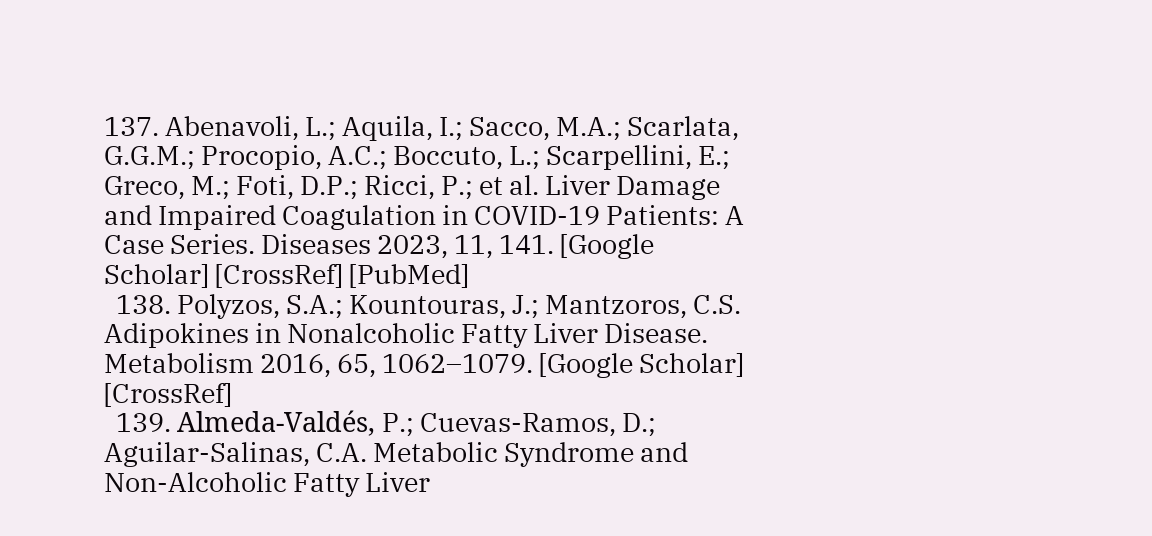137. Abenavoli, L.; Aquila, I.; Sacco, M.A.; Scarlata, G.G.M.; Procopio, A.C.; Boccuto, L.; Scarpellini, E.; Greco, M.; Foti, D.P.; Ricci, P.; et al. Liver Damage and Impaired Coagulation in COVID-19 Patients: A Case Series. Diseases 2023, 11, 141. [Google Scholar] [CrossRef] [PubMed]
  138. Polyzos, S.A.; Kountouras, J.; Mantzoros, C.S. Adipokines in Nonalcoholic Fatty Liver Disease. Metabolism 2016, 65, 1062–1079. [Google Scholar] [CrossRef]
  139. Almeda-Valdés, P.; Cuevas-Ramos, D.; Aguilar-Salinas, C.A. Metabolic Syndrome and Non-Alcoholic Fatty Liver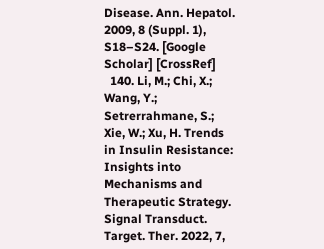Disease. Ann. Hepatol. 2009, 8 (Suppl. 1), S18–S24. [Google Scholar] [CrossRef]
  140. Li, M.; Chi, X.; Wang, Y.; Setrerrahmane, S.; Xie, W.; Xu, H. Trends in Insulin Resistance: Insights into Mechanisms and Therapeutic Strategy. Signal Transduct. Target. Ther. 2022, 7,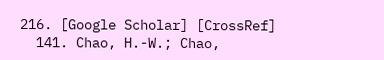216. [Google Scholar] [CrossRef]
  141. Chao, H.-W.; Chao,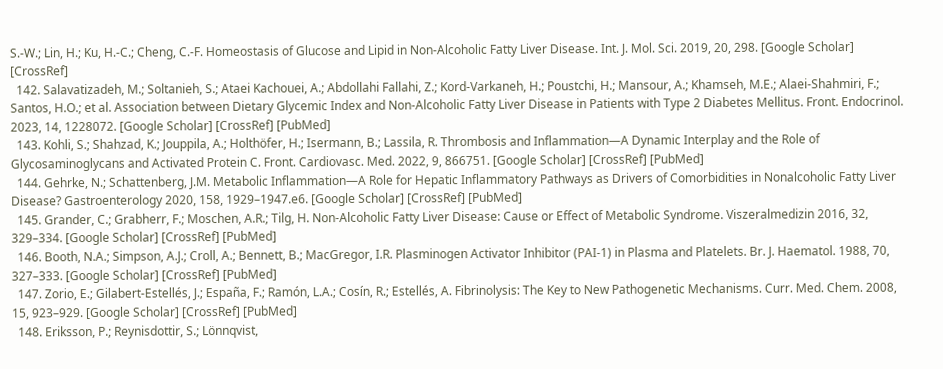S.-W.; Lin, H.; Ku, H.-C.; Cheng, C.-F. Homeostasis of Glucose and Lipid in Non-Alcoholic Fatty Liver Disease. Int. J. Mol. Sci. 2019, 20, 298. [Google Scholar] [CrossRef]
  142. Salavatizadeh, M.; Soltanieh, S.; Ataei Kachouei, A.; Abdollahi Fallahi, Z.; Kord-Varkaneh, H.; Poustchi, H.; Mansour, A.; Khamseh, M.E.; Alaei-Shahmiri, F.; Santos, H.O.; et al. Association between Dietary Glycemic Index and Non-Alcoholic Fatty Liver Disease in Patients with Type 2 Diabetes Mellitus. Front. Endocrinol. 2023, 14, 1228072. [Google Scholar] [CrossRef] [PubMed]
  143. Kohli, S.; Shahzad, K.; Jouppila, A.; Holthöfer, H.; Isermann, B.; Lassila, R. Thrombosis and Inflammation—A Dynamic Interplay and the Role of Glycosaminoglycans and Activated Protein C. Front. Cardiovasc. Med. 2022, 9, 866751. [Google Scholar] [CrossRef] [PubMed]
  144. Gehrke, N.; Schattenberg, J.M. Metabolic Inflammation—A Role for Hepatic Inflammatory Pathways as Drivers of Comorbidities in Nonalcoholic Fatty Liver Disease? Gastroenterology 2020, 158, 1929–1947.e6. [Google Scholar] [CrossRef] [PubMed]
  145. Grander, C.; Grabherr, F.; Moschen, A.R.; Tilg, H. Non-Alcoholic Fatty Liver Disease: Cause or Effect of Metabolic Syndrome. Viszeralmedizin 2016, 32, 329–334. [Google Scholar] [CrossRef] [PubMed]
  146. Booth, N.A.; Simpson, A.J.; Croll, A.; Bennett, B.; MacGregor, I.R. Plasminogen Activator Inhibitor (PAI-1) in Plasma and Platelets. Br. J. Haematol. 1988, 70, 327–333. [Google Scholar] [CrossRef] [PubMed]
  147. Zorio, E.; Gilabert-Estellés, J.; España, F.; Ramón, L.A.; Cosín, R.; Estellés, A. Fibrinolysis: The Key to New Pathogenetic Mechanisms. Curr. Med. Chem. 2008, 15, 923–929. [Google Scholar] [CrossRef] [PubMed]
  148. Eriksson, P.; Reynisdottir, S.; Lönnqvist,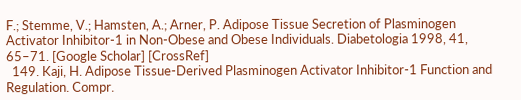F.; Stemme, V.; Hamsten, A.; Arner, P. Adipose Tissue Secretion of Plasminogen Activator Inhibitor-1 in Non-Obese and Obese Individuals. Diabetologia 1998, 41, 65–71. [Google Scholar] [CrossRef]
  149. Kaji, H. Adipose Tissue-Derived Plasminogen Activator Inhibitor-1 Function and Regulation. Compr.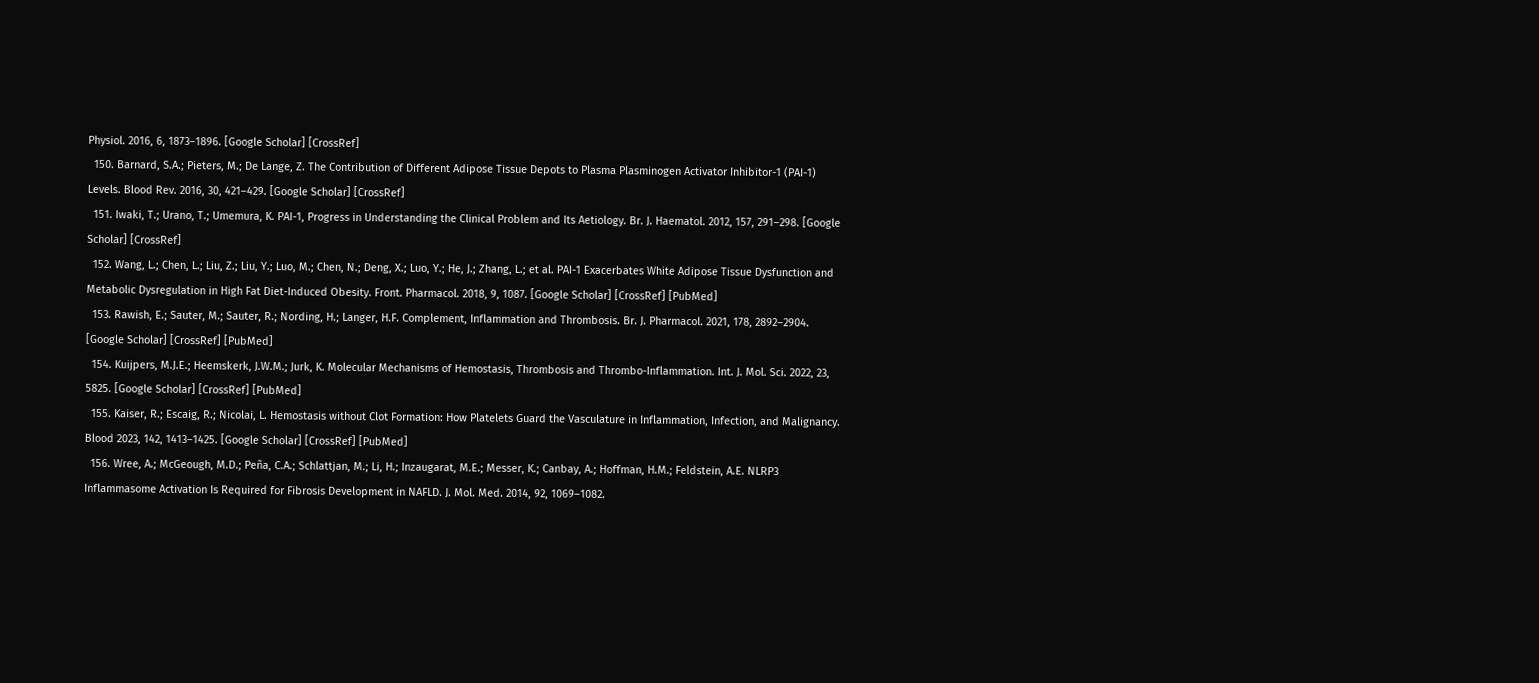Physiol. 2016, 6, 1873–1896. [Google Scholar] [CrossRef]
  150. Barnard, S.A.; Pieters, M.; De Lange, Z. The Contribution of Different Adipose Tissue Depots to Plasma Plasminogen Activator Inhibitor-1 (PAI-1) Levels. Blood Rev. 2016, 30, 421–429. [Google Scholar] [CrossRef]
  151. Iwaki, T.; Urano, T.; Umemura, K. PAI-1, Progress in Understanding the Clinical Problem and Its Aetiology. Br. J. Haematol. 2012, 157, 291–298. [Google Scholar] [CrossRef]
  152. Wang, L.; Chen, L.; Liu, Z.; Liu, Y.; Luo, M.; Chen, N.; Deng, X.; Luo, Y.; He, J.; Zhang, L.; et al. PAI-1 Exacerbates White Adipose Tissue Dysfunction and Metabolic Dysregulation in High Fat Diet-Induced Obesity. Front. Pharmacol. 2018, 9, 1087. [Google Scholar] [CrossRef] [PubMed]
  153. Rawish, E.; Sauter, M.; Sauter, R.; Nording, H.; Langer, H.F. Complement, Inflammation and Thrombosis. Br. J. Pharmacol. 2021, 178, 2892–2904. [Google Scholar] [CrossRef] [PubMed]
  154. Kuijpers, M.J.E.; Heemskerk, J.W.M.; Jurk, K. Molecular Mechanisms of Hemostasis, Thrombosis and Thrombo-Inflammation. Int. J. Mol. Sci. 2022, 23, 5825. [Google Scholar] [CrossRef] [PubMed]
  155. Kaiser, R.; Escaig, R.; Nicolai, L. Hemostasis without Clot Formation: How Platelets Guard the Vasculature in Inflammation, Infection, and Malignancy. Blood 2023, 142, 1413–1425. [Google Scholar] [CrossRef] [PubMed]
  156. Wree, A.; McGeough, M.D.; Peña, C.A.; Schlattjan, M.; Li, H.; Inzaugarat, M.E.; Messer, K.; Canbay, A.; Hoffman, H.M.; Feldstein, A.E. NLRP3 Inflammasome Activation Is Required for Fibrosis Development in NAFLD. J. Mol. Med. 2014, 92, 1069–1082.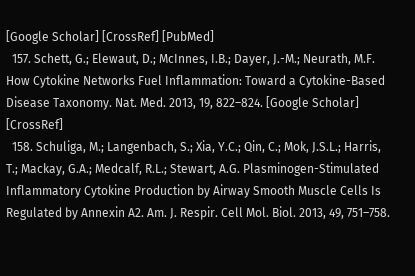[Google Scholar] [CrossRef] [PubMed]
  157. Schett, G.; Elewaut, D.; McInnes, I.B.; Dayer, J.-M.; Neurath, M.F. How Cytokine Networks Fuel Inflammation: Toward a Cytokine-Based Disease Taxonomy. Nat. Med. 2013, 19, 822–824. [Google Scholar] [CrossRef]
  158. Schuliga, M.; Langenbach, S.; Xia, Y.C.; Qin, C.; Mok, J.S.L.; Harris, T.; Mackay, G.A.; Medcalf, R.L.; Stewart, A.G. Plasminogen-Stimulated Inflammatory Cytokine Production by Airway Smooth Muscle Cells Is Regulated by Annexin A2. Am. J. Respir. Cell Mol. Biol. 2013, 49, 751–758.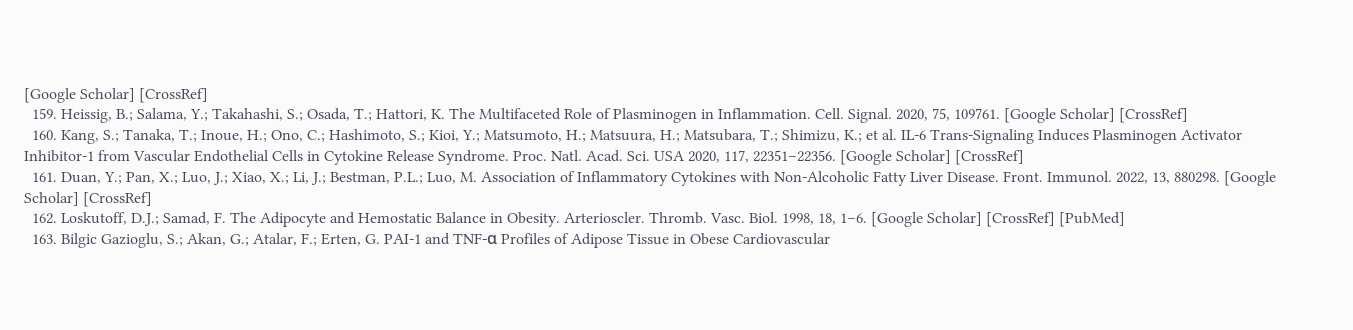[Google Scholar] [CrossRef]
  159. Heissig, B.; Salama, Y.; Takahashi, S.; Osada, T.; Hattori, K. The Multifaceted Role of Plasminogen in Inflammation. Cell. Signal. 2020, 75, 109761. [Google Scholar] [CrossRef]
  160. Kang, S.; Tanaka, T.; Inoue, H.; Ono, C.; Hashimoto, S.; Kioi, Y.; Matsumoto, H.; Matsuura, H.; Matsubara, T.; Shimizu, K.; et al. IL-6 Trans-Signaling Induces Plasminogen Activator Inhibitor-1 from Vascular Endothelial Cells in Cytokine Release Syndrome. Proc. Natl. Acad. Sci. USA 2020, 117, 22351–22356. [Google Scholar] [CrossRef]
  161. Duan, Y.; Pan, X.; Luo, J.; Xiao, X.; Li, J.; Bestman, P.L.; Luo, M. Association of Inflammatory Cytokines with Non-Alcoholic Fatty Liver Disease. Front. Immunol. 2022, 13, 880298. [Google Scholar] [CrossRef]
  162. Loskutoff, D.J.; Samad, F. The Adipocyte and Hemostatic Balance in Obesity. Arterioscler. Thromb. Vasc. Biol. 1998, 18, 1–6. [Google Scholar] [CrossRef] [PubMed]
  163. Bilgic Gazioglu, S.; Akan, G.; Atalar, F.; Erten, G. PAI-1 and TNF-α Profiles of Adipose Tissue in Obese Cardiovascular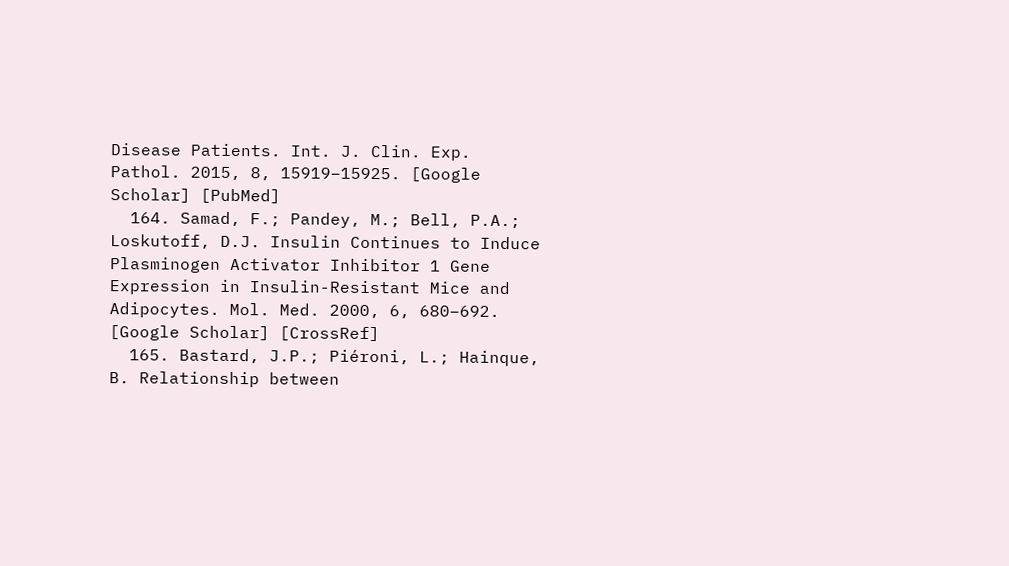Disease Patients. Int. J. Clin. Exp. Pathol. 2015, 8, 15919–15925. [Google Scholar] [PubMed]
  164. Samad, F.; Pandey, M.; Bell, P.A.; Loskutoff, D.J. Insulin Continues to Induce Plasminogen Activator Inhibitor 1 Gene Expression in Insulin-Resistant Mice and Adipocytes. Mol. Med. 2000, 6, 680–692. [Google Scholar] [CrossRef]
  165. Bastard, J.P.; Piéroni, L.; Hainque, B. Relationship between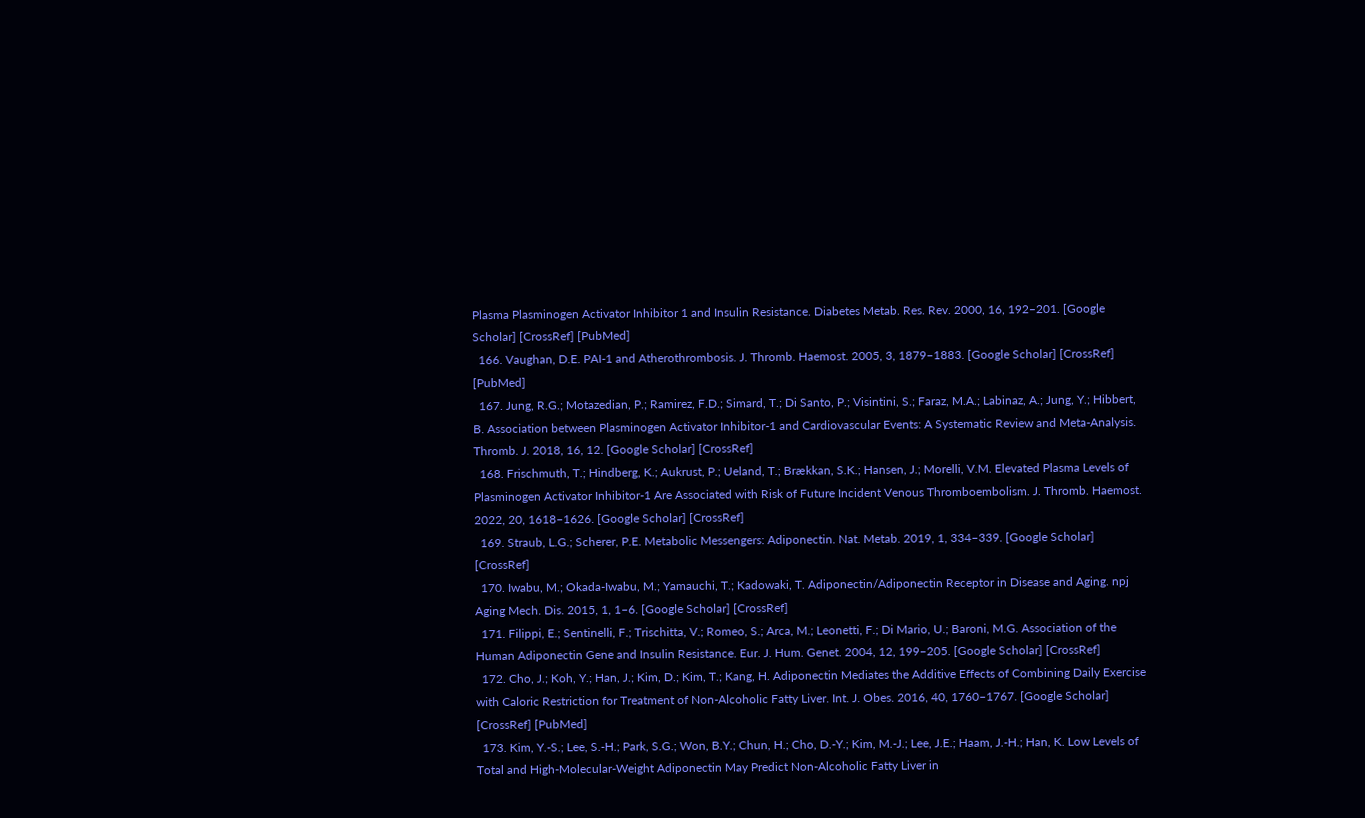Plasma Plasminogen Activator Inhibitor 1 and Insulin Resistance. Diabetes Metab. Res. Rev. 2000, 16, 192–201. [Google Scholar] [CrossRef] [PubMed]
  166. Vaughan, D.E. PAI-1 and Atherothrombosis. J. Thromb. Haemost. 2005, 3, 1879–1883. [Google Scholar] [CrossRef] [PubMed]
  167. Jung, R.G.; Motazedian, P.; Ramirez, F.D.; Simard, T.; Di Santo, P.; Visintini, S.; Faraz, M.A.; Labinaz, A.; Jung, Y.; Hibbert, B. Association between Plasminogen Activator Inhibitor-1 and Cardiovascular Events: A Systematic Review and Meta-Analysis. Thromb. J. 2018, 16, 12. [Google Scholar] [CrossRef]
  168. Frischmuth, T.; Hindberg, K.; Aukrust, P.; Ueland, T.; Brækkan, S.K.; Hansen, J.; Morelli, V.M. Elevated Plasma Levels of Plasminogen Activator Inhibitor-1 Are Associated with Risk of Future Incident Venous Thromboembolism. J. Thromb. Haemost. 2022, 20, 1618–1626. [Google Scholar] [CrossRef]
  169. Straub, L.G.; Scherer, P.E. Metabolic Messengers: Adiponectin. Nat. Metab. 2019, 1, 334–339. [Google Scholar] [CrossRef]
  170. Iwabu, M.; Okada-Iwabu, M.; Yamauchi, T.; Kadowaki, T. Adiponectin/Adiponectin Receptor in Disease and Aging. npj Aging Mech. Dis. 2015, 1, 1–6. [Google Scholar] [CrossRef]
  171. Filippi, E.; Sentinelli, F.; Trischitta, V.; Romeo, S.; Arca, M.; Leonetti, F.; Di Mario, U.; Baroni, M.G. Association of the Human Adiponectin Gene and Insulin Resistance. Eur. J. Hum. Genet. 2004, 12, 199–205. [Google Scholar] [CrossRef]
  172. Cho, J.; Koh, Y.; Han, J.; Kim, D.; Kim, T.; Kang, H. Adiponectin Mediates the Additive Effects of Combining Daily Exercise with Caloric Restriction for Treatment of Non-Alcoholic Fatty Liver. Int. J. Obes. 2016, 40, 1760–1767. [Google Scholar] [CrossRef] [PubMed]
  173. Kim, Y.-S.; Lee, S.-H.; Park, S.G.; Won, B.Y.; Chun, H.; Cho, D.-Y.; Kim, M.-J.; Lee, J.E.; Haam, J.-H.; Han, K. Low Levels of Total and High-Molecular-Weight Adiponectin May Predict Non-Alcoholic Fatty Liver in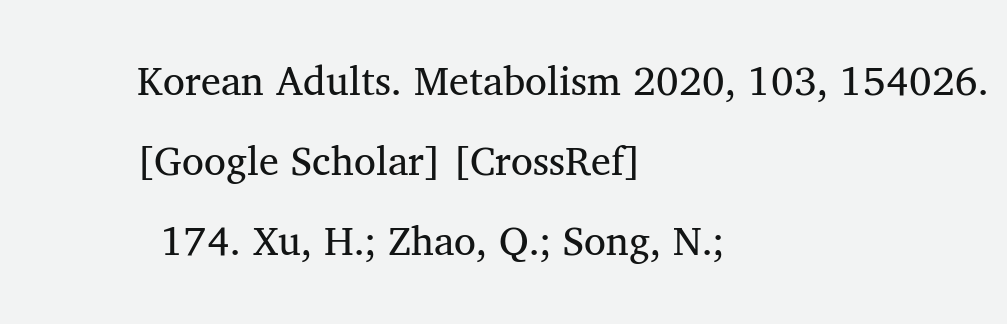Korean Adults. Metabolism 2020, 103, 154026. [Google Scholar] [CrossRef]
  174. Xu, H.; Zhao, Q.; Song, N.;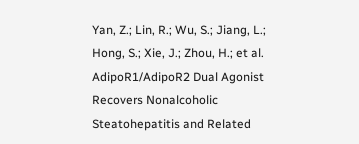Yan, Z.; Lin, R.; Wu, S.; Jiang, L.; Hong, S.; Xie, J.; Zhou, H.; et al. AdipoR1/AdipoR2 Dual Agonist Recovers Nonalcoholic Steatohepatitis and Related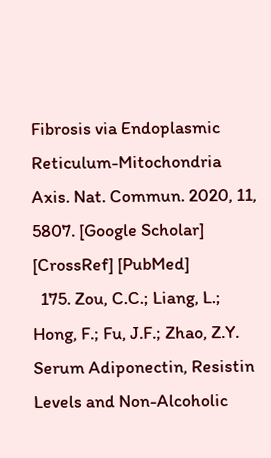Fibrosis via Endoplasmic Reticulum-Mitochondria Axis. Nat. Commun. 2020, 11, 5807. [Google Scholar] [CrossRef] [PubMed]
  175. Zou, C.C.; Liang, L.; Hong, F.; Fu, J.F.; Zhao, Z.Y. Serum Adiponectin, Resistin Levels and Non-Alcoholic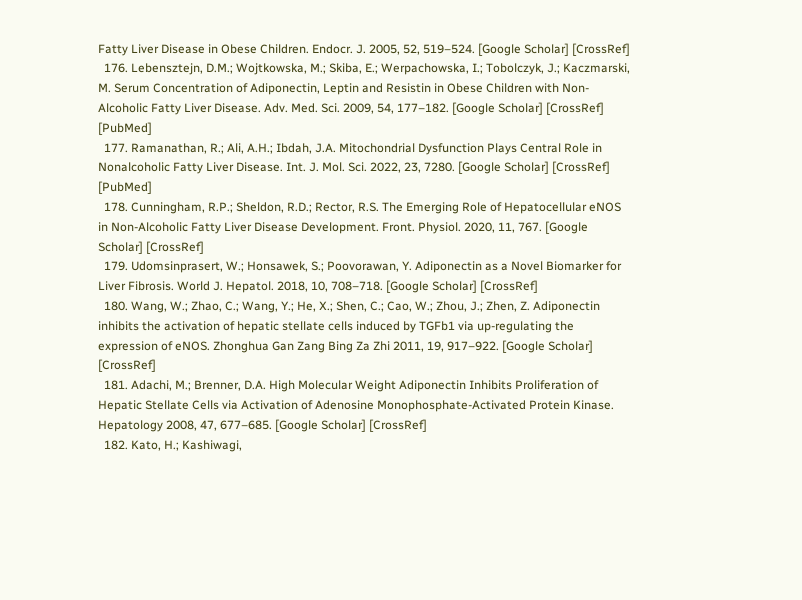Fatty Liver Disease in Obese Children. Endocr. J. 2005, 52, 519–524. [Google Scholar] [CrossRef]
  176. Lebensztejn, D.M.; Wojtkowska, M.; Skiba, E.; Werpachowska, I.; Tobolczyk, J.; Kaczmarski, M. Serum Concentration of Adiponectin, Leptin and Resistin in Obese Children with Non-Alcoholic Fatty Liver Disease. Adv. Med. Sci. 2009, 54, 177–182. [Google Scholar] [CrossRef] [PubMed]
  177. Ramanathan, R.; Ali, A.H.; Ibdah, J.A. Mitochondrial Dysfunction Plays Central Role in Nonalcoholic Fatty Liver Disease. Int. J. Mol. Sci. 2022, 23, 7280. [Google Scholar] [CrossRef] [PubMed]
  178. Cunningham, R.P.; Sheldon, R.D.; Rector, R.S. The Emerging Role of Hepatocellular eNOS in Non-Alcoholic Fatty Liver Disease Development. Front. Physiol. 2020, 11, 767. [Google Scholar] [CrossRef]
  179. Udomsinprasert, W.; Honsawek, S.; Poovorawan, Y. Adiponectin as a Novel Biomarker for Liver Fibrosis. World J. Hepatol. 2018, 10, 708–718. [Google Scholar] [CrossRef]
  180. Wang, W.; Zhao, C.; Wang, Y.; He, X.; Shen, C.; Cao, W.; Zhou, J.; Zhen, Z. Adiponectin inhibits the activation of hepatic stellate cells induced by TGFb1 via up-regulating the expression of eNOS. Zhonghua Gan Zang Bing Za Zhi 2011, 19, 917–922. [Google Scholar] [CrossRef]
  181. Adachi, M.; Brenner, D.A. High Molecular Weight Adiponectin Inhibits Proliferation of Hepatic Stellate Cells via Activation of Adenosine Monophosphate-Activated Protein Kinase. Hepatology 2008, 47, 677–685. [Google Scholar] [CrossRef]
  182. Kato, H.; Kashiwagi,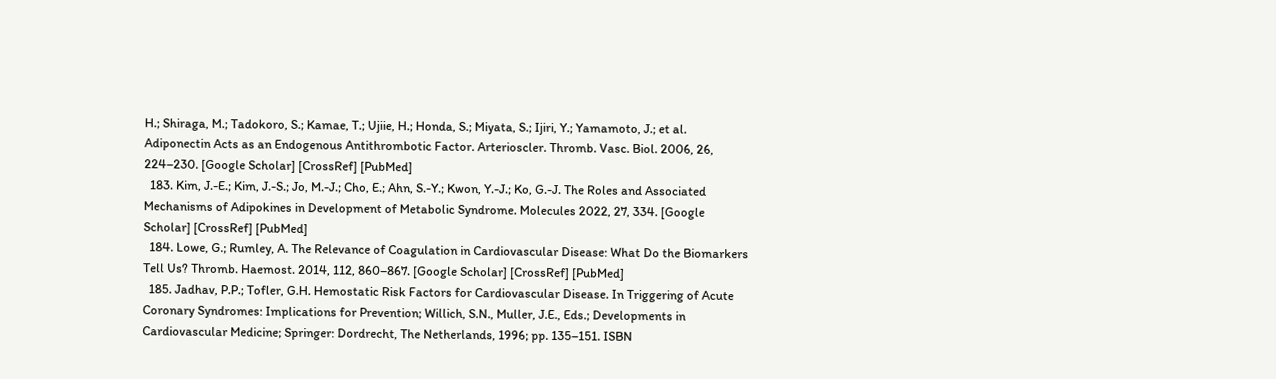H.; Shiraga, M.; Tadokoro, S.; Kamae, T.; Ujiie, H.; Honda, S.; Miyata, S.; Ijiri, Y.; Yamamoto, J.; et al. Adiponectin Acts as an Endogenous Antithrombotic Factor. Arterioscler. Thromb. Vasc. Biol. 2006, 26, 224–230. [Google Scholar] [CrossRef] [PubMed]
  183. Kim, J.-E.; Kim, J.-S.; Jo, M.-J.; Cho, E.; Ahn, S.-Y.; Kwon, Y.-J.; Ko, G.-J. The Roles and Associated Mechanisms of Adipokines in Development of Metabolic Syndrome. Molecules 2022, 27, 334. [Google Scholar] [CrossRef] [PubMed]
  184. Lowe, G.; Rumley, A. The Relevance of Coagulation in Cardiovascular Disease: What Do the Biomarkers Tell Us? Thromb. Haemost. 2014, 112, 860–867. [Google Scholar] [CrossRef] [PubMed]
  185. Jadhav, P.P.; Tofler, G.H. Hemostatic Risk Factors for Cardiovascular Disease. In Triggering of Acute Coronary Syndromes: Implications for Prevention; Willich, S.N., Muller, J.E., Eds.; Developments in Cardiovascular Medicine; Springer: Dordrecht, The Netherlands, 1996; pp. 135–151. ISBN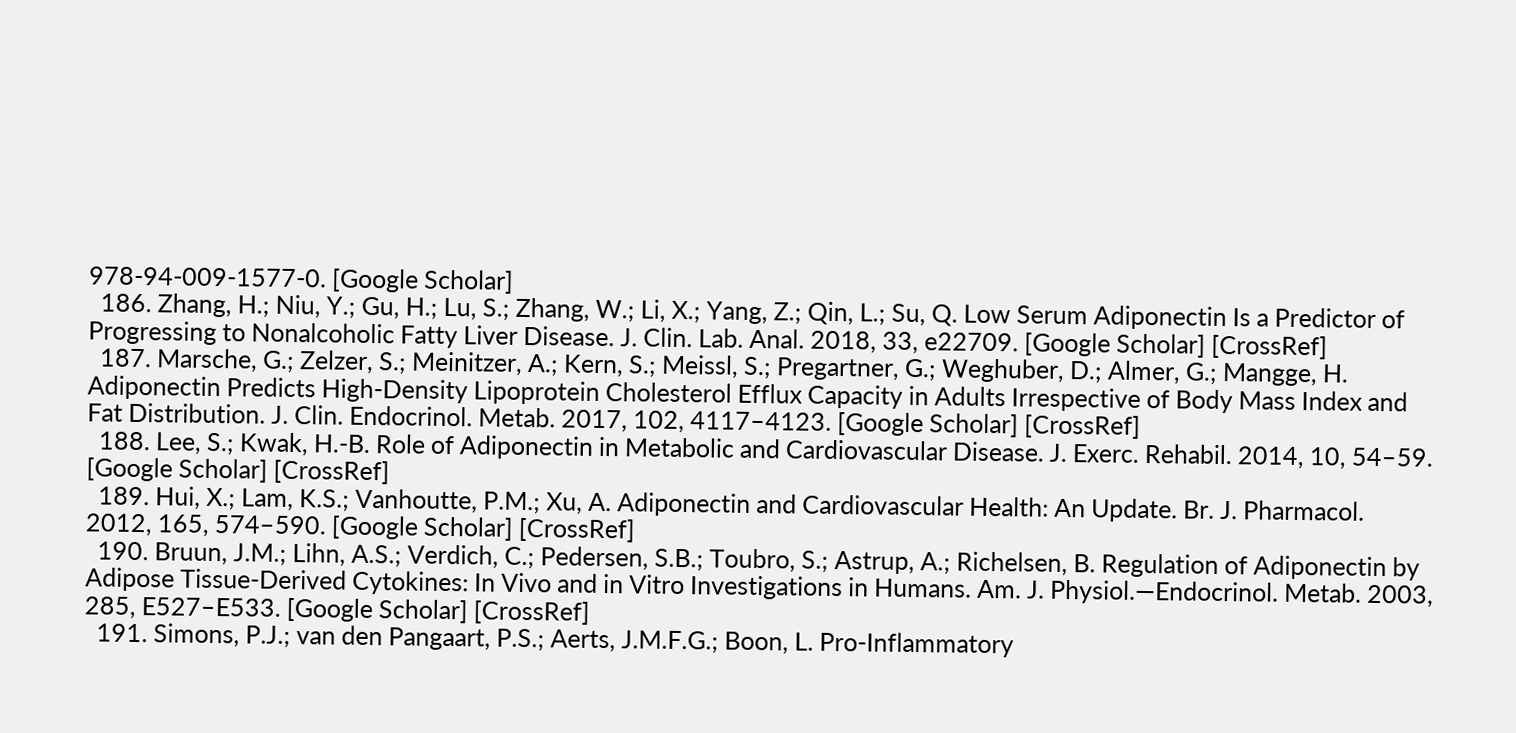978-94-009-1577-0. [Google Scholar]
  186. Zhang, H.; Niu, Y.; Gu, H.; Lu, S.; Zhang, W.; Li, X.; Yang, Z.; Qin, L.; Su, Q. Low Serum Adiponectin Is a Predictor of Progressing to Nonalcoholic Fatty Liver Disease. J. Clin. Lab. Anal. 2018, 33, e22709. [Google Scholar] [CrossRef]
  187. Marsche, G.; Zelzer, S.; Meinitzer, A.; Kern, S.; Meissl, S.; Pregartner, G.; Weghuber, D.; Almer, G.; Mangge, H. Adiponectin Predicts High-Density Lipoprotein Cholesterol Efflux Capacity in Adults Irrespective of Body Mass Index and Fat Distribution. J. Clin. Endocrinol. Metab. 2017, 102, 4117–4123. [Google Scholar] [CrossRef]
  188. Lee, S.; Kwak, H.-B. Role of Adiponectin in Metabolic and Cardiovascular Disease. J. Exerc. Rehabil. 2014, 10, 54–59. [Google Scholar] [CrossRef]
  189. Hui, X.; Lam, K.S.; Vanhoutte, P.M.; Xu, A. Adiponectin and Cardiovascular Health: An Update. Br. J. Pharmacol. 2012, 165, 574–590. [Google Scholar] [CrossRef]
  190. Bruun, J.M.; Lihn, A.S.; Verdich, C.; Pedersen, S.B.; Toubro, S.; Astrup, A.; Richelsen, B. Regulation of Adiponectin by Adipose Tissue-Derived Cytokines: In Vivo and in Vitro Investigations in Humans. Am. J. Physiol.—Endocrinol. Metab. 2003, 285, E527–E533. [Google Scholar] [CrossRef]
  191. Simons, P.J.; van den Pangaart, P.S.; Aerts, J.M.F.G.; Boon, L. Pro-Inflammatory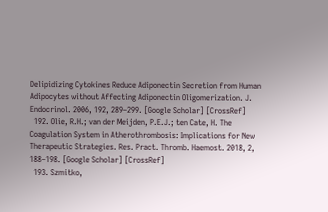Delipidizing Cytokines Reduce Adiponectin Secretion from Human Adipocytes without Affecting Adiponectin Oligomerization. J. Endocrinol. 2006, 192, 289–299. [Google Scholar] [CrossRef]
  192. Olie, R.H.; van der Meijden, P.E.J.; ten Cate, H. The Coagulation System in Atherothrombosis: Implications for New Therapeutic Strategies. Res. Pract. Thromb. Haemost. 2018, 2, 188–198. [Google Scholar] [CrossRef]
  193. Szmitko,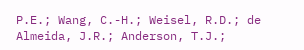P.E.; Wang, C.-H.; Weisel, R.D.; de Almeida, J.R.; Anderson, T.J.;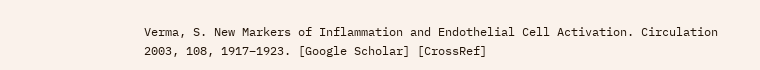Verma, S. New Markers of Inflammation and Endothelial Cell Activation. Circulation 2003, 108, 1917–1923. [Google Scholar] [CrossRef]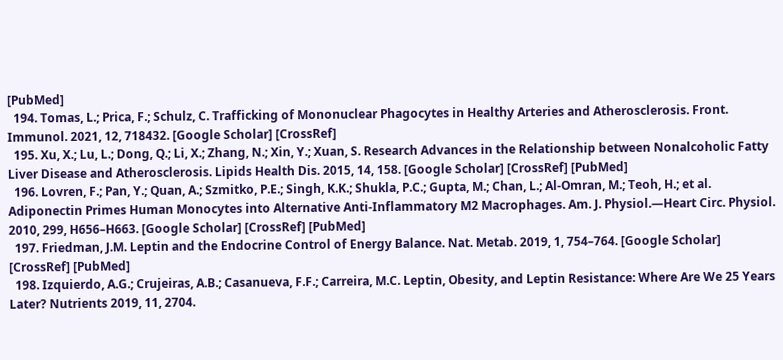[PubMed]
  194. Tomas, L.; Prica, F.; Schulz, C. Trafficking of Mononuclear Phagocytes in Healthy Arteries and Atherosclerosis. Front. Immunol. 2021, 12, 718432. [Google Scholar] [CrossRef]
  195. Xu, X.; Lu, L.; Dong, Q.; Li, X.; Zhang, N.; Xin, Y.; Xuan, S. Research Advances in the Relationship between Nonalcoholic Fatty Liver Disease and Atherosclerosis. Lipids Health Dis. 2015, 14, 158. [Google Scholar] [CrossRef] [PubMed]
  196. Lovren, F.; Pan, Y.; Quan, A.; Szmitko, P.E.; Singh, K.K.; Shukla, P.C.; Gupta, M.; Chan, L.; Al-Omran, M.; Teoh, H.; et al. Adiponectin Primes Human Monocytes into Alternative Anti-Inflammatory M2 Macrophages. Am. J. Physiol.—Heart Circ. Physiol. 2010, 299, H656–H663. [Google Scholar] [CrossRef] [PubMed]
  197. Friedman, J.M. Leptin and the Endocrine Control of Energy Balance. Nat. Metab. 2019, 1, 754–764. [Google Scholar] [CrossRef] [PubMed]
  198. Izquierdo, A.G.; Crujeiras, A.B.; Casanueva, F.F.; Carreira, M.C. Leptin, Obesity, and Leptin Resistance: Where Are We 25 Years Later? Nutrients 2019, 11, 2704.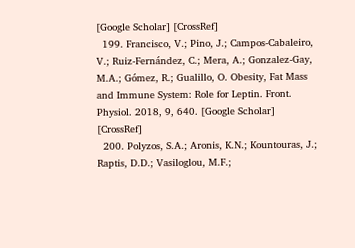[Google Scholar] [CrossRef]
  199. Francisco, V.; Pino, J.; Campos-Cabaleiro, V.; Ruiz-Fernández, C.; Mera, A.; Gonzalez-Gay, M.A.; Gómez, R.; Gualillo, O. Obesity, Fat Mass and Immune System: Role for Leptin. Front. Physiol. 2018, 9, 640. [Google Scholar] [CrossRef]
  200. Polyzos, S.A.; Aronis, K.N.; Kountouras, J.; Raptis, D.D.; Vasiloglou, M.F.;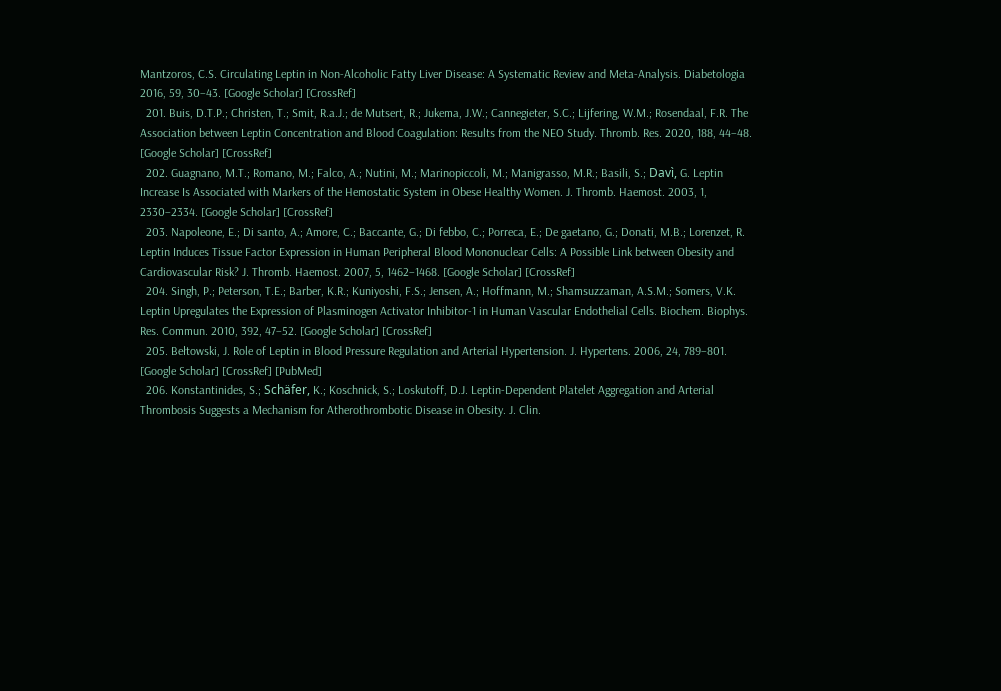Mantzoros, C.S. Circulating Leptin in Non-Alcoholic Fatty Liver Disease: A Systematic Review and Meta-Analysis. Diabetologia 2016, 59, 30–43. [Google Scholar] [CrossRef]
  201. Buis, D.T.P.; Christen, T.; Smit, R.a.J.; de Mutsert, R.; Jukema, J.W.; Cannegieter, S.C.; Lijfering, W.M.; Rosendaal, F.R. The Association between Leptin Concentration and Blood Coagulation: Results from the NEO Study. Thromb. Res. 2020, 188, 44–48. [Google Scholar] [CrossRef]
  202. Guagnano, M.T.; Romano, M.; Falco, A.; Nutini, M.; Marinopiccoli, M.; Manigrasso, M.R.; Basili, S.; Davì, G. Leptin Increase Is Associated with Markers of the Hemostatic System in Obese Healthy Women. J. Thromb. Haemost. 2003, 1, 2330–2334. [Google Scholar] [CrossRef]
  203. Napoleone, E.; Di santo, A.; Amore, C.; Baccante, G.; Di febbo, C.; Porreca, E.; De gaetano, G.; Donati, M.B.; Lorenzet, R. Leptin Induces Tissue Factor Expression in Human Peripheral Blood Mononuclear Cells: A Possible Link between Obesity and Cardiovascular Risk? J. Thromb. Haemost. 2007, 5, 1462–1468. [Google Scholar] [CrossRef]
  204. Singh, P.; Peterson, T.E.; Barber, K.R.; Kuniyoshi, F.S.; Jensen, A.; Hoffmann, M.; Shamsuzzaman, A.S.M.; Somers, V.K. Leptin Upregulates the Expression of Plasminogen Activator Inhibitor-1 in Human Vascular Endothelial Cells. Biochem. Biophys. Res. Commun. 2010, 392, 47–52. [Google Scholar] [CrossRef]
  205. Bełtowski, J. Role of Leptin in Blood Pressure Regulation and Arterial Hypertension. J. Hypertens. 2006, 24, 789–801. [Google Scholar] [CrossRef] [PubMed]
  206. Konstantinides, S.; Schäfer, K.; Koschnick, S.; Loskutoff, D.J. Leptin-Dependent Platelet Aggregation and Arterial Thrombosis Suggests a Mechanism for Atherothrombotic Disease in Obesity. J. Clin.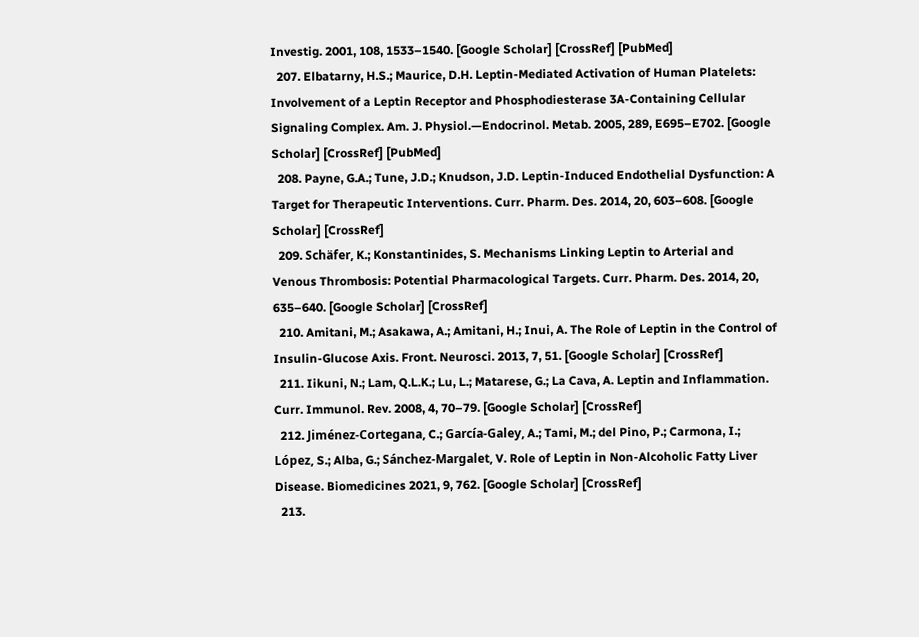Investig. 2001, 108, 1533–1540. [Google Scholar] [CrossRef] [PubMed]
  207. Elbatarny, H.S.; Maurice, D.H. Leptin-Mediated Activation of Human Platelets: Involvement of a Leptin Receptor and Phosphodiesterase 3A-Containing Cellular Signaling Complex. Am. J. Physiol.—Endocrinol. Metab. 2005, 289, E695–E702. [Google Scholar] [CrossRef] [PubMed]
  208. Payne, G.A.; Tune, J.D.; Knudson, J.D. Leptin-Induced Endothelial Dysfunction: A Target for Therapeutic Interventions. Curr. Pharm. Des. 2014, 20, 603–608. [Google Scholar] [CrossRef]
  209. Schäfer, K.; Konstantinides, S. Mechanisms Linking Leptin to Arterial and Venous Thrombosis: Potential Pharmacological Targets. Curr. Pharm. Des. 2014, 20, 635–640. [Google Scholar] [CrossRef]
  210. Amitani, M.; Asakawa, A.; Amitani, H.; Inui, A. The Role of Leptin in the Control of Insulin-Glucose Axis. Front. Neurosci. 2013, 7, 51. [Google Scholar] [CrossRef]
  211. Iikuni, N.; Lam, Q.L.K.; Lu, L.; Matarese, G.; La Cava, A. Leptin and Inflammation. Curr. Immunol. Rev. 2008, 4, 70–79. [Google Scholar] [CrossRef]
  212. Jiménez-Cortegana, C.; García-Galey, A.; Tami, M.; del Pino, P.; Carmona, I.; López, S.; Alba, G.; Sánchez-Margalet, V. Role of Leptin in Non-Alcoholic Fatty Liver Disease. Biomedicines 2021, 9, 762. [Google Scholar] [CrossRef]
  213.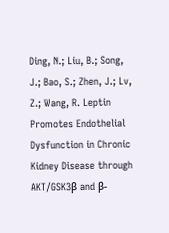Ding, N.; Liu, B.; Song, J.; Bao, S.; Zhen, J.; Lv, Z.; Wang, R. Leptin Promotes Endothelial Dysfunction in Chronic Kidney Disease through AKT/GSK3β and β-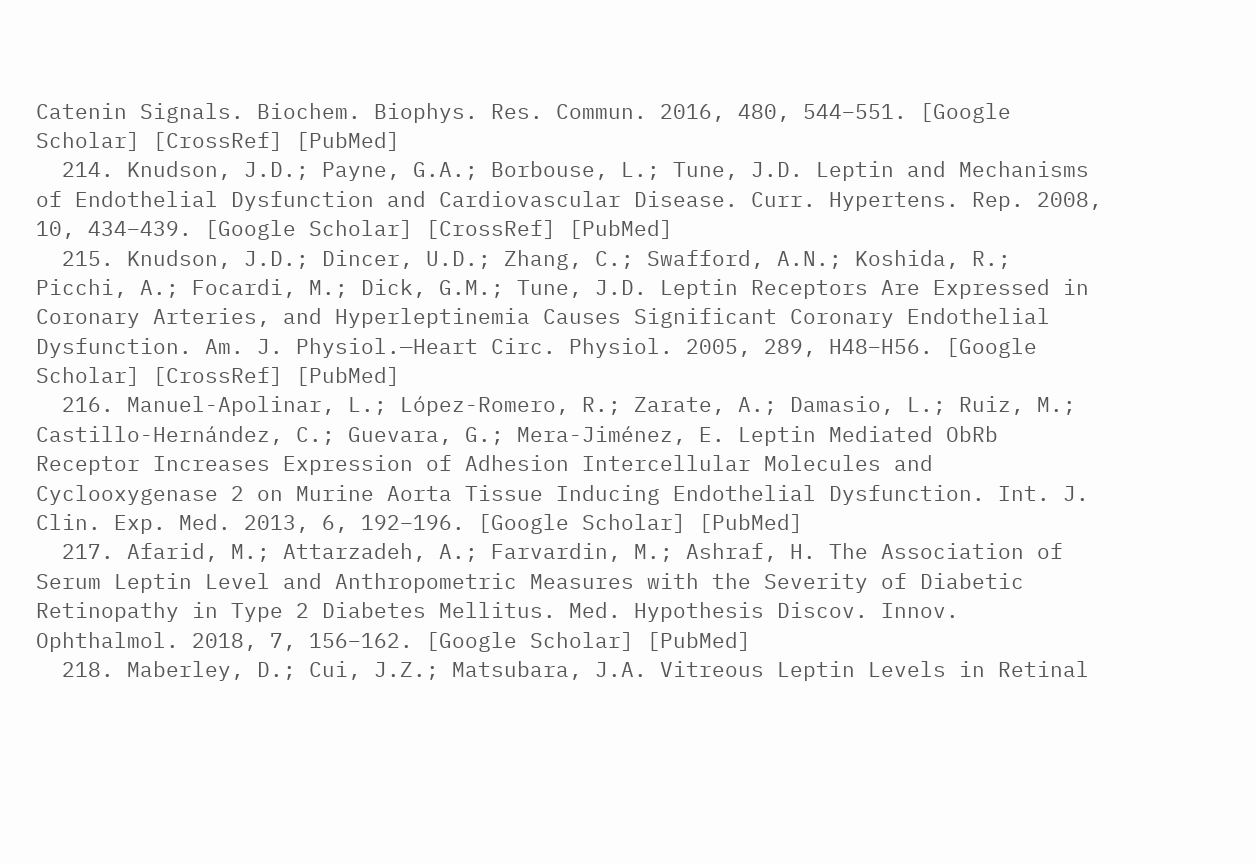Catenin Signals. Biochem. Biophys. Res. Commun. 2016, 480, 544–551. [Google Scholar] [CrossRef] [PubMed]
  214. Knudson, J.D.; Payne, G.A.; Borbouse, L.; Tune, J.D. Leptin and Mechanisms of Endothelial Dysfunction and Cardiovascular Disease. Curr. Hypertens. Rep. 2008, 10, 434–439. [Google Scholar] [CrossRef] [PubMed]
  215. Knudson, J.D.; Dincer, U.D.; Zhang, C.; Swafford, A.N.; Koshida, R.; Picchi, A.; Focardi, M.; Dick, G.M.; Tune, J.D. Leptin Receptors Are Expressed in Coronary Arteries, and Hyperleptinemia Causes Significant Coronary Endothelial Dysfunction. Am. J. Physiol.—Heart Circ. Physiol. 2005, 289, H48–H56. [Google Scholar] [CrossRef] [PubMed]
  216. Manuel-Apolinar, L.; López-Romero, R.; Zarate, A.; Damasio, L.; Ruiz, M.; Castillo-Hernández, C.; Guevara, G.; Mera-Jiménez, E. Leptin Mediated ObRb Receptor Increases Expression of Adhesion Intercellular Molecules and Cyclooxygenase 2 on Murine Aorta Tissue Inducing Endothelial Dysfunction. Int. J. Clin. Exp. Med. 2013, 6, 192–196. [Google Scholar] [PubMed]
  217. Afarid, M.; Attarzadeh, A.; Farvardin, M.; Ashraf, H. The Association of Serum Leptin Level and Anthropometric Measures with the Severity of Diabetic Retinopathy in Type 2 Diabetes Mellitus. Med. Hypothesis Discov. Innov. Ophthalmol. 2018, 7, 156–162. [Google Scholar] [PubMed]
  218. Maberley, D.; Cui, J.Z.; Matsubara, J.A. Vitreous Leptin Levels in Retinal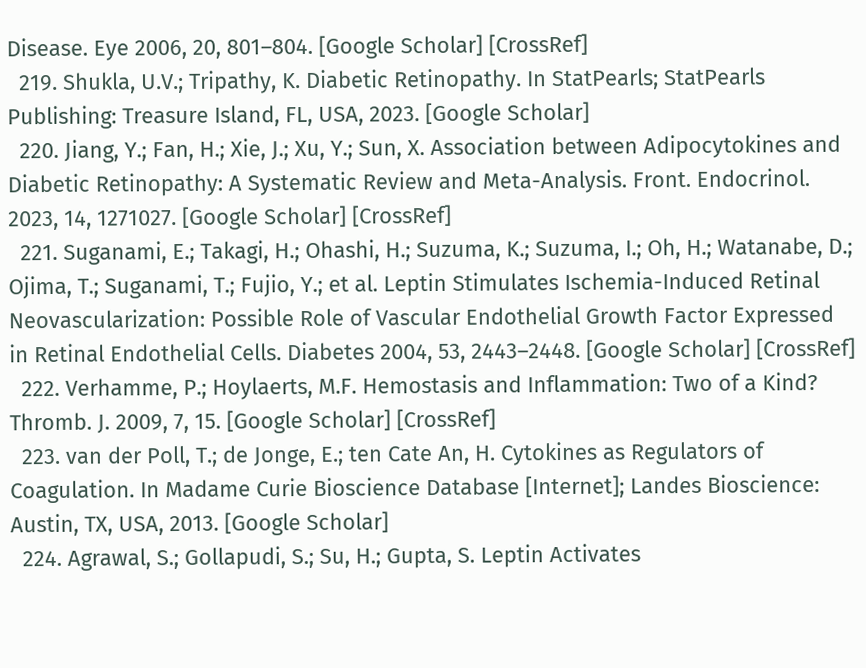Disease. Eye 2006, 20, 801–804. [Google Scholar] [CrossRef]
  219. Shukla, U.V.; Tripathy, K. Diabetic Retinopathy. In StatPearls; StatPearls Publishing: Treasure Island, FL, USA, 2023. [Google Scholar]
  220. Jiang, Y.; Fan, H.; Xie, J.; Xu, Y.; Sun, X. Association between Adipocytokines and Diabetic Retinopathy: A Systematic Review and Meta-Analysis. Front. Endocrinol. 2023, 14, 1271027. [Google Scholar] [CrossRef]
  221. Suganami, E.; Takagi, H.; Ohashi, H.; Suzuma, K.; Suzuma, I.; Oh, H.; Watanabe, D.; Ojima, T.; Suganami, T.; Fujio, Y.; et al. Leptin Stimulates Ischemia-Induced Retinal Neovascularization: Possible Role of Vascular Endothelial Growth Factor Expressed in Retinal Endothelial Cells. Diabetes 2004, 53, 2443–2448. [Google Scholar] [CrossRef]
  222. Verhamme, P.; Hoylaerts, M.F. Hemostasis and Inflammation: Two of a Kind? Thromb. J. 2009, 7, 15. [Google Scholar] [CrossRef]
  223. van der Poll, T.; de Jonge, E.; ten Cate An, H. Cytokines as Regulators of Coagulation. In Madame Curie Bioscience Database [Internet]; Landes Bioscience: Austin, TX, USA, 2013. [Google Scholar]
  224. Agrawal, S.; Gollapudi, S.; Su, H.; Gupta, S. Leptin Activates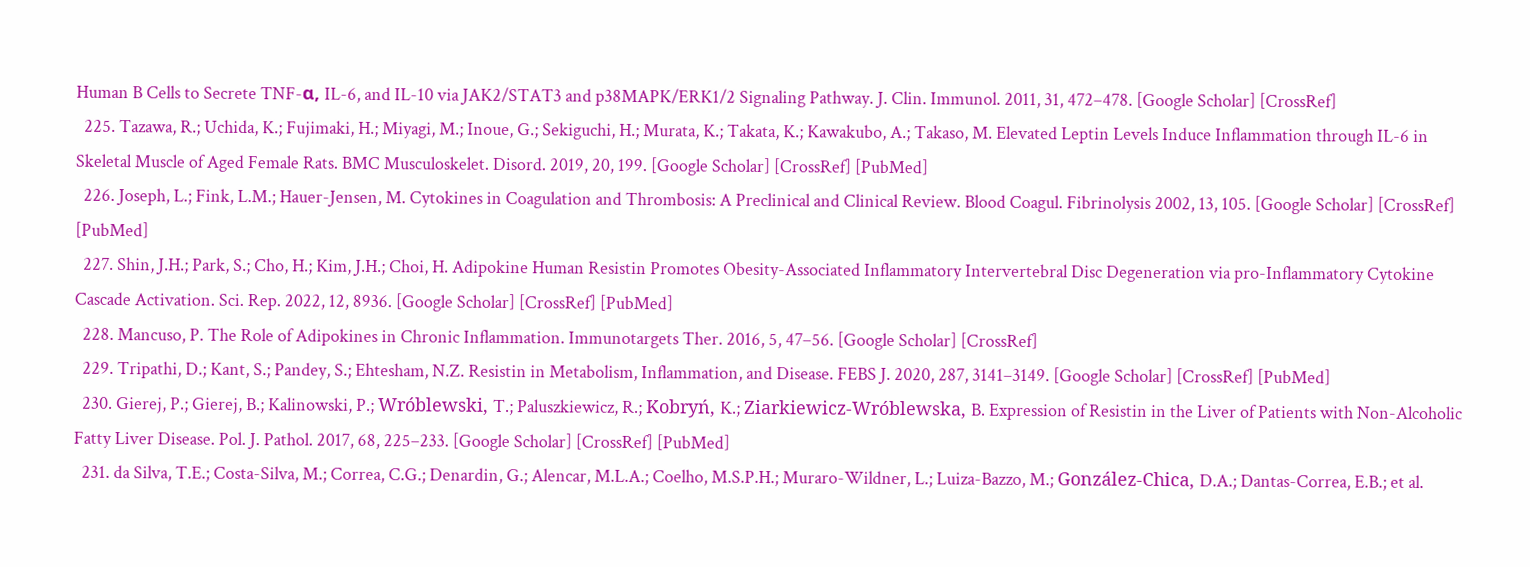Human B Cells to Secrete TNF-α, IL-6, and IL-10 via JAK2/STAT3 and p38MAPK/ERK1/2 Signaling Pathway. J. Clin. Immunol. 2011, 31, 472–478. [Google Scholar] [CrossRef]
  225. Tazawa, R.; Uchida, K.; Fujimaki, H.; Miyagi, M.; Inoue, G.; Sekiguchi, H.; Murata, K.; Takata, K.; Kawakubo, A.; Takaso, M. Elevated Leptin Levels Induce Inflammation through IL-6 in Skeletal Muscle of Aged Female Rats. BMC Musculoskelet. Disord. 2019, 20, 199. [Google Scholar] [CrossRef] [PubMed]
  226. Joseph, L.; Fink, L.M.; Hauer-Jensen, M. Cytokines in Coagulation and Thrombosis: A Preclinical and Clinical Review. Blood Coagul. Fibrinolysis 2002, 13, 105. [Google Scholar] [CrossRef] [PubMed]
  227. Shin, J.H.; Park, S.; Cho, H.; Kim, J.H.; Choi, H. Adipokine Human Resistin Promotes Obesity-Associated Inflammatory Intervertebral Disc Degeneration via pro-Inflammatory Cytokine Cascade Activation. Sci. Rep. 2022, 12, 8936. [Google Scholar] [CrossRef] [PubMed]
  228. Mancuso, P. The Role of Adipokines in Chronic Inflammation. Immunotargets Ther. 2016, 5, 47–56. [Google Scholar] [CrossRef]
  229. Tripathi, D.; Kant, S.; Pandey, S.; Ehtesham, N.Z. Resistin in Metabolism, Inflammation, and Disease. FEBS J. 2020, 287, 3141–3149. [Google Scholar] [CrossRef] [PubMed]
  230. Gierej, P.; Gierej, B.; Kalinowski, P.; Wróblewski, T.; Paluszkiewicz, R.; Kobryń, K.; Ziarkiewicz-Wróblewska, B. Expression of Resistin in the Liver of Patients with Non-Alcoholic Fatty Liver Disease. Pol. J. Pathol. 2017, 68, 225–233. [Google Scholar] [CrossRef] [PubMed]
  231. da Silva, T.E.; Costa-Silva, M.; Correa, C.G.; Denardin, G.; Alencar, M.L.A.; Coelho, M.S.P.H.; Muraro-Wildner, L.; Luiza-Bazzo, M.; González-Chica, D.A.; Dantas-Correa, E.B.; et al.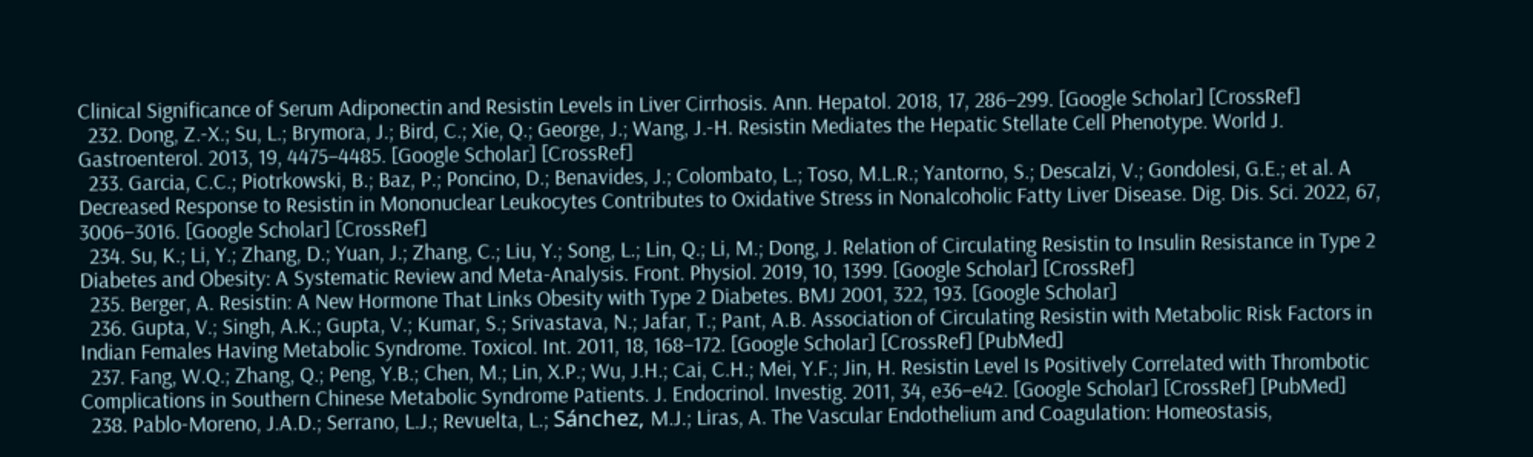Clinical Significance of Serum Adiponectin and Resistin Levels in Liver Cirrhosis. Ann. Hepatol. 2018, 17, 286–299. [Google Scholar] [CrossRef]
  232. Dong, Z.-X.; Su, L.; Brymora, J.; Bird, C.; Xie, Q.; George, J.; Wang, J.-H. Resistin Mediates the Hepatic Stellate Cell Phenotype. World J. Gastroenterol. 2013, 19, 4475–4485. [Google Scholar] [CrossRef]
  233. Garcia, C.C.; Piotrkowski, B.; Baz, P.; Poncino, D.; Benavides, J.; Colombato, L.; Toso, M.L.R.; Yantorno, S.; Descalzi, V.; Gondolesi, G.E.; et al. A Decreased Response to Resistin in Mononuclear Leukocytes Contributes to Oxidative Stress in Nonalcoholic Fatty Liver Disease. Dig. Dis. Sci. 2022, 67, 3006–3016. [Google Scholar] [CrossRef]
  234. Su, K.; Li, Y.; Zhang, D.; Yuan, J.; Zhang, C.; Liu, Y.; Song, L.; Lin, Q.; Li, M.; Dong, J. Relation of Circulating Resistin to Insulin Resistance in Type 2 Diabetes and Obesity: A Systematic Review and Meta-Analysis. Front. Physiol. 2019, 10, 1399. [Google Scholar] [CrossRef]
  235. Berger, A. Resistin: A New Hormone That Links Obesity with Type 2 Diabetes. BMJ 2001, 322, 193. [Google Scholar]
  236. Gupta, V.; Singh, A.K.; Gupta, V.; Kumar, S.; Srivastava, N.; Jafar, T.; Pant, A.B. Association of Circulating Resistin with Metabolic Risk Factors in Indian Females Having Metabolic Syndrome. Toxicol. Int. 2011, 18, 168–172. [Google Scholar] [CrossRef] [PubMed]
  237. Fang, W.Q.; Zhang, Q.; Peng, Y.B.; Chen, M.; Lin, X.P.; Wu, J.H.; Cai, C.H.; Mei, Y.F.; Jin, H. Resistin Level Is Positively Correlated with Thrombotic Complications in Southern Chinese Metabolic Syndrome Patients. J. Endocrinol. Investig. 2011, 34, e36–e42. [Google Scholar] [CrossRef] [PubMed]
  238. Pablo-Moreno, J.A.D.; Serrano, L.J.; Revuelta, L.; Sánchez, M.J.; Liras, A. The Vascular Endothelium and Coagulation: Homeostasis,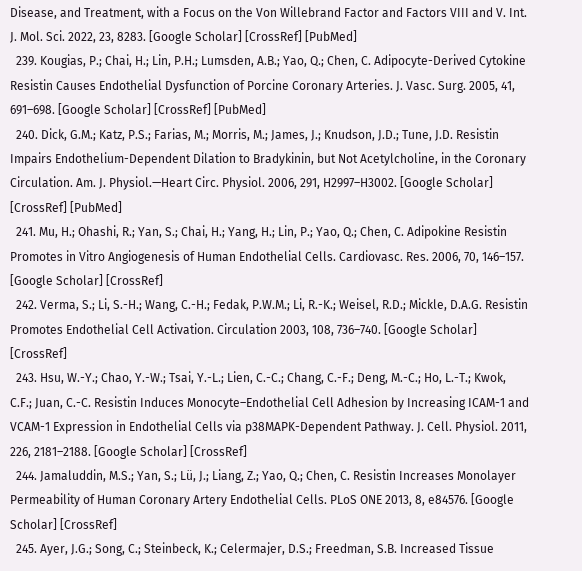Disease, and Treatment, with a Focus on the Von Willebrand Factor and Factors VIII and V. Int. J. Mol. Sci. 2022, 23, 8283. [Google Scholar] [CrossRef] [PubMed]
  239. Kougias, P.; Chai, H.; Lin, P.H.; Lumsden, A.B.; Yao, Q.; Chen, C. Adipocyte-Derived Cytokine Resistin Causes Endothelial Dysfunction of Porcine Coronary Arteries. J. Vasc. Surg. 2005, 41, 691–698. [Google Scholar] [CrossRef] [PubMed]
  240. Dick, G.M.; Katz, P.S.; Farias, M.; Morris, M.; James, J.; Knudson, J.D.; Tune, J.D. Resistin Impairs Endothelium-Dependent Dilation to Bradykinin, but Not Acetylcholine, in the Coronary Circulation. Am. J. Physiol.—Heart Circ. Physiol. 2006, 291, H2997–H3002. [Google Scholar] [CrossRef] [PubMed]
  241. Mu, H.; Ohashi, R.; Yan, S.; Chai, H.; Yang, H.; Lin, P.; Yao, Q.; Chen, C. Adipokine Resistin Promotes in Vitro Angiogenesis of Human Endothelial Cells. Cardiovasc. Res. 2006, 70, 146–157. [Google Scholar] [CrossRef]
  242. Verma, S.; Li, S.-H.; Wang, C.-H.; Fedak, P.W.M.; Li, R.-K.; Weisel, R.D.; Mickle, D.A.G. Resistin Promotes Endothelial Cell Activation. Circulation 2003, 108, 736–740. [Google Scholar] [CrossRef]
  243. Hsu, W.-Y.; Chao, Y.-W.; Tsai, Y.-L.; Lien, C.-C.; Chang, C.-F.; Deng, M.-C.; Ho, L.-T.; Kwok, C.F.; Juan, C.-C. Resistin Induces Monocyte–Endothelial Cell Adhesion by Increasing ICAM-1 and VCAM-1 Expression in Endothelial Cells via p38MAPK-Dependent Pathway. J. Cell. Physiol. 2011, 226, 2181–2188. [Google Scholar] [CrossRef]
  244. Jamaluddin, M.S.; Yan, S.; Lü, J.; Liang, Z.; Yao, Q.; Chen, C. Resistin Increases Monolayer Permeability of Human Coronary Artery Endothelial Cells. PLoS ONE 2013, 8, e84576. [Google Scholar] [CrossRef]
  245. Ayer, J.G.; Song, C.; Steinbeck, K.; Celermajer, D.S.; Freedman, S.B. Increased Tissue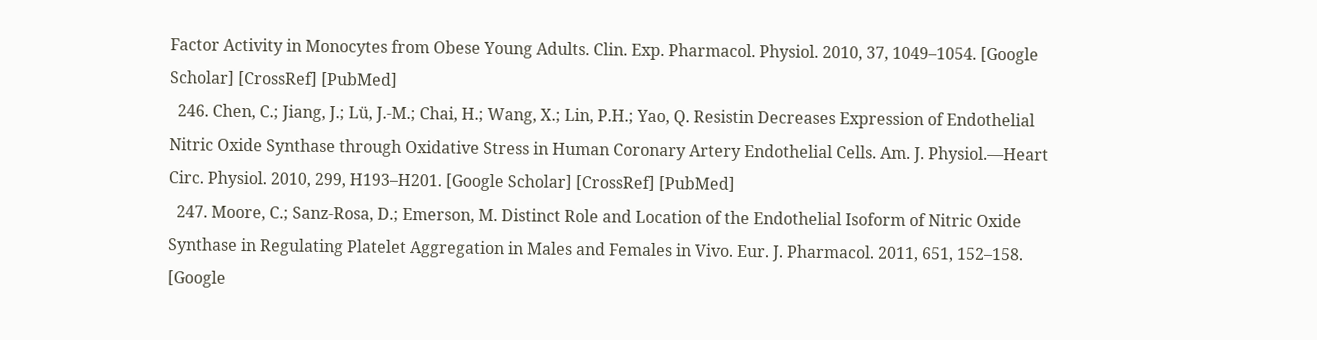Factor Activity in Monocytes from Obese Young Adults. Clin. Exp. Pharmacol. Physiol. 2010, 37, 1049–1054. [Google Scholar] [CrossRef] [PubMed]
  246. Chen, C.; Jiang, J.; Lü, J.-M.; Chai, H.; Wang, X.; Lin, P.H.; Yao, Q. Resistin Decreases Expression of Endothelial Nitric Oxide Synthase through Oxidative Stress in Human Coronary Artery Endothelial Cells. Am. J. Physiol.—Heart Circ. Physiol. 2010, 299, H193–H201. [Google Scholar] [CrossRef] [PubMed]
  247. Moore, C.; Sanz-Rosa, D.; Emerson, M. Distinct Role and Location of the Endothelial Isoform of Nitric Oxide Synthase in Regulating Platelet Aggregation in Males and Females in Vivo. Eur. J. Pharmacol. 2011, 651, 152–158. [Google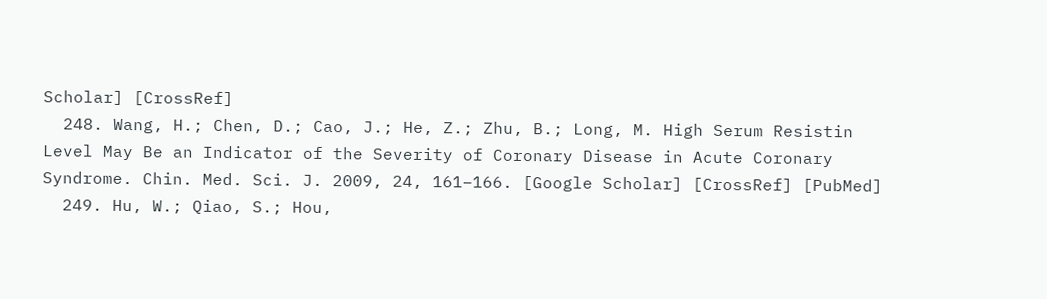Scholar] [CrossRef]
  248. Wang, H.; Chen, D.; Cao, J.; He, Z.; Zhu, B.; Long, M. High Serum Resistin Level May Be an Indicator of the Severity of Coronary Disease in Acute Coronary Syndrome. Chin. Med. Sci. J. 2009, 24, 161–166. [Google Scholar] [CrossRef] [PubMed]
  249. Hu, W.; Qiao, S.; Hou,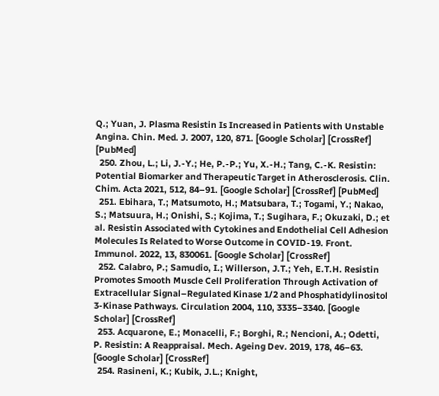Q.; Yuan, J. Plasma Resistin Is Increased in Patients with Unstable Angina. Chin. Med. J. 2007, 120, 871. [Google Scholar] [CrossRef] [PubMed]
  250. Zhou, L.; Li, J.-Y.; He, P.-P.; Yu, X.-H.; Tang, C.-K. Resistin: Potential Biomarker and Therapeutic Target in Atherosclerosis. Clin. Chim. Acta 2021, 512, 84–91. [Google Scholar] [CrossRef] [PubMed]
  251. Ebihara, T.; Matsumoto, H.; Matsubara, T.; Togami, Y.; Nakao, S.; Matsuura, H.; Onishi, S.; Kojima, T.; Sugihara, F.; Okuzaki, D.; et al. Resistin Associated with Cytokines and Endothelial Cell Adhesion Molecules Is Related to Worse Outcome in COVID-19. Front. Immunol. 2022, 13, 830061. [Google Scholar] [CrossRef]
  252. Calabro, P.; Samudio, I.; Willerson, J.T.; Yeh, E.T.H. Resistin Promotes Smooth Muscle Cell Proliferation Through Activation of Extracellular Signal–Regulated Kinase 1/2 and Phosphatidylinositol 3-Kinase Pathways. Circulation 2004, 110, 3335–3340. [Google Scholar] [CrossRef]
  253. Acquarone, E.; Monacelli, F.; Borghi, R.; Nencioni, A.; Odetti, P. Resistin: A Reappraisal. Mech. Ageing Dev. 2019, 178, 46–63. [Google Scholar] [CrossRef]
  254. Rasineni, K.; Kubik, J.L.; Knight,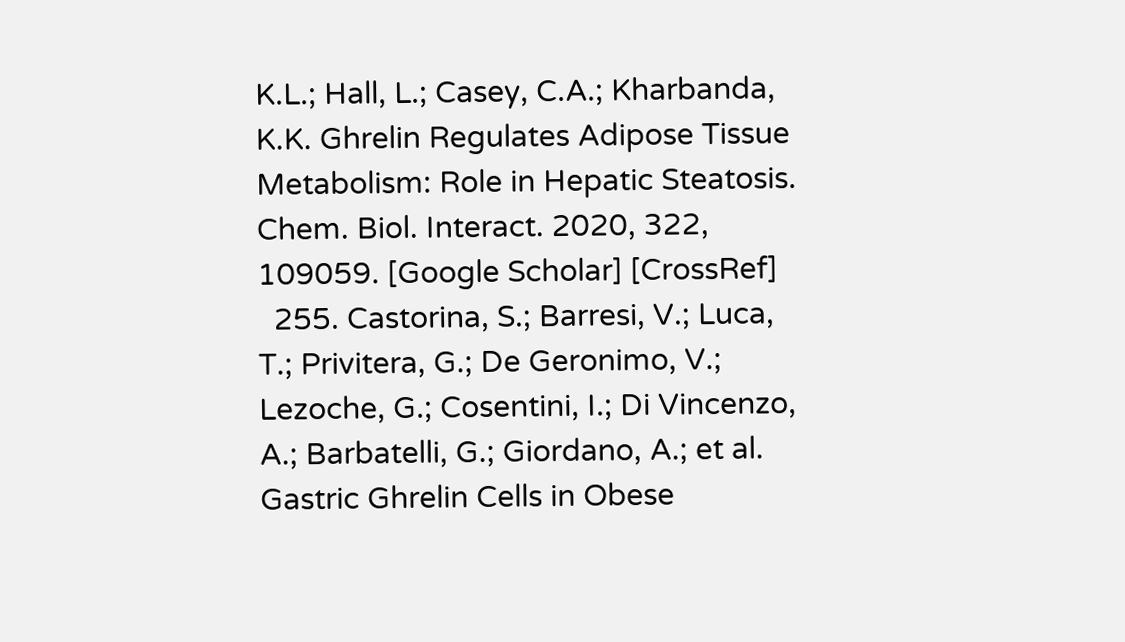K.L.; Hall, L.; Casey, C.A.; Kharbanda, K.K. Ghrelin Regulates Adipose Tissue Metabolism: Role in Hepatic Steatosis. Chem. Biol. Interact. 2020, 322, 109059. [Google Scholar] [CrossRef]
  255. Castorina, S.; Barresi, V.; Luca, T.; Privitera, G.; De Geronimo, V.; Lezoche, G.; Cosentini, I.; Di Vincenzo, A.; Barbatelli, G.; Giordano, A.; et al. Gastric Ghrelin Cells in Obese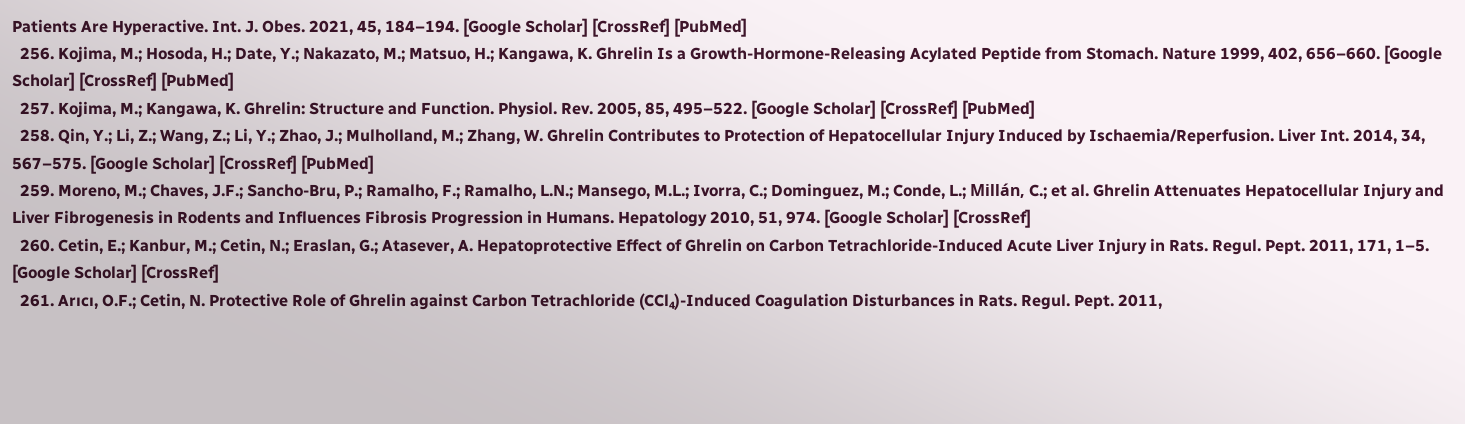Patients Are Hyperactive. Int. J. Obes. 2021, 45, 184–194. [Google Scholar] [CrossRef] [PubMed]
  256. Kojima, M.; Hosoda, H.; Date, Y.; Nakazato, M.; Matsuo, H.; Kangawa, K. Ghrelin Is a Growth-Hormone-Releasing Acylated Peptide from Stomach. Nature 1999, 402, 656–660. [Google Scholar] [CrossRef] [PubMed]
  257. Kojima, M.; Kangawa, K. Ghrelin: Structure and Function. Physiol. Rev. 2005, 85, 495–522. [Google Scholar] [CrossRef] [PubMed]
  258. Qin, Y.; Li, Z.; Wang, Z.; Li, Y.; Zhao, J.; Mulholland, M.; Zhang, W. Ghrelin Contributes to Protection of Hepatocellular Injury Induced by Ischaemia/Reperfusion. Liver Int. 2014, 34, 567–575. [Google Scholar] [CrossRef] [PubMed]
  259. Moreno, M.; Chaves, J.F.; Sancho-Bru, P.; Ramalho, F.; Ramalho, L.N.; Mansego, M.L.; Ivorra, C.; Dominguez, M.; Conde, L.; Millán, C.; et al. Ghrelin Attenuates Hepatocellular Injury and Liver Fibrogenesis in Rodents and Influences Fibrosis Progression in Humans. Hepatology 2010, 51, 974. [Google Scholar] [CrossRef]
  260. Cetin, E.; Kanbur, M.; Cetin, N.; Eraslan, G.; Atasever, A. Hepatoprotective Effect of Ghrelin on Carbon Tetrachloride-Induced Acute Liver Injury in Rats. Regul. Pept. 2011, 171, 1–5. [Google Scholar] [CrossRef]
  261. Arıcı, O.F.; Cetin, N. Protective Role of Ghrelin against Carbon Tetrachloride (CCl₄)-Induced Coagulation Disturbances in Rats. Regul. Pept. 2011,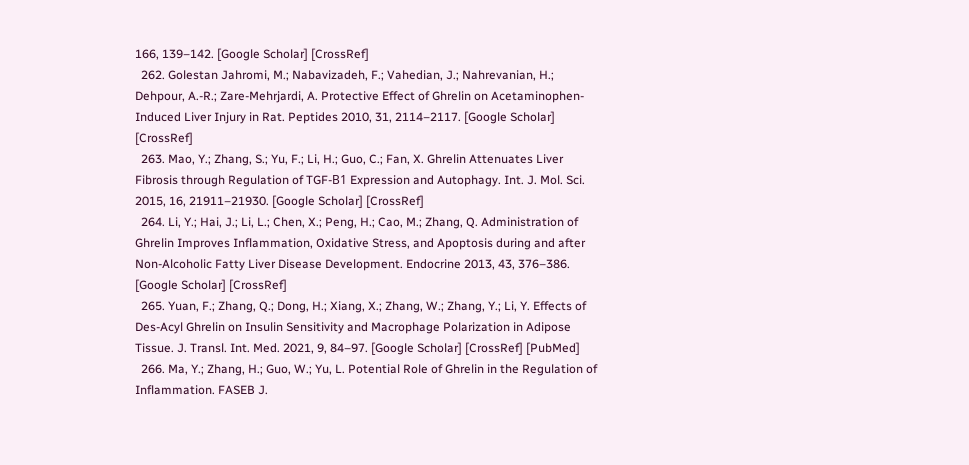166, 139–142. [Google Scholar] [CrossRef]
  262. Golestan Jahromi, M.; Nabavizadeh, F.; Vahedian, J.; Nahrevanian, H.; Dehpour, A.-R.; Zare-Mehrjardi, A. Protective Effect of Ghrelin on Acetaminophen-Induced Liver Injury in Rat. Peptides 2010, 31, 2114–2117. [Google Scholar] [CrossRef]
  263. Mao, Y.; Zhang, S.; Yu, F.; Li, H.; Guo, C.; Fan, X. Ghrelin Attenuates Liver Fibrosis through Regulation of TGF-Β1 Expression and Autophagy. Int. J. Mol. Sci. 2015, 16, 21911–21930. [Google Scholar] [CrossRef]
  264. Li, Y.; Hai, J.; Li, L.; Chen, X.; Peng, H.; Cao, M.; Zhang, Q. Administration of Ghrelin Improves Inflammation, Oxidative Stress, and Apoptosis during and after Non-Alcoholic Fatty Liver Disease Development. Endocrine 2013, 43, 376–386. [Google Scholar] [CrossRef]
  265. Yuan, F.; Zhang, Q.; Dong, H.; Xiang, X.; Zhang, W.; Zhang, Y.; Li, Y. Effects of Des-Acyl Ghrelin on Insulin Sensitivity and Macrophage Polarization in Adipose Tissue. J. Transl. Int. Med. 2021, 9, 84–97. [Google Scholar] [CrossRef] [PubMed]
  266. Ma, Y.; Zhang, H.; Guo, W.; Yu, L. Potential Role of Ghrelin in the Regulation of Inflammation. FASEB J.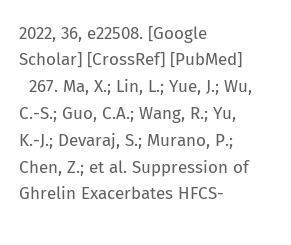2022, 36, e22508. [Google Scholar] [CrossRef] [PubMed]
  267. Ma, X.; Lin, L.; Yue, J.; Wu, C.-S.; Guo, C.A.; Wang, R.; Yu, K.-J.; Devaraj, S.; Murano, P.; Chen, Z.; et al. Suppression of Ghrelin Exacerbates HFCS-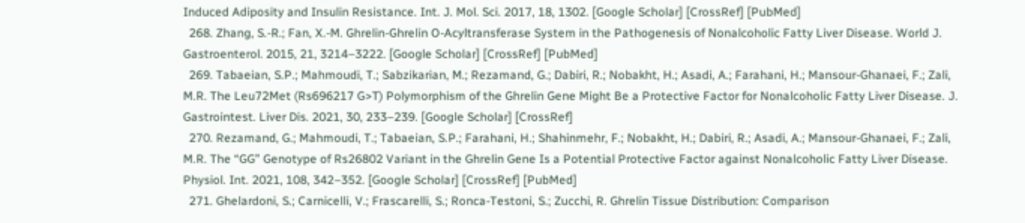Induced Adiposity and Insulin Resistance. Int. J. Mol. Sci. 2017, 18, 1302. [Google Scholar] [CrossRef] [PubMed]
  268. Zhang, S.-R.; Fan, X.-M. Ghrelin-Ghrelin O-Acyltransferase System in the Pathogenesis of Nonalcoholic Fatty Liver Disease. World J. Gastroenterol. 2015, 21, 3214–3222. [Google Scholar] [CrossRef] [PubMed]
  269. Tabaeian, S.P.; Mahmoudi, T.; Sabzikarian, M.; Rezamand, G.; Dabiri, R.; Nobakht, H.; Asadi, A.; Farahani, H.; Mansour-Ghanaei, F.; Zali, M.R. The Leu72Met (Rs696217 G>T) Polymorphism of the Ghrelin Gene Might Be a Protective Factor for Nonalcoholic Fatty Liver Disease. J. Gastrointest. Liver Dis. 2021, 30, 233–239. [Google Scholar] [CrossRef]
  270. Rezamand, G.; Mahmoudi, T.; Tabaeian, S.P.; Farahani, H.; Shahinmehr, F.; Nobakht, H.; Dabiri, R.; Asadi, A.; Mansour-Ghanaei, F.; Zali, M.R. The “GG” Genotype of Rs26802 Variant in the Ghrelin Gene Is a Potential Protective Factor against Nonalcoholic Fatty Liver Disease. Physiol. Int. 2021, 108, 342–352. [Google Scholar] [CrossRef] [PubMed]
  271. Ghelardoni, S.; Carnicelli, V.; Frascarelli, S.; Ronca-Testoni, S.; Zucchi, R. Ghrelin Tissue Distribution: Comparison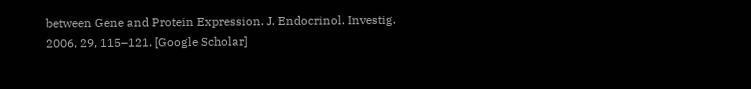between Gene and Protein Expression. J. Endocrinol. Investig. 2006, 29, 115–121. [Google Scholar]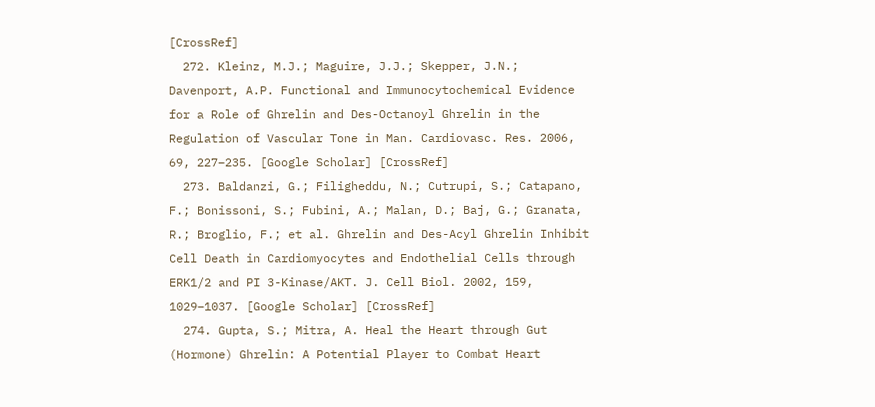[CrossRef]
  272. Kleinz, M.J.; Maguire, J.J.; Skepper, J.N.; Davenport, A.P. Functional and Immunocytochemical Evidence for a Role of Ghrelin and Des-Octanoyl Ghrelin in the Regulation of Vascular Tone in Man. Cardiovasc. Res. 2006, 69, 227–235. [Google Scholar] [CrossRef]
  273. Baldanzi, G.; Filigheddu, N.; Cutrupi, S.; Catapano, F.; Bonissoni, S.; Fubini, A.; Malan, D.; Baj, G.; Granata, R.; Broglio, F.; et al. Ghrelin and Des-Acyl Ghrelin Inhibit Cell Death in Cardiomyocytes and Endothelial Cells through ERK1/2 and PI 3-Kinase/AKT. J. Cell Biol. 2002, 159, 1029–1037. [Google Scholar] [CrossRef]
  274. Gupta, S.; Mitra, A. Heal the Heart through Gut (Hormone) Ghrelin: A Potential Player to Combat Heart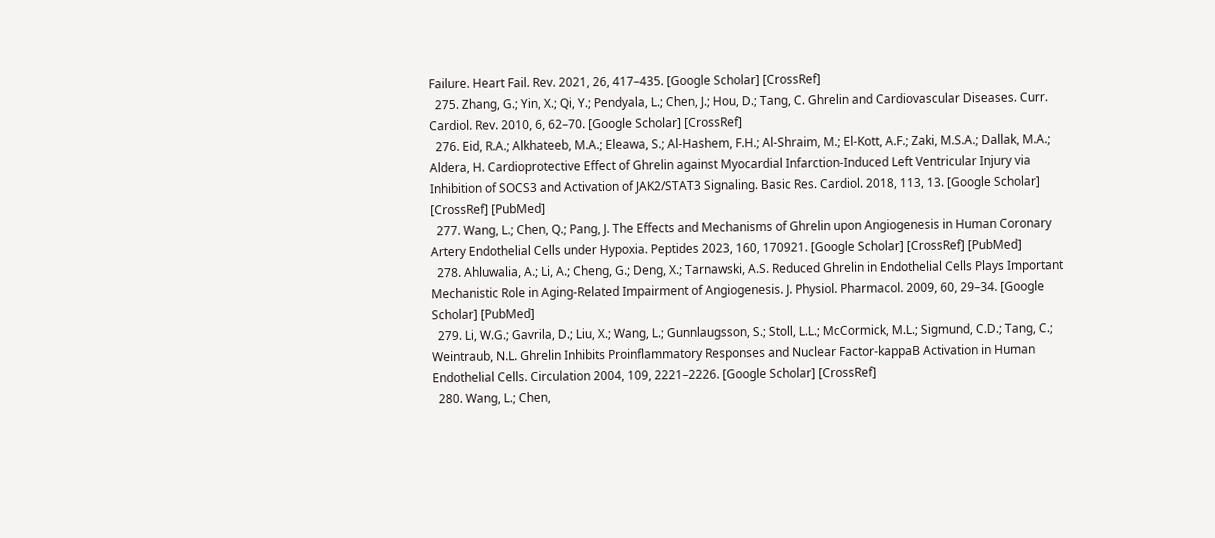Failure. Heart Fail. Rev. 2021, 26, 417–435. [Google Scholar] [CrossRef]
  275. Zhang, G.; Yin, X.; Qi, Y.; Pendyala, L.; Chen, J.; Hou, D.; Tang, C. Ghrelin and Cardiovascular Diseases. Curr. Cardiol. Rev. 2010, 6, 62–70. [Google Scholar] [CrossRef]
  276. Eid, R.A.; Alkhateeb, M.A.; Eleawa, S.; Al-Hashem, F.H.; Al-Shraim, M.; El-Kott, A.F.; Zaki, M.S.A.; Dallak, M.A.; Aldera, H. Cardioprotective Effect of Ghrelin against Myocardial Infarction-Induced Left Ventricular Injury via Inhibition of SOCS3 and Activation of JAK2/STAT3 Signaling. Basic Res. Cardiol. 2018, 113, 13. [Google Scholar] [CrossRef] [PubMed]
  277. Wang, L.; Chen, Q.; Pang, J. The Effects and Mechanisms of Ghrelin upon Angiogenesis in Human Coronary Artery Endothelial Cells under Hypoxia. Peptides 2023, 160, 170921. [Google Scholar] [CrossRef] [PubMed]
  278. Ahluwalia, A.; Li, A.; Cheng, G.; Deng, X.; Tarnawski, A.S. Reduced Ghrelin in Endothelial Cells Plays Important Mechanistic Role in Aging-Related Impairment of Angiogenesis. J. Physiol. Pharmacol. 2009, 60, 29–34. [Google Scholar] [PubMed]
  279. Li, W.G.; Gavrila, D.; Liu, X.; Wang, L.; Gunnlaugsson, S.; Stoll, L.L.; McCormick, M.L.; Sigmund, C.D.; Tang, C.; Weintraub, N.L. Ghrelin Inhibits Proinflammatory Responses and Nuclear Factor-kappaB Activation in Human Endothelial Cells. Circulation 2004, 109, 2221–2226. [Google Scholar] [CrossRef]
  280. Wang, L.; Chen,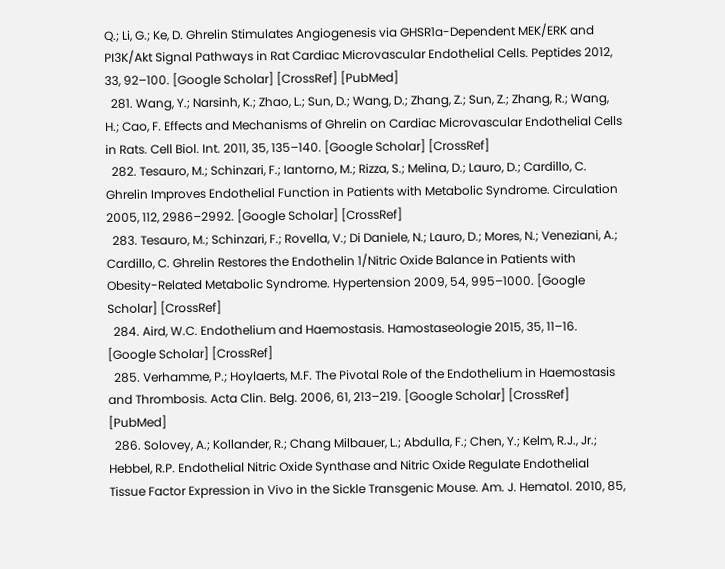Q.; Li, G.; Ke, D. Ghrelin Stimulates Angiogenesis via GHSR1a-Dependent MEK/ERK and PI3K/Akt Signal Pathways in Rat Cardiac Microvascular Endothelial Cells. Peptides 2012, 33, 92–100. [Google Scholar] [CrossRef] [PubMed]
  281. Wang, Y.; Narsinh, K.; Zhao, L.; Sun, D.; Wang, D.; Zhang, Z.; Sun, Z.; Zhang, R.; Wang, H.; Cao, F. Effects and Mechanisms of Ghrelin on Cardiac Microvascular Endothelial Cells in Rats. Cell Biol. Int. 2011, 35, 135–140. [Google Scholar] [CrossRef]
  282. Tesauro, M.; Schinzari, F.; Iantorno, M.; Rizza, S.; Melina, D.; Lauro, D.; Cardillo, C. Ghrelin Improves Endothelial Function in Patients with Metabolic Syndrome. Circulation 2005, 112, 2986–2992. [Google Scholar] [CrossRef]
  283. Tesauro, M.; Schinzari, F.; Rovella, V.; Di Daniele, N.; Lauro, D.; Mores, N.; Veneziani, A.; Cardillo, C. Ghrelin Restores the Endothelin 1/Nitric Oxide Balance in Patients with Obesity-Related Metabolic Syndrome. Hypertension 2009, 54, 995–1000. [Google Scholar] [CrossRef]
  284. Aird, W.C. Endothelium and Haemostasis. Hamostaseologie 2015, 35, 11–16. [Google Scholar] [CrossRef]
  285. Verhamme, P.; Hoylaerts, M.F. The Pivotal Role of the Endothelium in Haemostasis and Thrombosis. Acta Clin. Belg. 2006, 61, 213–219. [Google Scholar] [CrossRef] [PubMed]
  286. Solovey, A.; Kollander, R.; Chang Milbauer, L.; Abdulla, F.; Chen, Y.; Kelm, R.J., Jr.; Hebbel, R.P. Endothelial Nitric Oxide Synthase and Nitric Oxide Regulate Endothelial Tissue Factor Expression in Vivo in the Sickle Transgenic Mouse. Am. J. Hematol. 2010, 85,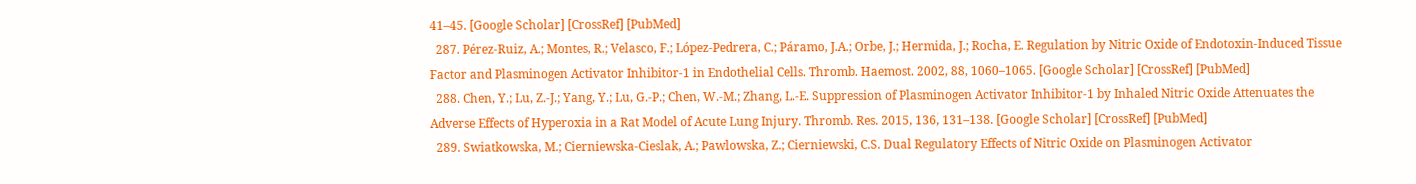41–45. [Google Scholar] [CrossRef] [PubMed]
  287. Pérez-Ruiz, A.; Montes, R.; Velasco, F.; López-Pedrera, C.; Páramo, J.A.; Orbe, J.; Hermida, J.; Rocha, E. Regulation by Nitric Oxide of Endotoxin-Induced Tissue Factor and Plasminogen Activator Inhibitor-1 in Endothelial Cells. Thromb. Haemost. 2002, 88, 1060–1065. [Google Scholar] [CrossRef] [PubMed]
  288. Chen, Y.; Lu, Z.-J.; Yang, Y.; Lu, G.-P.; Chen, W.-M.; Zhang, L.-E. Suppression of Plasminogen Activator Inhibitor-1 by Inhaled Nitric Oxide Attenuates the Adverse Effects of Hyperoxia in a Rat Model of Acute Lung Injury. Thromb. Res. 2015, 136, 131–138. [Google Scholar] [CrossRef] [PubMed]
  289. Swiatkowska, M.; Cierniewska-Cieslak, A.; Pawlowska, Z.; Cierniewski, C.S. Dual Regulatory Effects of Nitric Oxide on Plasminogen Activator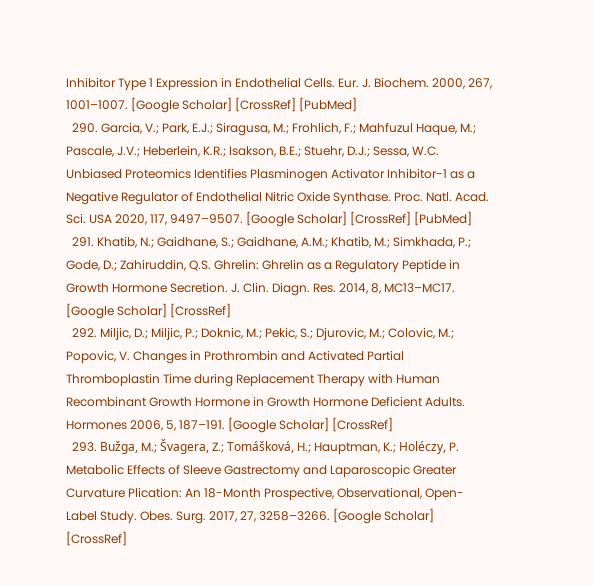Inhibitor Type 1 Expression in Endothelial Cells. Eur. J. Biochem. 2000, 267, 1001–1007. [Google Scholar] [CrossRef] [PubMed]
  290. Garcia, V.; Park, E.J.; Siragusa, M.; Frohlich, F.; Mahfuzul Haque, M.; Pascale, J.V.; Heberlein, K.R.; Isakson, B.E.; Stuehr, D.J.; Sessa, W.C. Unbiased Proteomics Identifies Plasminogen Activator Inhibitor-1 as a Negative Regulator of Endothelial Nitric Oxide Synthase. Proc. Natl. Acad. Sci. USA 2020, 117, 9497–9507. [Google Scholar] [CrossRef] [PubMed]
  291. Khatib, N.; Gaidhane, S.; Gaidhane, A.M.; Khatib, M.; Simkhada, P.; Gode, D.; Zahiruddin, Q.S. Ghrelin: Ghrelin as a Regulatory Peptide in Growth Hormone Secretion. J. Clin. Diagn. Res. 2014, 8, MC13–MC17. [Google Scholar] [CrossRef]
  292. Miljic, D.; Miljic, P.; Doknic, M.; Pekic, S.; Djurovic, M.; Colovic, M.; Popovic, V. Changes in Prothrombin and Activated Partial Thromboplastin Time during Replacement Therapy with Human Recombinant Growth Hormone in Growth Hormone Deficient Adults. Hormones 2006, 5, 187–191. [Google Scholar] [CrossRef]
  293. Bužga, M.; Švagera, Z.; Tomášková, H.; Hauptman, K.; Holéczy, P. Metabolic Effects of Sleeve Gastrectomy and Laparoscopic Greater Curvature Plication: An 18-Month Prospective, Observational, Open-Label Study. Obes. Surg. 2017, 27, 3258–3266. [Google Scholar] [CrossRef]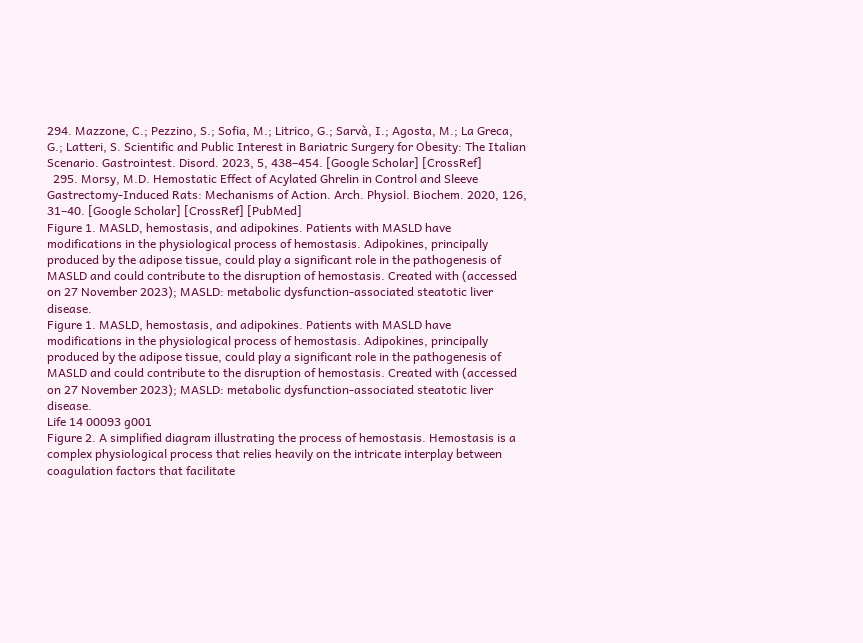294. Mazzone, C.; Pezzino, S.; Sofia, M.; Litrico, G.; Sarvà, I.; Agosta, M.; La Greca, G.; Latteri, S. Scientific and Public Interest in Bariatric Surgery for Obesity: The Italian Scenario. Gastrointest. Disord. 2023, 5, 438–454. [Google Scholar] [CrossRef]
  295. Morsy, M.D. Hemostatic Effect of Acylated Ghrelin in Control and Sleeve Gastrectomy-Induced Rats: Mechanisms of Action. Arch. Physiol. Biochem. 2020, 126, 31–40. [Google Scholar] [CrossRef] [PubMed]
Figure 1. MASLD, hemostasis, and adipokines. Patients with MASLD have modifications in the physiological process of hemostasis. Adipokines, principally produced by the adipose tissue, could play a significant role in the pathogenesis of MASLD and could contribute to the disruption of hemostasis. Created with (accessed on 27 November 2023); MASLD: metabolic dysfunction-associated steatotic liver disease.
Figure 1. MASLD, hemostasis, and adipokines. Patients with MASLD have modifications in the physiological process of hemostasis. Adipokines, principally produced by the adipose tissue, could play a significant role in the pathogenesis of MASLD and could contribute to the disruption of hemostasis. Created with (accessed on 27 November 2023); MASLD: metabolic dysfunction-associated steatotic liver disease.
Life 14 00093 g001
Figure 2. A simplified diagram illustrating the process of hemostasis. Hemostasis is a complex physiological process that relies heavily on the intricate interplay between coagulation factors that facilitate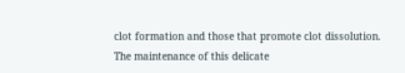clot formation and those that promote clot dissolution. The maintenance of this delicate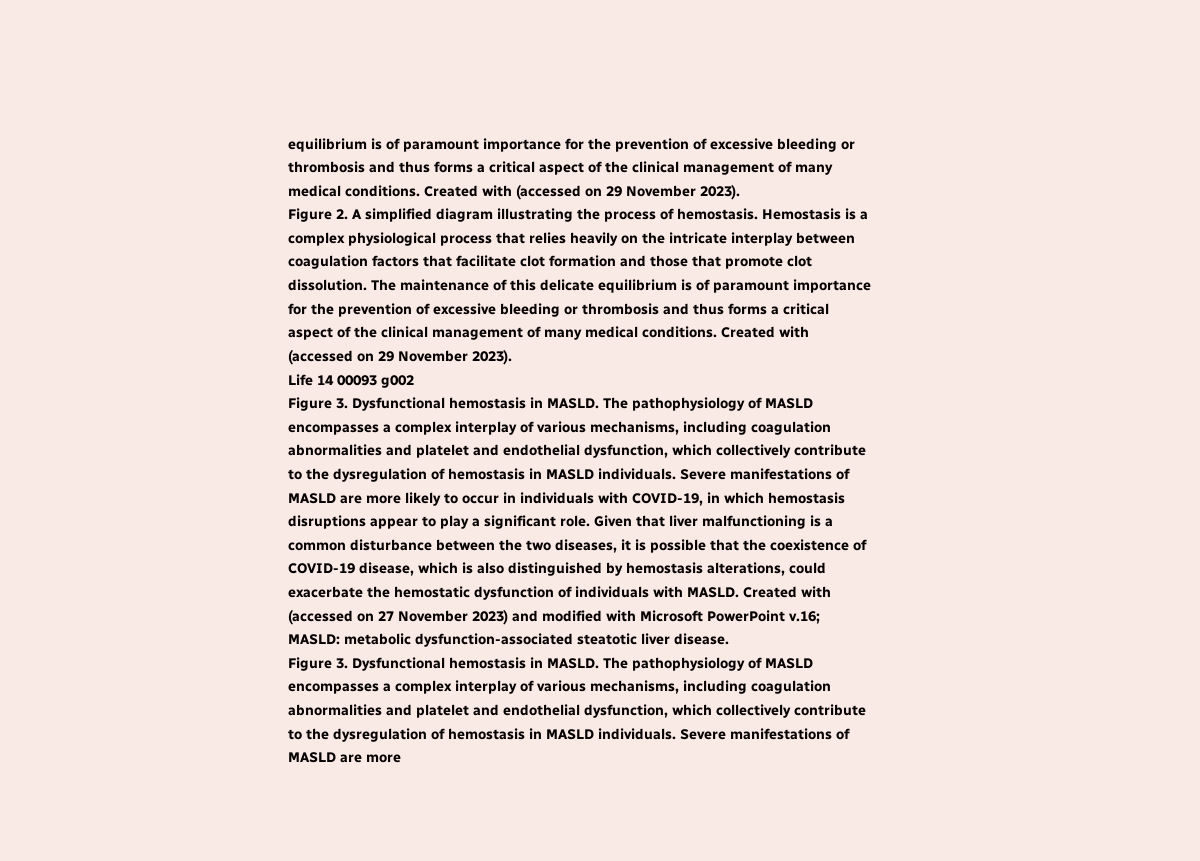equilibrium is of paramount importance for the prevention of excessive bleeding or thrombosis and thus forms a critical aspect of the clinical management of many medical conditions. Created with (accessed on 29 November 2023).
Figure 2. A simplified diagram illustrating the process of hemostasis. Hemostasis is a complex physiological process that relies heavily on the intricate interplay between coagulation factors that facilitate clot formation and those that promote clot dissolution. The maintenance of this delicate equilibrium is of paramount importance for the prevention of excessive bleeding or thrombosis and thus forms a critical aspect of the clinical management of many medical conditions. Created with (accessed on 29 November 2023).
Life 14 00093 g002
Figure 3. Dysfunctional hemostasis in MASLD. The pathophysiology of MASLD encompasses a complex interplay of various mechanisms, including coagulation abnormalities and platelet and endothelial dysfunction, which collectively contribute to the dysregulation of hemostasis in MASLD individuals. Severe manifestations of MASLD are more likely to occur in individuals with COVID-19, in which hemostasis disruptions appear to play a significant role. Given that liver malfunctioning is a common disturbance between the two diseases, it is possible that the coexistence of COVID-19 disease, which is also distinguished by hemostasis alterations, could exacerbate the hemostatic dysfunction of individuals with MASLD. Created with (accessed on 27 November 2023) and modified with Microsoft PowerPoint v.16; MASLD: metabolic dysfunction-associated steatotic liver disease.
Figure 3. Dysfunctional hemostasis in MASLD. The pathophysiology of MASLD encompasses a complex interplay of various mechanisms, including coagulation abnormalities and platelet and endothelial dysfunction, which collectively contribute to the dysregulation of hemostasis in MASLD individuals. Severe manifestations of MASLD are more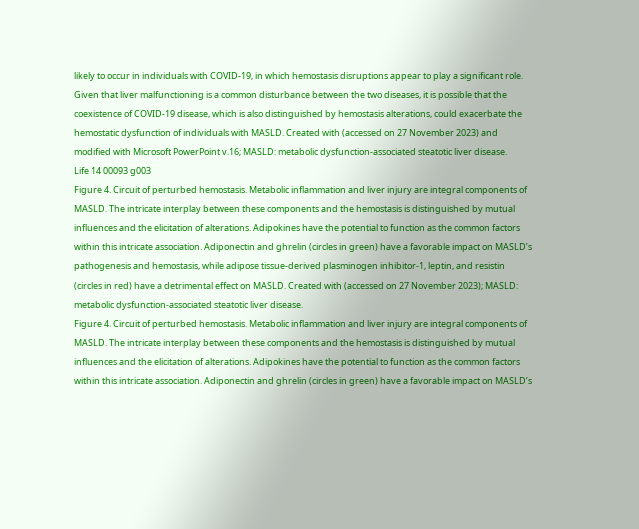likely to occur in individuals with COVID-19, in which hemostasis disruptions appear to play a significant role. Given that liver malfunctioning is a common disturbance between the two diseases, it is possible that the coexistence of COVID-19 disease, which is also distinguished by hemostasis alterations, could exacerbate the hemostatic dysfunction of individuals with MASLD. Created with (accessed on 27 November 2023) and modified with Microsoft PowerPoint v.16; MASLD: metabolic dysfunction-associated steatotic liver disease.
Life 14 00093 g003
Figure 4. Circuit of perturbed hemostasis. Metabolic inflammation and liver injury are integral components of MASLD. The intricate interplay between these components and the hemostasis is distinguished by mutual influences and the elicitation of alterations. Adipokines have the potential to function as the common factors within this intricate association. Adiponectin and ghrelin (circles in green) have a favorable impact on MASLD’s pathogenesis and hemostasis, while adipose tissue-derived plasminogen inhibitor-1, leptin, and resistin (circles in red) have a detrimental effect on MASLD. Created with (accessed on 27 November 2023); MASLD: metabolic dysfunction-associated steatotic liver disease.
Figure 4. Circuit of perturbed hemostasis. Metabolic inflammation and liver injury are integral components of MASLD. The intricate interplay between these components and the hemostasis is distinguished by mutual influences and the elicitation of alterations. Adipokines have the potential to function as the common factors within this intricate association. Adiponectin and ghrelin (circles in green) have a favorable impact on MASLD’s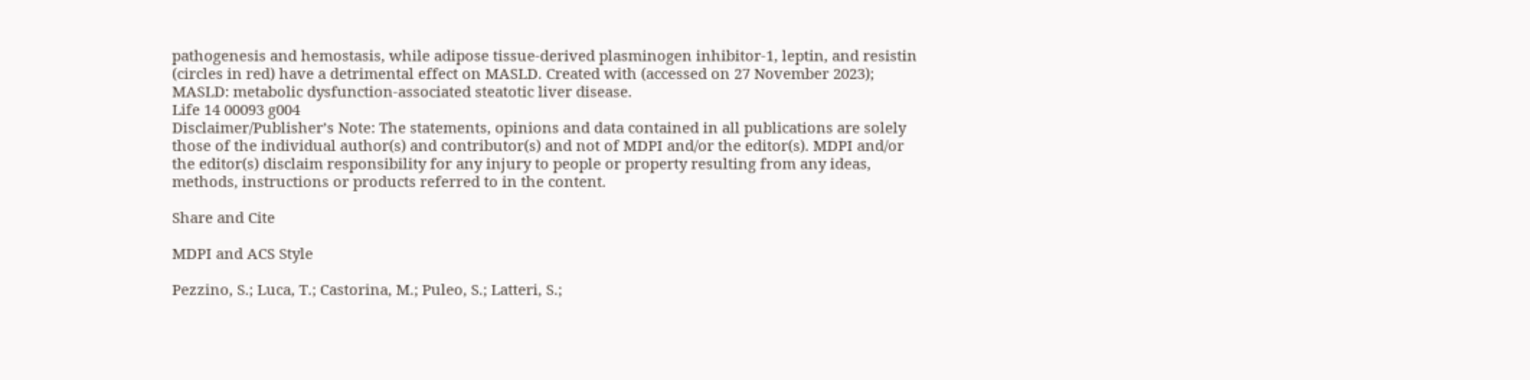pathogenesis and hemostasis, while adipose tissue-derived plasminogen inhibitor-1, leptin, and resistin (circles in red) have a detrimental effect on MASLD. Created with (accessed on 27 November 2023); MASLD: metabolic dysfunction-associated steatotic liver disease.
Life 14 00093 g004
Disclaimer/Publisher’s Note: The statements, opinions and data contained in all publications are solely those of the individual author(s) and contributor(s) and not of MDPI and/or the editor(s). MDPI and/or the editor(s) disclaim responsibility for any injury to people or property resulting from any ideas, methods, instructions or products referred to in the content.

Share and Cite

MDPI and ACS Style

Pezzino, S.; Luca, T.; Castorina, M.; Puleo, S.; Latteri, S.;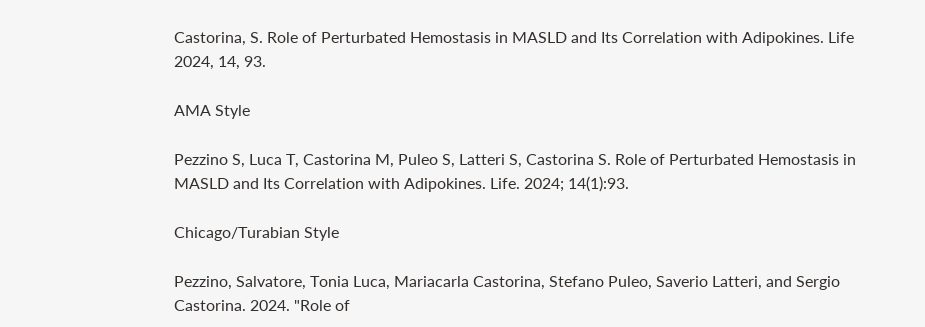Castorina, S. Role of Perturbated Hemostasis in MASLD and Its Correlation with Adipokines. Life 2024, 14, 93.

AMA Style

Pezzino S, Luca T, Castorina M, Puleo S, Latteri S, Castorina S. Role of Perturbated Hemostasis in MASLD and Its Correlation with Adipokines. Life. 2024; 14(1):93.

Chicago/Turabian Style

Pezzino, Salvatore, Tonia Luca, Mariacarla Castorina, Stefano Puleo, Saverio Latteri, and Sergio Castorina. 2024. "Role of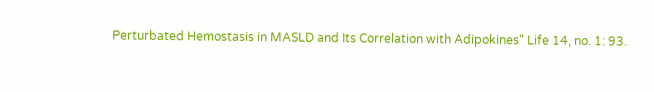Perturbated Hemostasis in MASLD and Its Correlation with Adipokines" Life 14, no. 1: 93.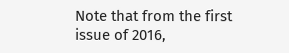Note that from the first issue of 2016,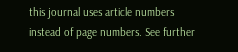this journal uses article numbers instead of page numbers. See further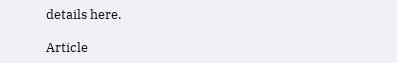details here.

Article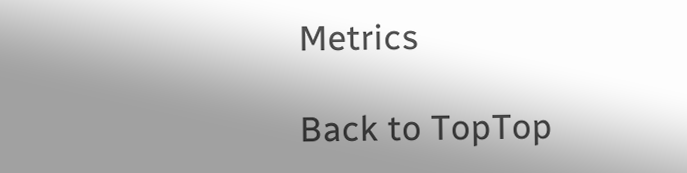Metrics

Back to TopTop